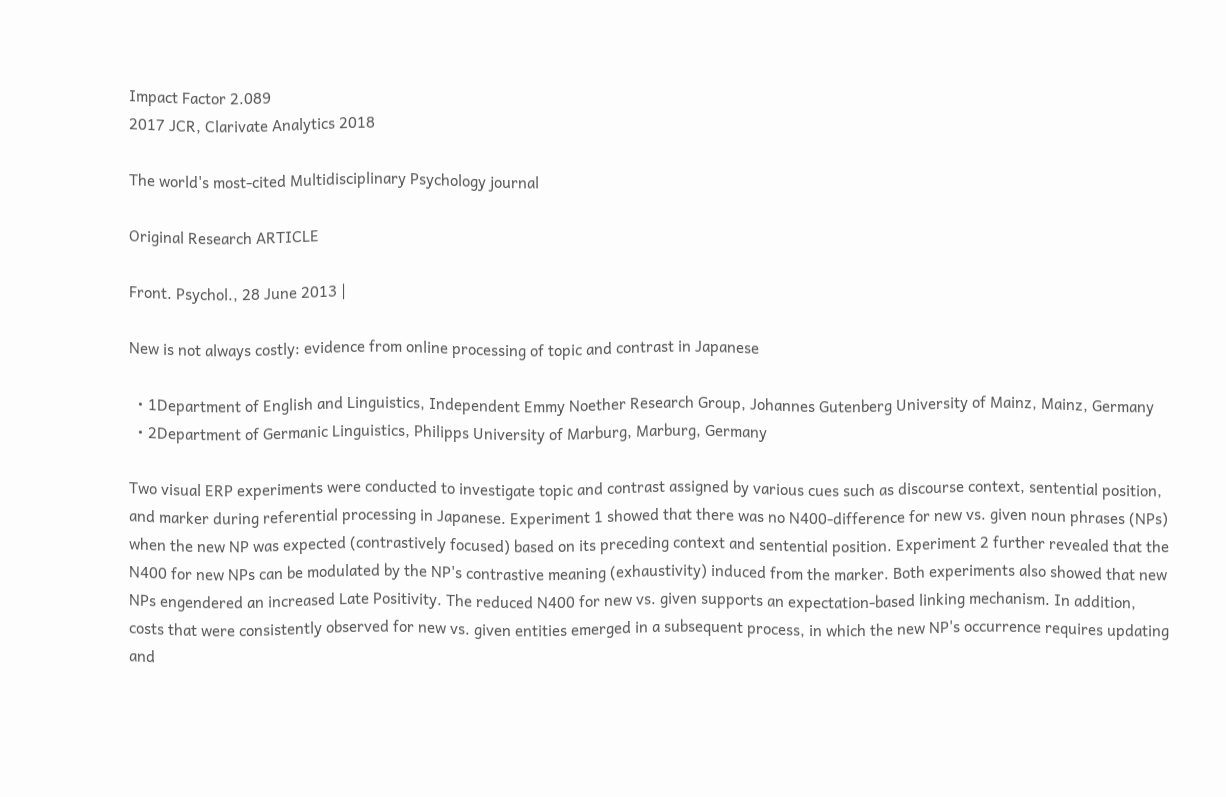Impact Factor 2.089
2017 JCR, Clarivate Analytics 2018

The world's most-cited Multidisciplinary Psychology journal

Original Research ARTICLE

Front. Psychol., 28 June 2013 |

New is not always costly: evidence from online processing of topic and contrast in Japanese

  • 1Department of English and Linguistics, Independent Emmy Noether Research Group, Johannes Gutenberg University of Mainz, Mainz, Germany
  • 2Department of Germanic Linguistics, Philipps University of Marburg, Marburg, Germany

Two visual ERP experiments were conducted to investigate topic and contrast assigned by various cues such as discourse context, sentential position, and marker during referential processing in Japanese. Experiment 1 showed that there was no N400-difference for new vs. given noun phrases (NPs) when the new NP was expected (contrastively focused) based on its preceding context and sentential position. Experiment 2 further revealed that the N400 for new NPs can be modulated by the NP's contrastive meaning (exhaustivity) induced from the marker. Both experiments also showed that new NPs engendered an increased Late Positivity. The reduced N400 for new vs. given supports an expectation-based linking mechanism. In addition, costs that were consistently observed for new vs. given entities emerged in a subsequent process, in which the new NP's occurrence requires updating and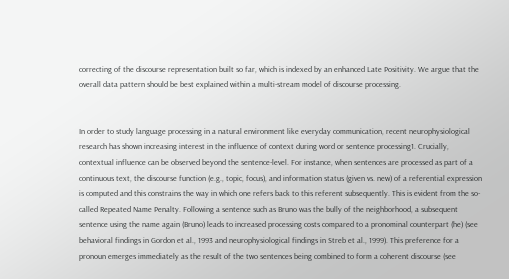correcting of the discourse representation built so far, which is indexed by an enhanced Late Positivity. We argue that the overall data pattern should be best explained within a multi-stream model of discourse processing.


In order to study language processing in a natural environment like everyday communication, recent neurophysiological research has shown increasing interest in the influence of context during word or sentence processing1. Crucially, contextual influence can be observed beyond the sentence-level. For instance, when sentences are processed as part of a continuous text, the discourse function (e.g., topic, focus), and information status (given vs. new) of a referential expression is computed and this constrains the way in which one refers back to this referent subsequently. This is evident from the so-called Repeated Name Penalty. Following a sentence such as Bruno was the bully of the neighborhood, a subsequent sentence using the name again (Bruno) leads to increased processing costs compared to a pronominal counterpart (he) (see behavioral findings in Gordon et al., 1993 and neurophysiological findings in Streb et al., 1999). This preference for a pronoun emerges immediately as the result of the two sentences being combined to form a coherent discourse (see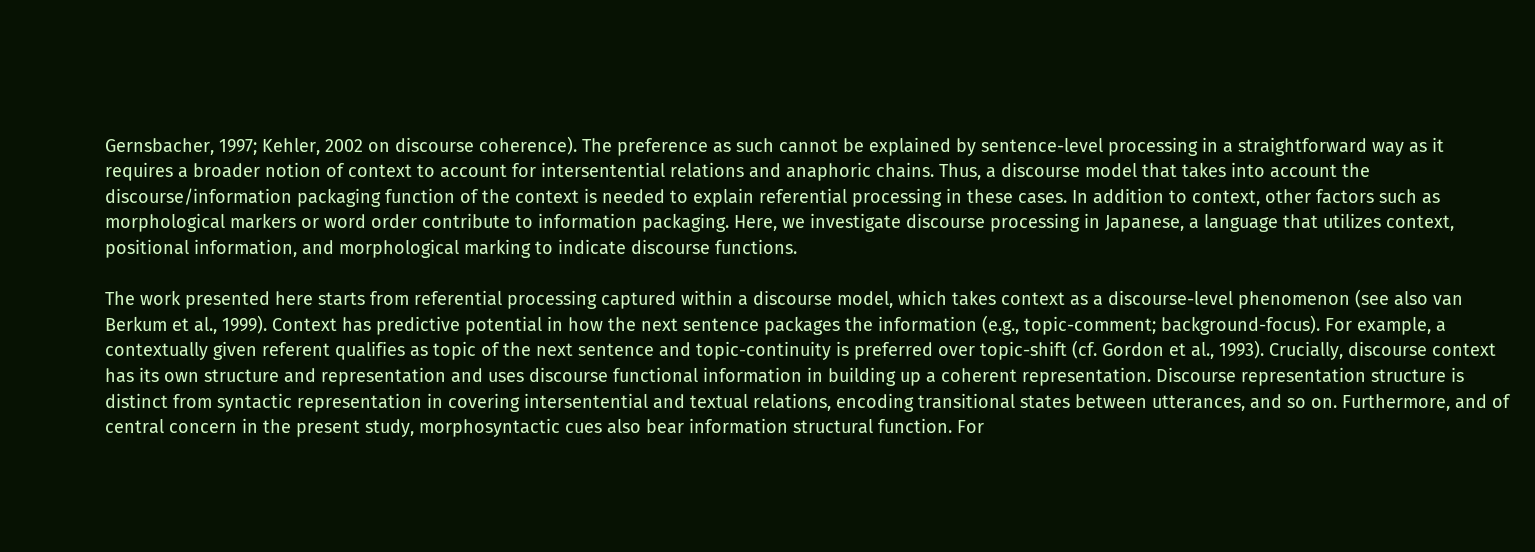Gernsbacher, 1997; Kehler, 2002 on discourse coherence). The preference as such cannot be explained by sentence-level processing in a straightforward way as it requires a broader notion of context to account for intersentential relations and anaphoric chains. Thus, a discourse model that takes into account the discourse/information packaging function of the context is needed to explain referential processing in these cases. In addition to context, other factors such as morphological markers or word order contribute to information packaging. Here, we investigate discourse processing in Japanese, a language that utilizes context, positional information, and morphological marking to indicate discourse functions.

The work presented here starts from referential processing captured within a discourse model, which takes context as a discourse-level phenomenon (see also van Berkum et al., 1999). Context has predictive potential in how the next sentence packages the information (e.g., topic-comment; background-focus). For example, a contextually given referent qualifies as topic of the next sentence and topic-continuity is preferred over topic-shift (cf. Gordon et al., 1993). Crucially, discourse context has its own structure and representation and uses discourse functional information in building up a coherent representation. Discourse representation structure is distinct from syntactic representation in covering intersentential and textual relations, encoding transitional states between utterances, and so on. Furthermore, and of central concern in the present study, morphosyntactic cues also bear information structural function. For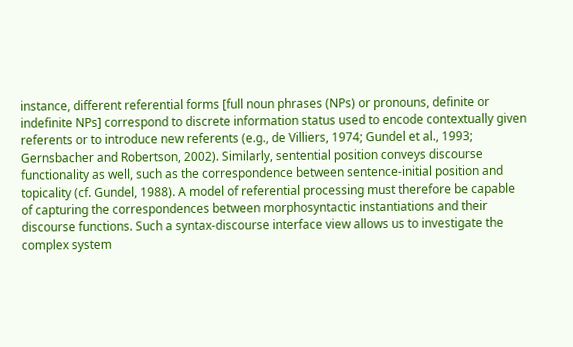instance, different referential forms [full noun phrases (NPs) or pronouns, definite or indefinite NPs] correspond to discrete information status used to encode contextually given referents or to introduce new referents (e.g., de Villiers, 1974; Gundel et al., 1993; Gernsbacher and Robertson, 2002). Similarly, sentential position conveys discourse functionality as well, such as the correspondence between sentence-initial position and topicality (cf. Gundel, 1988). A model of referential processing must therefore be capable of capturing the correspondences between morphosyntactic instantiations and their discourse functions. Such a syntax-discourse interface view allows us to investigate the complex system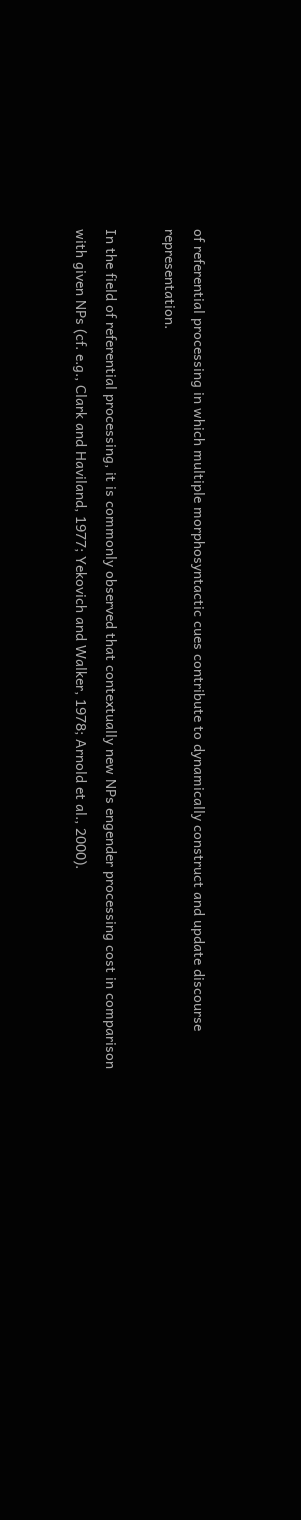of referential processing in which multiple morphosyntactic cues contribute to dynamically construct and update discourse representation.

In the field of referential processing, it is commonly observed that contextually new NPs engender processing cost in comparison with given NPs (cf. e.g., Clark and Haviland, 1977; Yekovich and Walker, 1978; Arnold et al., 2000).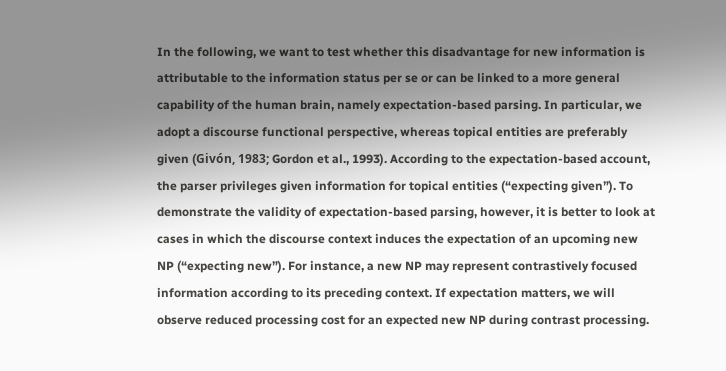In the following, we want to test whether this disadvantage for new information is attributable to the information status per se or can be linked to a more general capability of the human brain, namely expectation-based parsing. In particular, we adopt a discourse functional perspective, whereas topical entities are preferably given (Givón, 1983; Gordon et al., 1993). According to the expectation-based account, the parser privileges given information for topical entities (“expecting given”). To demonstrate the validity of expectation-based parsing, however, it is better to look at cases in which the discourse context induces the expectation of an upcoming new NP (“expecting new”). For instance, a new NP may represent contrastively focused information according to its preceding context. If expectation matters, we will observe reduced processing cost for an expected new NP during contrast processing.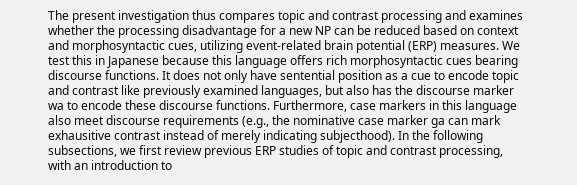The present investigation thus compares topic and contrast processing and examines whether the processing disadvantage for a new NP can be reduced based on context and morphosyntactic cues, utilizing event-related brain potential (ERP) measures. We test this in Japanese because this language offers rich morphosyntactic cues bearing discourse functions. It does not only have sentential position as a cue to encode topic and contrast like previously examined languages, but also has the discourse marker wa to encode these discourse functions. Furthermore, case markers in this language also meet discourse requirements (e.g., the nominative case marker ga can mark exhausitive contrast instead of merely indicating subjecthood). In the following subsections, we first review previous ERP studies of topic and contrast processing, with an introduction to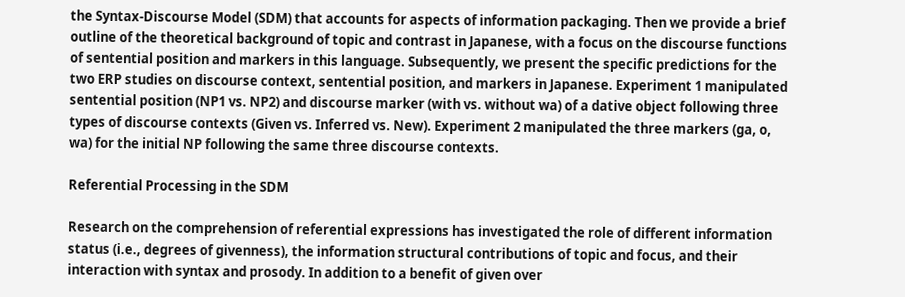the Syntax-Discourse Model (SDM) that accounts for aspects of information packaging. Then we provide a brief outline of the theoretical background of topic and contrast in Japanese, with a focus on the discourse functions of sentential position and markers in this language. Subsequently, we present the specific predictions for the two ERP studies on discourse context, sentential position, and markers in Japanese. Experiment 1 manipulated sentential position (NP1 vs. NP2) and discourse marker (with vs. without wa) of a dative object following three types of discourse contexts (Given vs. Inferred vs. New). Experiment 2 manipulated the three markers (ga, o, wa) for the initial NP following the same three discourse contexts.

Referential Processing in the SDM

Research on the comprehension of referential expressions has investigated the role of different information status (i.e., degrees of givenness), the information structural contributions of topic and focus, and their interaction with syntax and prosody. In addition to a benefit of given over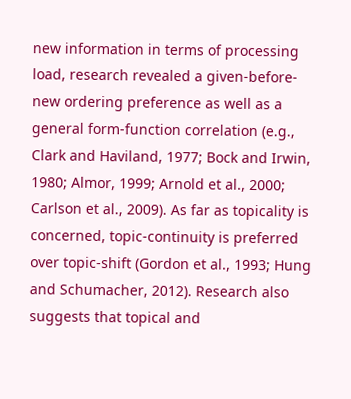new information in terms of processing load, research revealed a given-before-new ordering preference as well as a general form-function correlation (e.g., Clark and Haviland, 1977; Bock and Irwin, 1980; Almor, 1999; Arnold et al., 2000; Carlson et al., 2009). As far as topicality is concerned, topic-continuity is preferred over topic-shift (Gordon et al., 1993; Hung and Schumacher, 2012). Research also suggests that topical and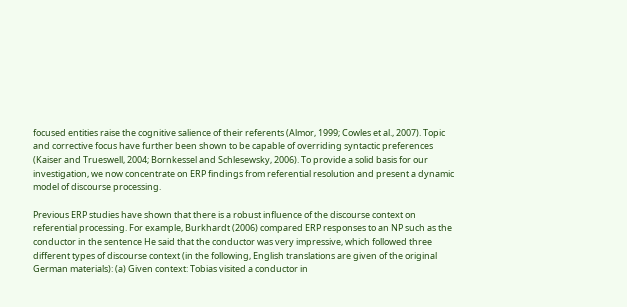focused entities raise the cognitive salience of their referents (Almor, 1999; Cowles et al., 2007). Topic and corrective focus have further been shown to be capable of overriding syntactic preferences (Kaiser and Trueswell, 2004; Bornkessel and Schlesewsky, 2006). To provide a solid basis for our investigation, we now concentrate on ERP findings from referential resolution and present a dynamic model of discourse processing.

Previous ERP studies have shown that there is a robust influence of the discourse context on referential processing. For example, Burkhardt (2006) compared ERP responses to an NP such as the conductor in the sentence He said that the conductor was very impressive, which followed three different types of discourse context (in the following, English translations are given of the original German materials): (a) Given context: Tobias visited a conductor in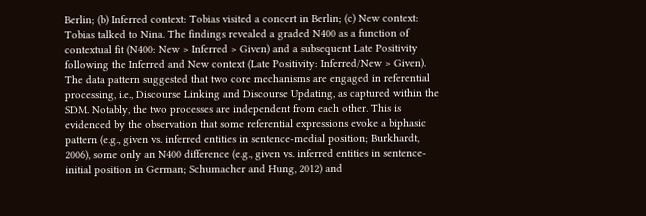Berlin; (b) Inferred context: Tobias visited a concert in Berlin; (c) New context: Tobias talked to Nina. The findings revealed a graded N400 as a function of contextual fit (N400: New > Inferred > Given) and a subsequent Late Positivity following the Inferred and New context (Late Positivity: Inferred/New > Given). The data pattern suggested that two core mechanisms are engaged in referential processing, i.e., Discourse Linking and Discourse Updating, as captured within the SDM. Notably, the two processes are independent from each other. This is evidenced by the observation that some referential expressions evoke a biphasic pattern (e.g., given vs. inferred entities in sentence-medial position; Burkhardt, 2006), some only an N400 difference (e.g., given vs. inferred entities in sentence-initial position in German; Schumacher and Hung, 2012) and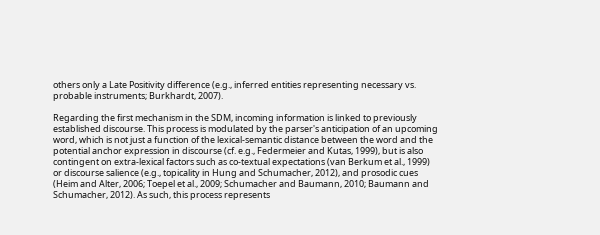others only a Late Positivity difference (e.g., inferred entities representing necessary vs. probable instruments; Burkhardt, 2007).

Regarding the first mechanism in the SDM, incoming information is linked to previously established discourse. This process is modulated by the parser's anticipation of an upcoming word, which is not just a function of the lexical-semantic distance between the word and the potential anchor expression in discourse (cf. e.g., Federmeier and Kutas, 1999), but is also contingent on extra-lexical factors such as co-textual expectations (van Berkum et al., 1999) or discourse salience (e.g., topicality in Hung and Schumacher, 2012), and prosodic cues (Heim and Alter, 2006; Toepel et al., 2009; Schumacher and Baumann, 2010; Baumann and Schumacher, 2012). As such, this process represents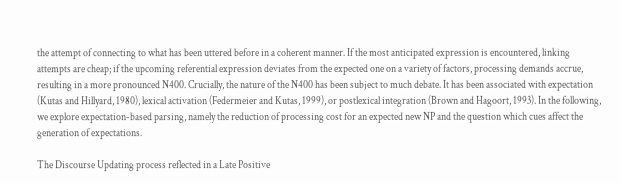the attempt of connecting to what has been uttered before in a coherent manner. If the most anticipated expression is encountered, linking attempts are cheap; if the upcoming referential expression deviates from the expected one on a variety of factors, processing demands accrue, resulting in a more pronounced N400. Crucially, the nature of the N400 has been subject to much debate. It has been associated with expectation (Kutas and Hillyard, 1980), lexical activation (Federmeier and Kutas, 1999), or postlexical integration (Brown and Hagoort, 1993). In the following, we explore expectation-based parsing, namely the reduction of processing cost for an expected new NP and the question which cues affect the generation of expectations.

The Discourse Updating process reflected in a Late Positive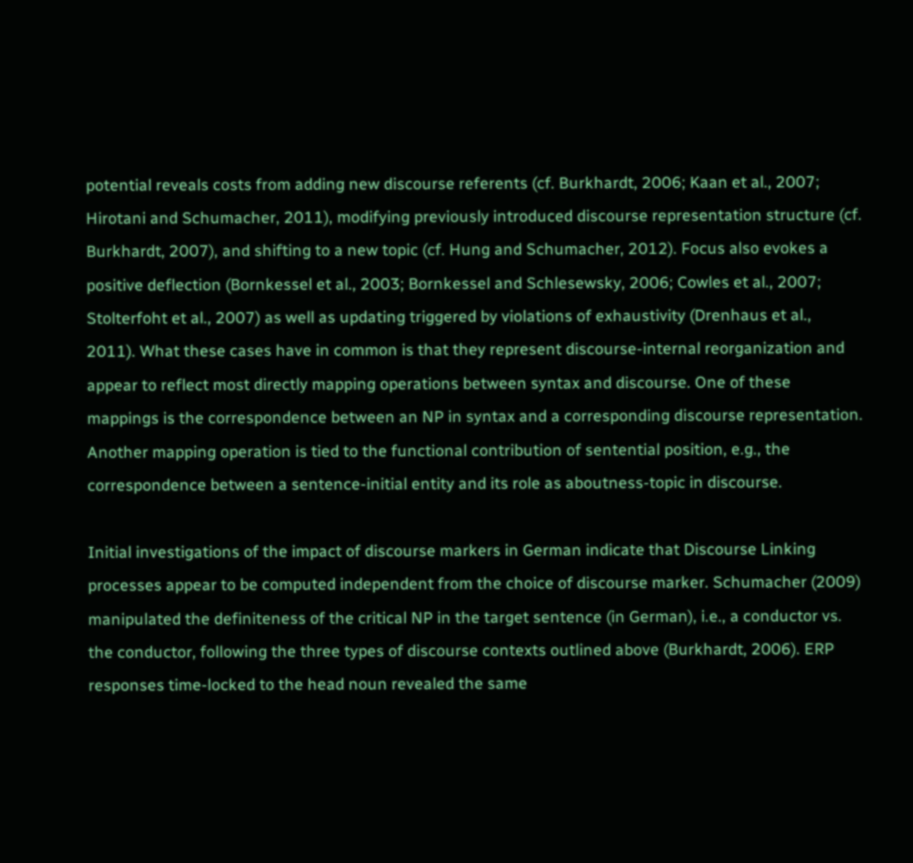potential reveals costs from adding new discourse referents (cf. Burkhardt, 2006; Kaan et al., 2007; Hirotani and Schumacher, 2011), modifying previously introduced discourse representation structure (cf. Burkhardt, 2007), and shifting to a new topic (cf. Hung and Schumacher, 2012). Focus also evokes a positive deflection (Bornkessel et al., 2003; Bornkessel and Schlesewsky, 2006; Cowles et al., 2007; Stolterfoht et al., 2007) as well as updating triggered by violations of exhaustivity (Drenhaus et al., 2011). What these cases have in common is that they represent discourse-internal reorganization and appear to reflect most directly mapping operations between syntax and discourse. One of these mappings is the correspondence between an NP in syntax and a corresponding discourse representation. Another mapping operation is tied to the functional contribution of sentential position, e.g., the correspondence between a sentence-initial entity and its role as aboutness-topic in discourse.

Initial investigations of the impact of discourse markers in German indicate that Discourse Linking processes appear to be computed independent from the choice of discourse marker. Schumacher (2009) manipulated the definiteness of the critical NP in the target sentence (in German), i.e., a conductor vs. the conductor, following the three types of discourse contexts outlined above (Burkhardt, 2006). ERP responses time-locked to the head noun revealed the same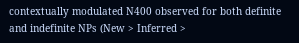contextually modulated N400 observed for both definite and indefinite NPs (New > Inferred >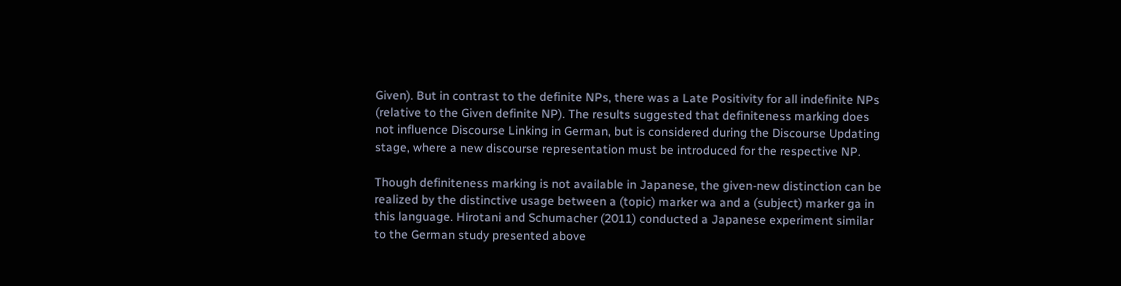Given). But in contrast to the definite NPs, there was a Late Positivity for all indefinite NPs (relative to the Given definite NP). The results suggested that definiteness marking does not influence Discourse Linking in German, but is considered during the Discourse Updating stage, where a new discourse representation must be introduced for the respective NP.

Though definiteness marking is not available in Japanese, the given-new distinction can be realized by the distinctive usage between a (topic) marker wa and a (subject) marker ga in this language. Hirotani and Schumacher (2011) conducted a Japanese experiment similar to the German study presented above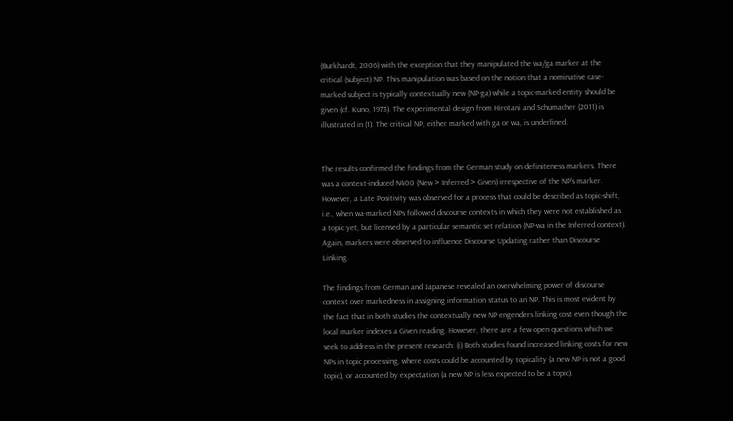(Burkhardt, 2006) with the exception that they manipulated the wa/ga marker at the critical (subject) NP. This manipulation was based on the notion that a nominative case-marked subject is typically contextually new (NP-ga) while a topic-marked entity should be given (cf. Kuno, 1973). The experimental design from Hirotani and Schumacher (2011) is illustrated in (1). The critical NP, either marked with ga or wa, is underlined.


The results confirmed the findings from the German study on definiteness markers. There was a context-induced N400 (New > Inferred > Given) irrespective of the NP's marker. However, a Late Positivity was observed for a process that could be described as topic-shift, i.e., when wa-marked NPs followed discourse contexts in which they were not established as a topic yet, but licensed by a particular semantic set relation (NP-wa in the Inferred context). Again, markers were observed to influence Discourse Updating rather than Discourse Linking.

The findings from German and Japanese revealed an overwhelming power of discourse context over markedness in assigning information status to an NP. This is most evident by the fact that in both studies the contextually new NP engenders linking cost even though the local marker indexes a Given reading. However, there are a few open questions which we seek to address in the present research: (i) Both studies found increased linking costs for new NPs in topic processing, where costs could be accounted by topicality (a new NP is not a good topic), or accounted by expectation (a new NP is less expected to be a topic).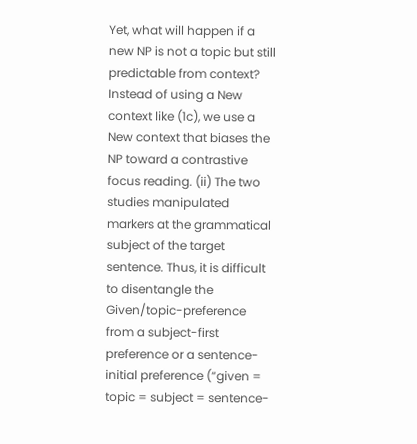Yet, what will happen if a new NP is not a topic but still predictable from context? Instead of using a New context like (1c), we use a New context that biases the NP toward a contrastive focus reading. (ii) The two studies manipulated markers at the grammatical subject of the target sentence. Thus, it is difficult to disentangle the Given/topic-preference from a subject-first preference or a sentence-initial preference (“given = topic = subject = sentence-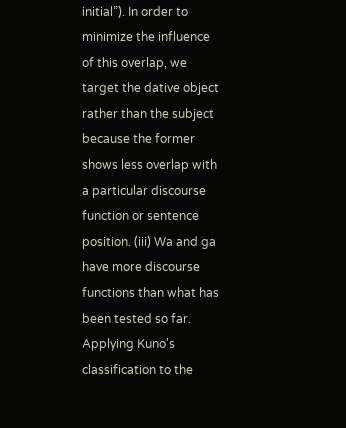initial”). In order to minimize the influence of this overlap, we target the dative object rather than the subject because the former shows less overlap with a particular discourse function or sentence position. (iii) Wa and ga have more discourse functions than what has been tested so far. Applying Kuno's classification to the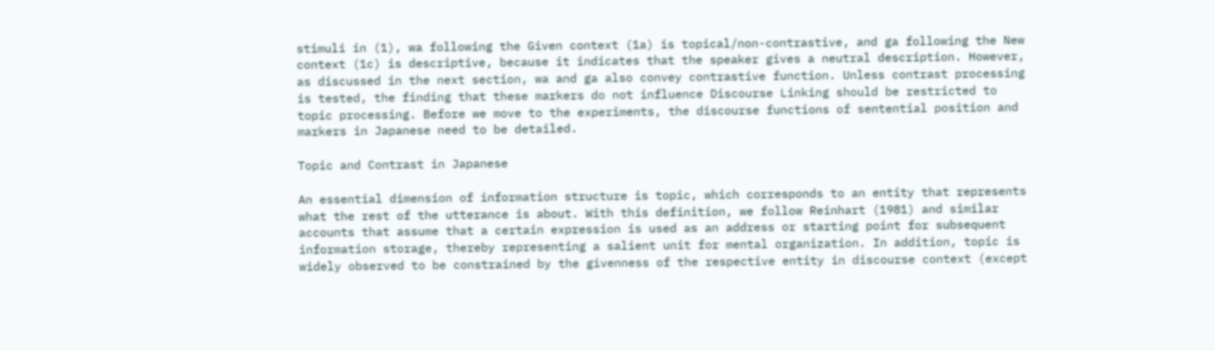stimuli in (1), wa following the Given context (1a) is topical/non-contrastive, and ga following the New context (1c) is descriptive, because it indicates that the speaker gives a neutral description. However, as discussed in the next section, wa and ga also convey contrastive function. Unless contrast processing is tested, the finding that these markers do not influence Discourse Linking should be restricted to topic processing. Before we move to the experiments, the discourse functions of sentential position and markers in Japanese need to be detailed.

Topic and Contrast in Japanese

An essential dimension of information structure is topic, which corresponds to an entity that represents what the rest of the utterance is about. With this definition, we follow Reinhart (1981) and similar accounts that assume that a certain expression is used as an address or starting point for subsequent information storage, thereby representing a salient unit for mental organization. In addition, topic is widely observed to be constrained by the givenness of the respective entity in discourse context (except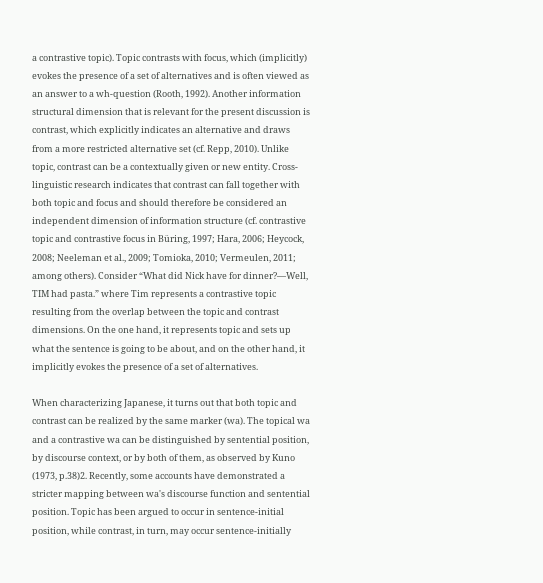a contrastive topic). Topic contrasts with focus, which (implicitly) evokes the presence of a set of alternatives and is often viewed as an answer to a wh-question (Rooth, 1992). Another information structural dimension that is relevant for the present discussion is contrast, which explicitly indicates an alternative and draws from a more restricted alternative set (cf. Repp, 2010). Unlike topic, contrast can be a contextually given or new entity. Cross-linguistic research indicates that contrast can fall together with both topic and focus and should therefore be considered an independent dimension of information structure (cf. contrastive topic and contrastive focus in Büring, 1997; Hara, 2006; Heycock, 2008; Neeleman et al., 2009; Tomioka, 2010; Vermeulen, 2011; among others). Consider “What did Nick have for dinner?—Well, TIM had pasta.” where Tim represents a contrastive topic resulting from the overlap between the topic and contrast dimensions. On the one hand, it represents topic and sets up what the sentence is going to be about, and on the other hand, it implicitly evokes the presence of a set of alternatives.

When characterizing Japanese, it turns out that both topic and contrast can be realized by the same marker (wa). The topical wa and a contrastive wa can be distinguished by sentential position, by discourse context, or by both of them, as observed by Kuno (1973, p.38)2. Recently, some accounts have demonstrated a stricter mapping between wa's discourse function and sentential position. Topic has been argued to occur in sentence-initial position, while contrast, in turn, may occur sentence-initially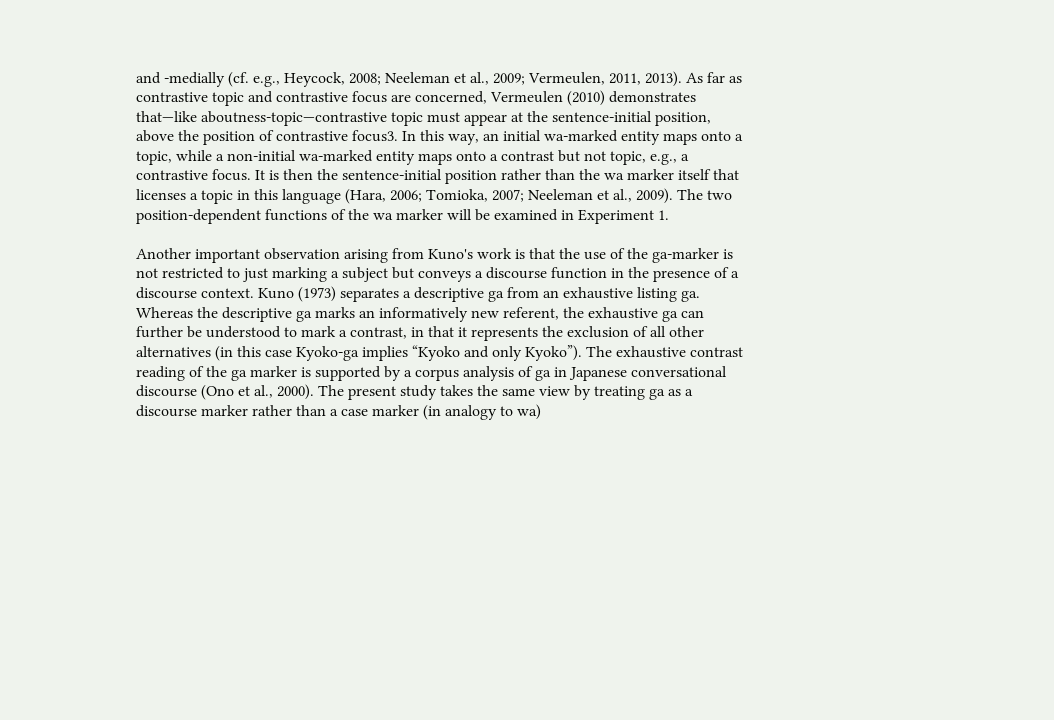and -medially (cf. e.g., Heycock, 2008; Neeleman et al., 2009; Vermeulen, 2011, 2013). As far as contrastive topic and contrastive focus are concerned, Vermeulen (2010) demonstrates that—like aboutness-topic—contrastive topic must appear at the sentence-initial position, above the position of contrastive focus3. In this way, an initial wa-marked entity maps onto a topic, while a non-initial wa-marked entity maps onto a contrast but not topic, e.g., a contrastive focus. It is then the sentence-initial position rather than the wa marker itself that licenses a topic in this language (Hara, 2006; Tomioka, 2007; Neeleman et al., 2009). The two position-dependent functions of the wa marker will be examined in Experiment 1.

Another important observation arising from Kuno's work is that the use of the ga-marker is not restricted to just marking a subject but conveys a discourse function in the presence of a discourse context. Kuno (1973) separates a descriptive ga from an exhaustive listing ga. Whereas the descriptive ga marks an informatively new referent, the exhaustive ga can further be understood to mark a contrast, in that it represents the exclusion of all other alternatives (in this case Kyoko-ga implies “Kyoko and only Kyoko”). The exhaustive contrast reading of the ga marker is supported by a corpus analysis of ga in Japanese conversational discourse (Ono et al., 2000). The present study takes the same view by treating ga as a discourse marker rather than a case marker (in analogy to wa)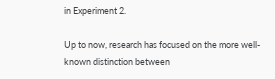in Experiment 2.

Up to now, research has focused on the more well-known distinction between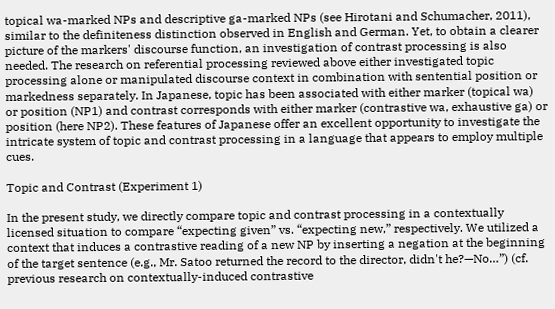topical wa-marked NPs and descriptive ga-marked NPs (see Hirotani and Schumacher, 2011), similar to the definiteness distinction observed in English and German. Yet, to obtain a clearer picture of the markers' discourse function, an investigation of contrast processing is also needed. The research on referential processing reviewed above either investigated topic processing alone or manipulated discourse context in combination with sentential position or markedness separately. In Japanese, topic has been associated with either marker (topical wa) or position (NP1) and contrast corresponds with either marker (contrastive wa, exhaustive ga) or position (here NP2). These features of Japanese offer an excellent opportunity to investigate the intricate system of topic and contrast processing in a language that appears to employ multiple cues.

Topic and Contrast (Experiment 1)

In the present study, we directly compare topic and contrast processing in a contextually licensed situation to compare “expecting given” vs. “expecting new,” respectively. We utilized a context that induces a contrastive reading of a new NP by inserting a negation at the beginning of the target sentence (e.g., Mr. Satoo returned the record to the director, didn't he?—No…”) (cf. previous research on contextually-induced contrastive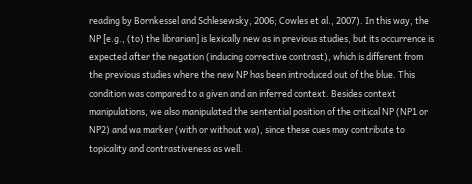reading by Bornkessel and Schlesewsky, 2006; Cowles et al., 2007). In this way, the NP [e.g., (to) the librarian] is lexically new as in previous studies, but its occurrence is expected after the negation (inducing corrective contrast), which is different from the previous studies where the new NP has been introduced out of the blue. This condition was compared to a given and an inferred context. Besides context manipulations, we also manipulated the sentential position of the critical NP (NP1 or NP2) and wa marker (with or without wa), since these cues may contribute to topicality and contrastiveness as well.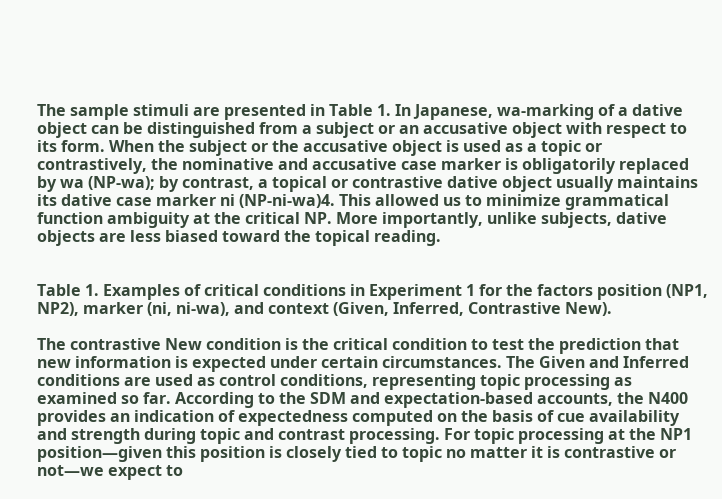The sample stimuli are presented in Table 1. In Japanese, wa-marking of a dative object can be distinguished from a subject or an accusative object with respect to its form. When the subject or the accusative object is used as a topic or contrastively, the nominative and accusative case marker is obligatorily replaced by wa (NP-wa); by contrast, a topical or contrastive dative object usually maintains its dative case marker ni (NP-ni-wa)4. This allowed us to minimize grammatical function ambiguity at the critical NP. More importantly, unlike subjects, dative objects are less biased toward the topical reading.


Table 1. Examples of critical conditions in Experiment 1 for the factors position (NP1, NP2), marker (ni, ni-wa), and context (Given, Inferred, Contrastive New).

The contrastive New condition is the critical condition to test the prediction that new information is expected under certain circumstances. The Given and Inferred conditions are used as control conditions, representing topic processing as examined so far. According to the SDM and expectation-based accounts, the N400 provides an indication of expectedness computed on the basis of cue availability and strength during topic and contrast processing. For topic processing at the NP1 position—given this position is closely tied to topic no matter it is contrastive or not—we expect to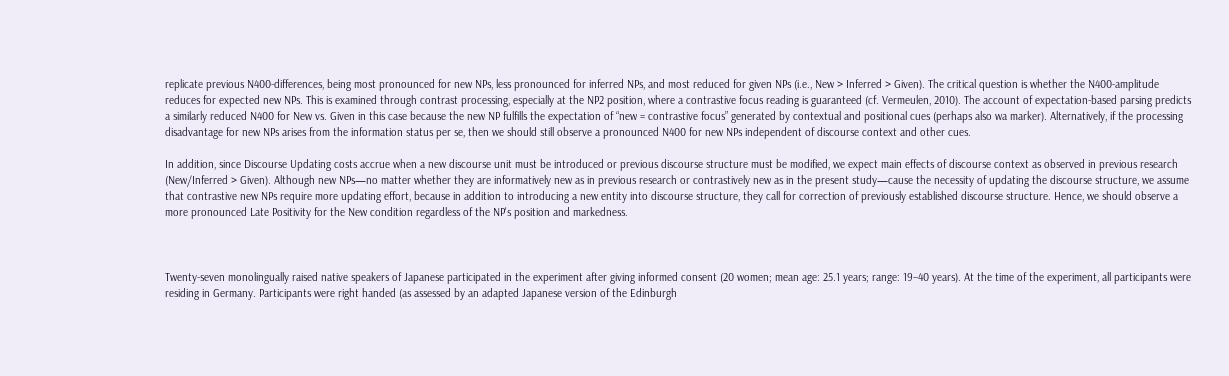replicate previous N400-differences, being most pronounced for new NPs, less pronounced for inferred NPs, and most reduced for given NPs (i.e., New > Inferred > Given). The critical question is whether the N400-amplitude reduces for expected new NPs. This is examined through contrast processing, especially at the NP2 position, where a contrastive focus reading is guaranteed (cf. Vermeulen, 2010). The account of expectation-based parsing predicts a similarly reduced N400 for New vs. Given in this case because the new NP fulfills the expectation of “new = contrastive focus” generated by contextual and positional cues (perhaps also wa marker). Alternatively, if the processing disadvantage for new NPs arises from the information status per se, then we should still observe a pronounced N400 for new NPs independent of discourse context and other cues.

In addition, since Discourse Updating costs accrue when a new discourse unit must be introduced or previous discourse structure must be modified, we expect main effects of discourse context as observed in previous research (New/Inferred > Given). Although new NPs—no matter whether they are informatively new as in previous research or contrastively new as in the present study—cause the necessity of updating the discourse structure, we assume that contrastive new NPs require more updating effort, because in addition to introducing a new entity into discourse structure, they call for correction of previously established discourse structure. Hence, we should observe a more pronounced Late Positivity for the New condition regardless of the NP's position and markedness.



Twenty-seven monolingually raised native speakers of Japanese participated in the experiment after giving informed consent (20 women; mean age: 25.1 years; range: 19–40 years). At the time of the experiment, all participants were residing in Germany. Participants were right handed (as assessed by an adapted Japanese version of the Edinburgh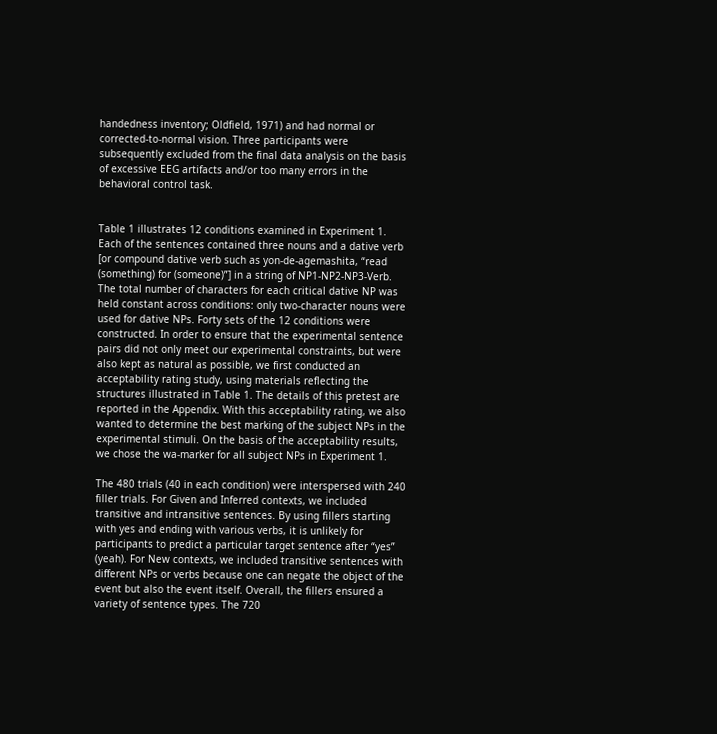handedness inventory; Oldfield, 1971) and had normal or corrected-to-normal vision. Three participants were subsequently excluded from the final data analysis on the basis of excessive EEG artifacts and/or too many errors in the behavioral control task.


Table 1 illustrates 12 conditions examined in Experiment 1. Each of the sentences contained three nouns and a dative verb [or compound dative verb such as yon-de-agemashita, “read (something) for (someone)”] in a string of NP1-NP2-NP3-Verb. The total number of characters for each critical dative NP was held constant across conditions: only two-character nouns were used for dative NPs. Forty sets of the 12 conditions were constructed. In order to ensure that the experimental sentence pairs did not only meet our experimental constraints, but were also kept as natural as possible, we first conducted an acceptability rating study, using materials reflecting the structures illustrated in Table 1. The details of this pretest are reported in the Appendix. With this acceptability rating, we also wanted to determine the best marking of the subject NPs in the experimental stimuli. On the basis of the acceptability results, we chose the wa-marker for all subject NPs in Experiment 1.

The 480 trials (40 in each condition) were interspersed with 240 filler trials. For Given and Inferred contexts, we included transitive and intransitive sentences. By using fillers starting with yes and ending with various verbs, it is unlikely for participants to predict a particular target sentence after “yes” (yeah). For New contexts, we included transitive sentences with different NPs or verbs because one can negate the object of the event but also the event itself. Overall, the fillers ensured a variety of sentence types. The 720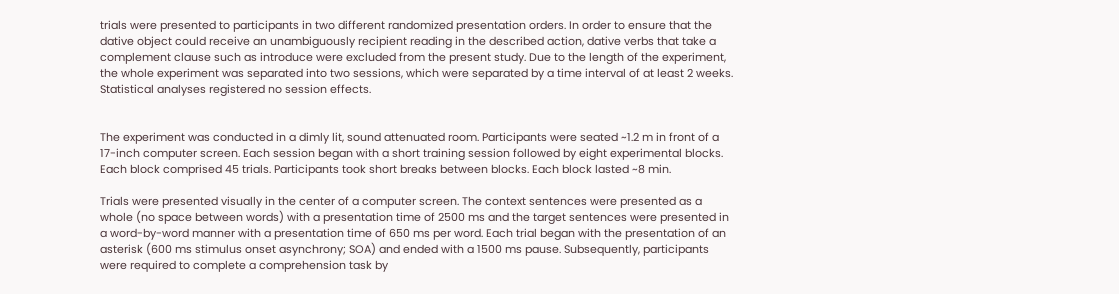trials were presented to participants in two different randomized presentation orders. In order to ensure that the dative object could receive an unambiguously recipient reading in the described action, dative verbs that take a complement clause such as introduce were excluded from the present study. Due to the length of the experiment, the whole experiment was separated into two sessions, which were separated by a time interval of at least 2 weeks. Statistical analyses registered no session effects.


The experiment was conducted in a dimly lit, sound attenuated room. Participants were seated ~1.2 m in front of a 17-inch computer screen. Each session began with a short training session followed by eight experimental blocks. Each block comprised 45 trials. Participants took short breaks between blocks. Each block lasted ~8 min.

Trials were presented visually in the center of a computer screen. The context sentences were presented as a whole (no space between words) with a presentation time of 2500 ms and the target sentences were presented in a word-by-word manner with a presentation time of 650 ms per word. Each trial began with the presentation of an asterisk (600 ms stimulus onset asynchrony; SOA) and ended with a 1500 ms pause. Subsequently, participants were required to complete a comprehension task by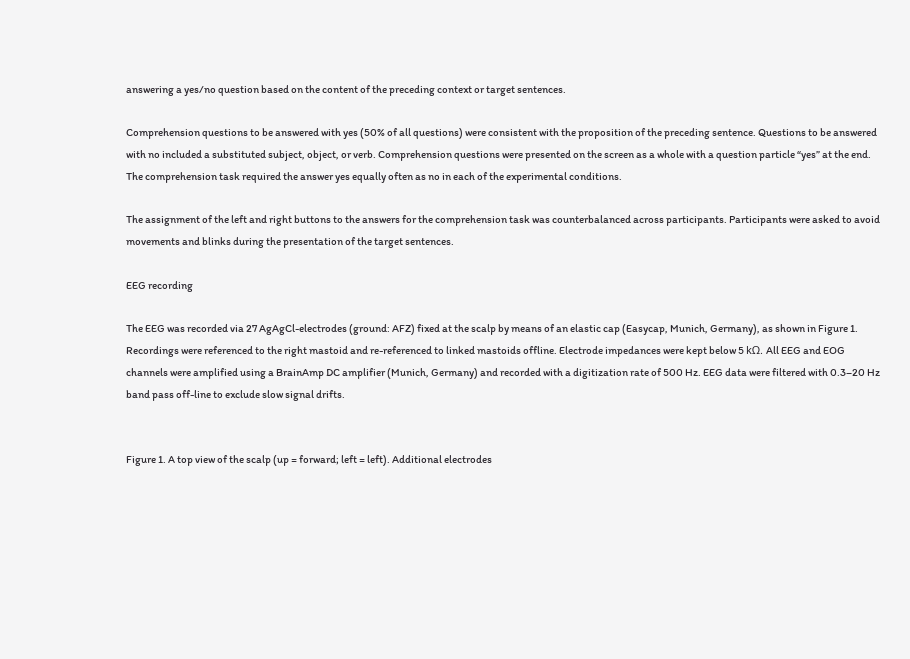answering a yes/no question based on the content of the preceding context or target sentences.

Comprehension questions to be answered with yes (50% of all questions) were consistent with the proposition of the preceding sentence. Questions to be answered with no included a substituted subject, object, or verb. Comprehension questions were presented on the screen as a whole with a question particle “yes” at the end. The comprehension task required the answer yes equally often as no in each of the experimental conditions.

The assignment of the left and right buttons to the answers for the comprehension task was counterbalanced across participants. Participants were asked to avoid movements and blinks during the presentation of the target sentences.

EEG recording

The EEG was recorded via 27 AgAgCl-electrodes (ground: AFZ) fixed at the scalp by means of an elastic cap (Easycap, Munich, Germany), as shown in Figure 1. Recordings were referenced to the right mastoid and re-referenced to linked mastoids offline. Electrode impedances were kept below 5 kΩ. All EEG and EOG channels were amplified using a BrainAmp DC amplifier (Munich, Germany) and recorded with a digitization rate of 500 Hz. EEG data were filtered with 0.3–20 Hz band pass off-line to exclude slow signal drifts.


Figure 1. A top view of the scalp (up = forward; left = left). Additional electrodes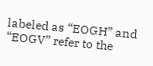labeled as “EOGH” and “EOGV” refer to the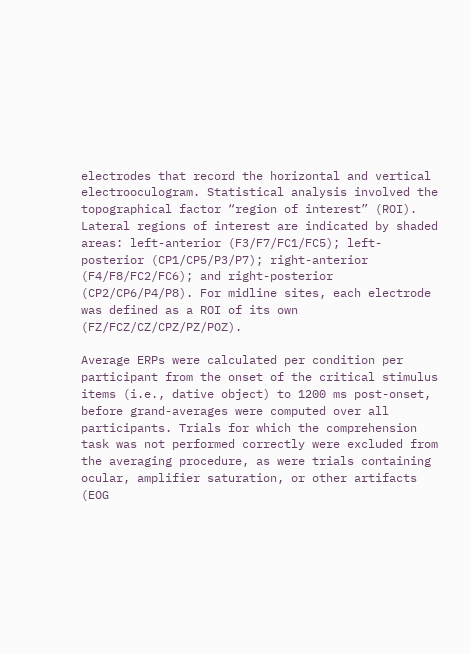electrodes that record the horizontal and vertical electrooculogram. Statistical analysis involved the topographical factor “region of interest” (ROI). Lateral regions of interest are indicated by shaded areas: left-anterior (F3/F7/FC1/FC5); left-posterior (CP1/CP5/P3/P7); right-anterior (F4/F8/FC2/FC6); and right-posterior (CP2/CP6/P4/P8). For midline sites, each electrode was defined as a ROI of its own (FZ/FCZ/CZ/CPZ/PZ/POZ).

Average ERPs were calculated per condition per participant from the onset of the critical stimulus items (i.e., dative object) to 1200 ms post-onset, before grand-averages were computed over all participants. Trials for which the comprehension task was not performed correctly were excluded from the averaging procedure, as were trials containing ocular, amplifier saturation, or other artifacts (EOG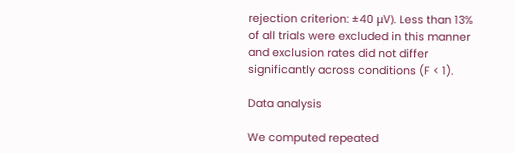rejection criterion: ±40 μV). Less than 13% of all trials were excluded in this manner and exclusion rates did not differ significantly across conditions (F < 1).

Data analysis

We computed repeated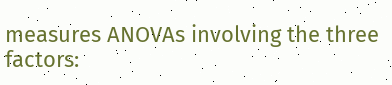measures ANOVAs involving the three factors: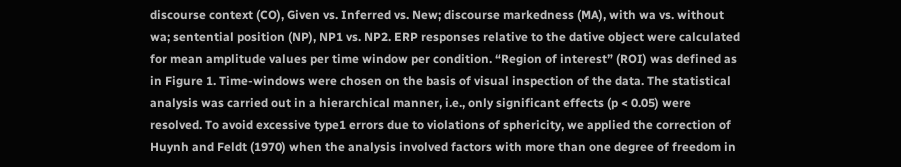discourse context (CO), Given vs. Inferred vs. New; discourse markedness (MA), with wa vs. without wa; sentential position (NP), NP1 vs. NP2. ERP responses relative to the dative object were calculated for mean amplitude values per time window per condition. “Region of interest” (ROI) was defined as in Figure 1. Time-windows were chosen on the basis of visual inspection of the data. The statistical analysis was carried out in a hierarchical manner, i.e., only significant effects (p < 0.05) were resolved. To avoid excessive type1 errors due to violations of sphericity, we applied the correction of Huynh and Feldt (1970) when the analysis involved factors with more than one degree of freedom in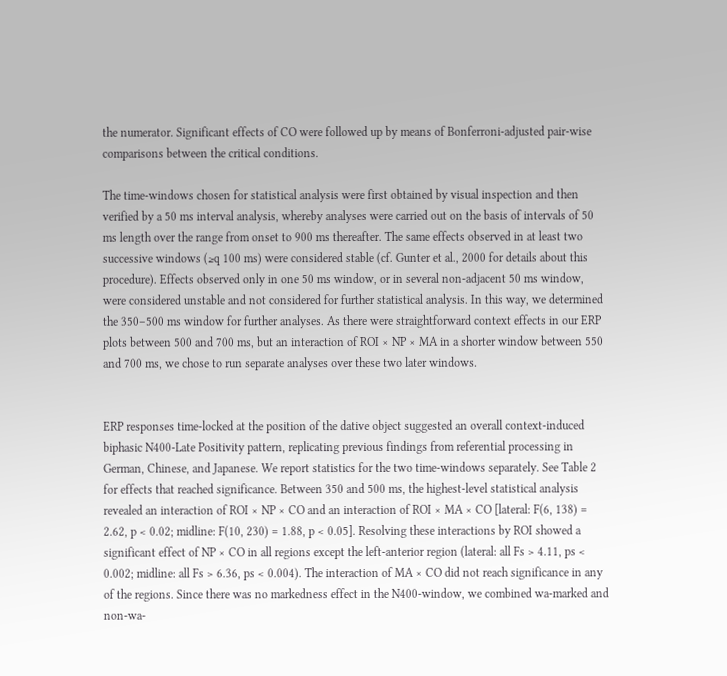the numerator. Significant effects of CO were followed up by means of Bonferroni-adjusted pair-wise comparisons between the critical conditions.

The time-windows chosen for statistical analysis were first obtained by visual inspection and then verified by a 50 ms interval analysis, whereby analyses were carried out on the basis of intervals of 50 ms length over the range from onset to 900 ms thereafter. The same effects observed in at least two successive windows (≥q 100 ms) were considered stable (cf. Gunter et al., 2000 for details about this procedure). Effects observed only in one 50 ms window, or in several non-adjacent 50 ms window, were considered unstable and not considered for further statistical analysis. In this way, we determined the 350–500 ms window for further analyses. As there were straightforward context effects in our ERP plots between 500 and 700 ms, but an interaction of ROI × NP × MA in a shorter window between 550 and 700 ms, we chose to run separate analyses over these two later windows.


ERP responses time-locked at the position of the dative object suggested an overall context-induced biphasic N400-Late Positivity pattern, replicating previous findings from referential processing in German, Chinese, and Japanese. We report statistics for the two time-windows separately. See Table 2 for effects that reached significance. Between 350 and 500 ms, the highest-level statistical analysis revealed an interaction of ROI × NP × CO and an interaction of ROI × MA × CO [lateral: F(6, 138) = 2.62, p < 0.02; midline: F(10, 230) = 1.88, p < 0.05]. Resolving these interactions by ROI showed a significant effect of NP × CO in all regions except the left-anterior region (lateral: all Fs > 4.11, ps < 0.002; midline: all Fs > 6.36, ps < 0.004). The interaction of MA × CO did not reach significance in any of the regions. Since there was no markedness effect in the N400-window, we combined wa-marked and non-wa-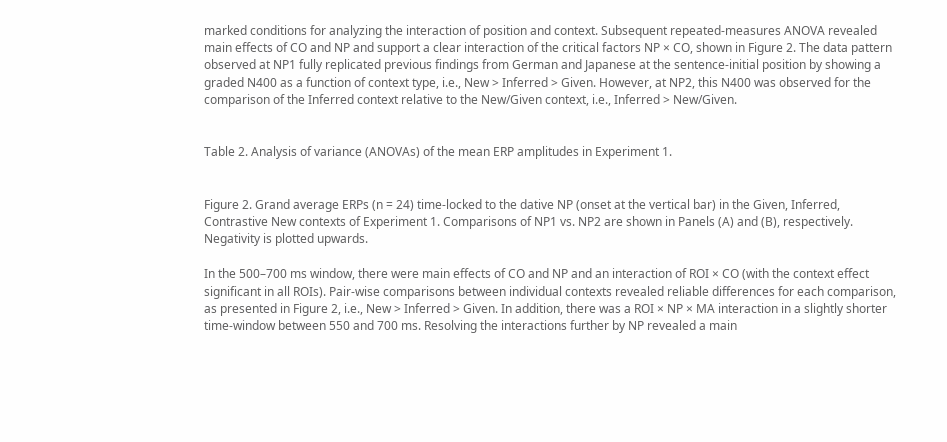marked conditions for analyzing the interaction of position and context. Subsequent repeated-measures ANOVA revealed main effects of CO and NP and support a clear interaction of the critical factors NP × CO, shown in Figure 2. The data pattern observed at NP1 fully replicated previous findings from German and Japanese at the sentence-initial position by showing a graded N400 as a function of context type, i.e., New > Inferred > Given. However, at NP2, this N400 was observed for the comparison of the Inferred context relative to the New/Given context, i.e., Inferred > New/Given.


Table 2. Analysis of variance (ANOVAs) of the mean ERP amplitudes in Experiment 1.


Figure 2. Grand average ERPs (n = 24) time-locked to the dative NP (onset at the vertical bar) in the Given, Inferred, Contrastive New contexts of Experiment 1. Comparisons of NP1 vs. NP2 are shown in Panels (A) and (B), respectively. Negativity is plotted upwards.

In the 500–700 ms window, there were main effects of CO and NP and an interaction of ROI × CO (with the context effect significant in all ROIs). Pair-wise comparisons between individual contexts revealed reliable differences for each comparison, as presented in Figure 2, i.e., New > Inferred > Given. In addition, there was a ROI × NP × MA interaction in a slightly shorter time-window between 550 and 700 ms. Resolving the interactions further by NP revealed a main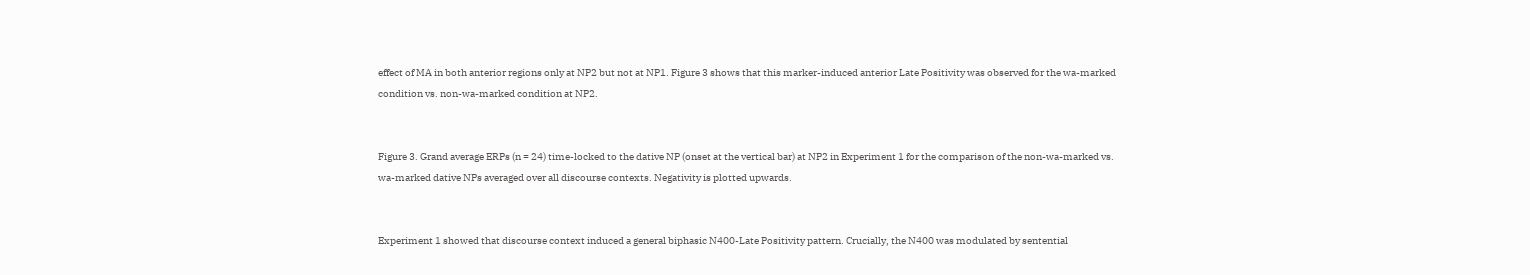effect of MA in both anterior regions only at NP2 but not at NP1. Figure 3 shows that this marker-induced anterior Late Positivity was observed for the wa-marked condition vs. non-wa-marked condition at NP2.


Figure 3. Grand average ERPs (n = 24) time-locked to the dative NP (onset at the vertical bar) at NP2 in Experiment 1 for the comparison of the non-wa-marked vs. wa-marked dative NPs averaged over all discourse contexts. Negativity is plotted upwards.


Experiment 1 showed that discourse context induced a general biphasic N400-Late Positivity pattern. Crucially, the N400 was modulated by sentential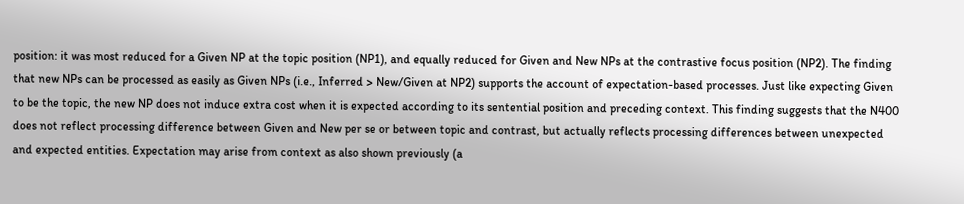position: it was most reduced for a Given NP at the topic position (NP1), and equally reduced for Given and New NPs at the contrastive focus position (NP2). The finding that new NPs can be processed as easily as Given NPs (i.e., Inferred > New/Given at NP2) supports the account of expectation-based processes. Just like expecting Given to be the topic, the new NP does not induce extra cost when it is expected according to its sentential position and preceding context. This finding suggests that the N400 does not reflect processing difference between Given and New per se or between topic and contrast, but actually reflects processing differences between unexpected and expected entities. Expectation may arise from context as also shown previously (a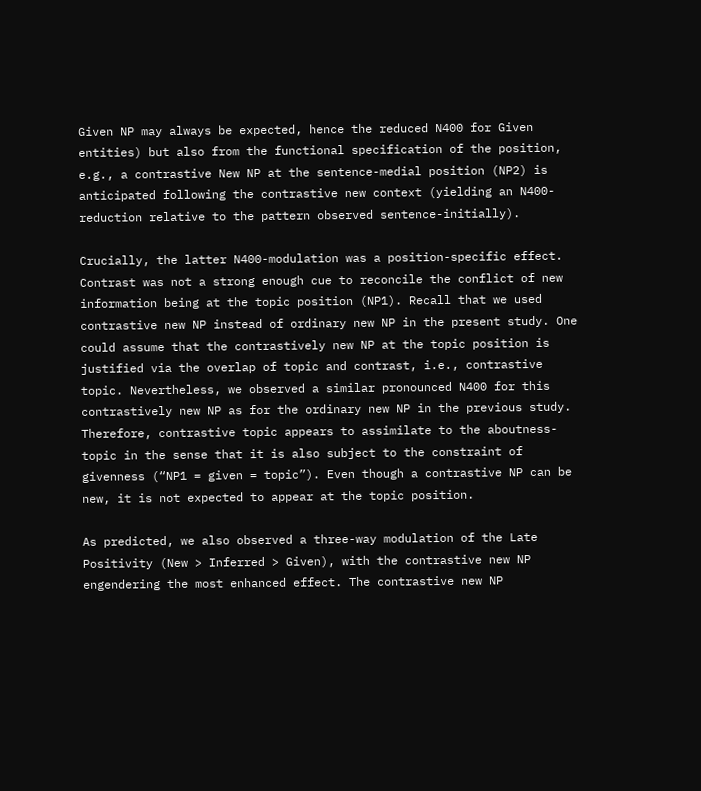Given NP may always be expected, hence the reduced N400 for Given entities) but also from the functional specification of the position, e.g., a contrastive New NP at the sentence-medial position (NP2) is anticipated following the contrastive new context (yielding an N400-reduction relative to the pattern observed sentence-initially).

Crucially, the latter N400-modulation was a position-specific effect. Contrast was not a strong enough cue to reconcile the conflict of new information being at the topic position (NP1). Recall that we used contrastive new NP instead of ordinary new NP in the present study. One could assume that the contrastively new NP at the topic position is justified via the overlap of topic and contrast, i.e., contrastive topic. Nevertheless, we observed a similar pronounced N400 for this contrastively new NP as for the ordinary new NP in the previous study. Therefore, contrastive topic appears to assimilate to the aboutness-topic in the sense that it is also subject to the constraint of givenness (“NP1 = given = topic”). Even though a contrastive NP can be new, it is not expected to appear at the topic position.

As predicted, we also observed a three-way modulation of the Late Positivity (New > Inferred > Given), with the contrastive new NP engendering the most enhanced effect. The contrastive new NP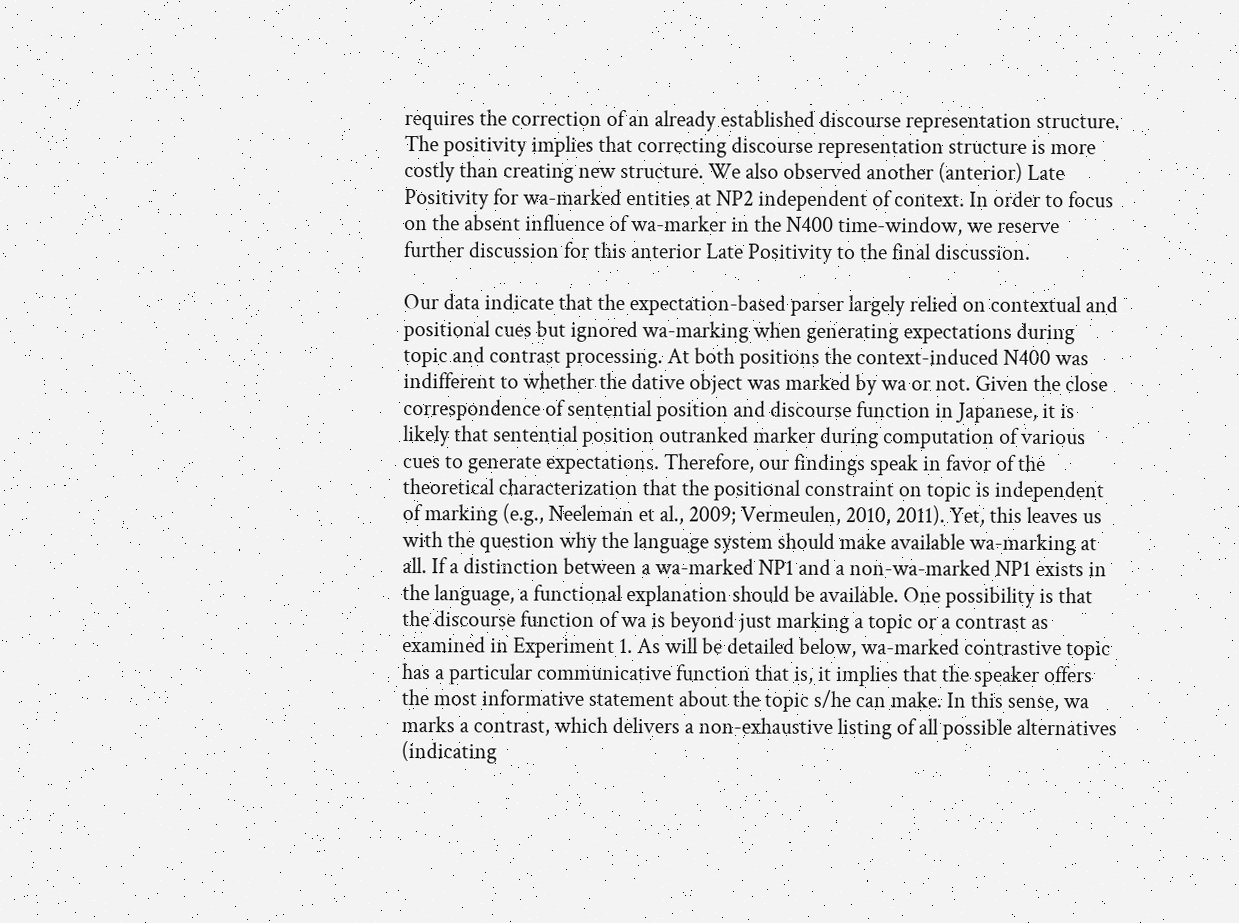requires the correction of an already established discourse representation structure. The positivity implies that correcting discourse representation structure is more costly than creating new structure. We also observed another (anterior) Late Positivity for wa-marked entities at NP2 independent of context. In order to focus on the absent influence of wa-marker in the N400 time-window, we reserve further discussion for this anterior Late Positivity to the final discussion.

Our data indicate that the expectation-based parser largely relied on contextual and positional cues but ignored wa-marking when generating expectations during topic and contrast processing. At both positions the context-induced N400 was indifferent to whether the dative object was marked by wa or not. Given the close correspondence of sentential position and discourse function in Japanese, it is likely that sentential position outranked marker during computation of various cues to generate expectations. Therefore, our findings speak in favor of the theoretical characterization that the positional constraint on topic is independent of marking (e.g., Neeleman et al., 2009; Vermeulen, 2010, 2011). Yet, this leaves us with the question why the language system should make available wa-marking at all. If a distinction between a wa-marked NP1 and a non-wa-marked NP1 exists in the language, a functional explanation should be available. One possibility is that the discourse function of wa is beyond just marking a topic or a contrast as examined in Experiment 1. As will be detailed below, wa-marked contrastive topic has a particular communicative function that is, it implies that the speaker offers the most informative statement about the topic s/he can make. In this sense, wa marks a contrast, which delivers a non-exhaustive listing of all possible alternatives (indicating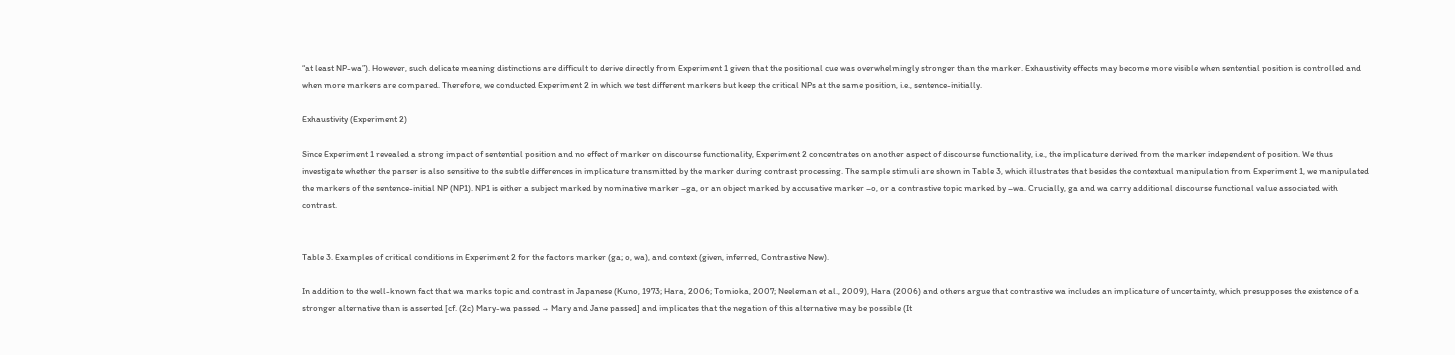“at least NP-wa”). However, such delicate meaning distinctions are difficult to derive directly from Experiment 1 given that the positional cue was overwhelmingly stronger than the marker. Exhaustivity effects may become more visible when sentential position is controlled and when more markers are compared. Therefore, we conducted Experiment 2 in which we test different markers but keep the critical NPs at the same position, i.e., sentence-initially.

Exhaustivity (Experiment 2)

Since Experiment 1 revealed a strong impact of sentential position and no effect of marker on discourse functionality, Experiment 2 concentrates on another aspect of discourse functionality, i.e., the implicature derived from the marker independent of position. We thus investigate whether the parser is also sensitive to the subtle differences in implicature transmitted by the marker during contrast processing. The sample stimuli are shown in Table 3, which illustrates that besides the contextual manipulation from Experiment 1, we manipulated the markers of the sentence-initial NP (NP1). NP1 is either a subject marked by nominative marker –ga, or an object marked by accusative marker –o, or a contrastive topic marked by –wa. Crucially, ga and wa carry additional discourse functional value associated with contrast.


Table 3. Examples of critical conditions in Experiment 2 for the factors marker (ga; o, wa), and context (given, inferred, Contrastive New).

In addition to the well-known fact that wa marks topic and contrast in Japanese (Kuno, 1973; Hara, 2006; Tomioka, 2007; Neeleman et al., 2009), Hara (2006) and others argue that contrastive wa includes an implicature of uncertainty, which presupposes the existence of a stronger alternative than is asserted [cf. (2c) Mary-wa passed → Mary and Jane passed] and implicates that the negation of this alternative may be possible (It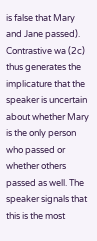is false that Mary and Jane passed). Contrastive wa (2c) thus generates the implicature that the speaker is uncertain about whether Mary is the only person who passed or whether others passed as well. The speaker signals that this is the most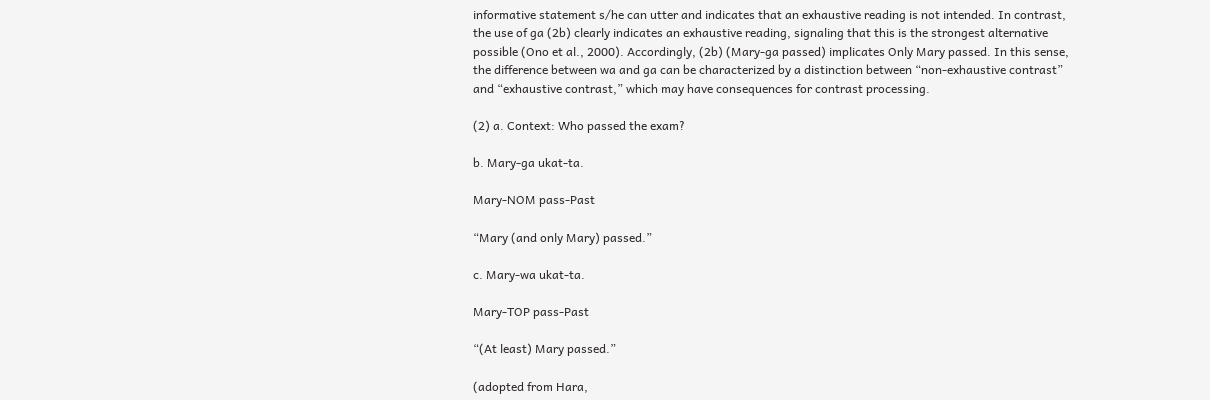informative statement s/he can utter and indicates that an exhaustive reading is not intended. In contrast, the use of ga (2b) clearly indicates an exhaustive reading, signaling that this is the strongest alternative possible (Ono et al., 2000). Accordingly, (2b) (Mary-ga passed) implicates Only Mary passed. In this sense, the difference between wa and ga can be characterized by a distinction between “non-exhaustive contrast” and “exhaustive contrast,” which may have consequences for contrast processing.

(2) a. Context: Who passed the exam?

b. Mary-ga ukat-ta.

Mary-NOM pass-Past

“Mary (and only Mary) passed.”

c. Mary-wa ukat-ta.

Mary-TOP pass-Past

“(At least) Mary passed.”

(adopted from Hara,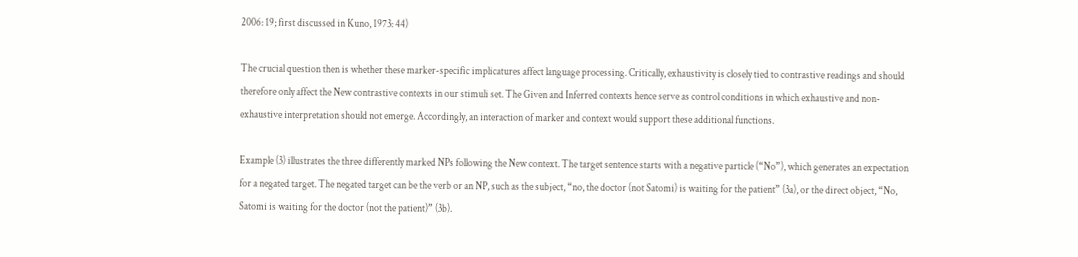2006: 19; first discussed in Kuno, 1973: 44)

The crucial question then is whether these marker-specific implicatures affect language processing. Critically, exhaustivity is closely tied to contrastive readings and should therefore only affect the New contrastive contexts in our stimuli set. The Given and Inferred contexts hence serve as control conditions in which exhaustive and non-exhaustive interpretation should not emerge. Accordingly, an interaction of marker and context would support these additional functions.

Example (3) illustrates the three differently marked NPs following the New context. The target sentence starts with a negative particle (“No”), which generates an expectation for a negated target. The negated target can be the verb or an NP, such as the subject, “no, the doctor (not Satomi) is waiting for the patient” (3a), or the direct object, “No, Satomi is waiting for the doctor (not the patient)” (3b).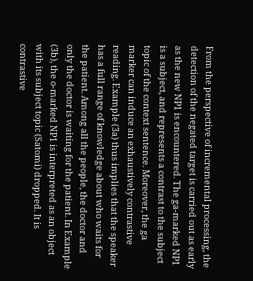From the perspective of incremental processing, the detection of the negated target is carried out as early as the new NP1 is encountered. The ga-marked NP1 is a subject, and represents a contrast to the subject topic of the context sentence. Moreover, the ga marker can induce an exhaustively contrastive reading. Example (3a) thus implies that the speaker has a full range of knowledge about who waits for the patient. Among all the people, the doctor and only the doctor is waiting for the patient. In Example (3b), the o-marked NP1 is interpreted as an object with its subject topic (Satomi) dropped. It is contrastive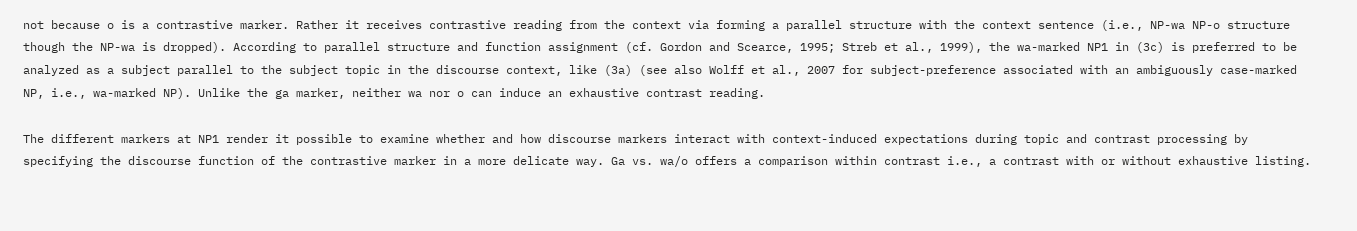not because o is a contrastive marker. Rather it receives contrastive reading from the context via forming a parallel structure with the context sentence (i.e., NP-wa NP-o structure though the NP-wa is dropped). According to parallel structure and function assignment (cf. Gordon and Scearce, 1995; Streb et al., 1999), the wa-marked NP1 in (3c) is preferred to be analyzed as a subject parallel to the subject topic in the discourse context, like (3a) (see also Wolff et al., 2007 for subject-preference associated with an ambiguously case-marked NP, i.e., wa-marked NP). Unlike the ga marker, neither wa nor o can induce an exhaustive contrast reading.

The different markers at NP1 render it possible to examine whether and how discourse markers interact with context-induced expectations during topic and contrast processing by specifying the discourse function of the contrastive marker in a more delicate way. Ga vs. wa/o offers a comparison within contrast i.e., a contrast with or without exhaustive listing.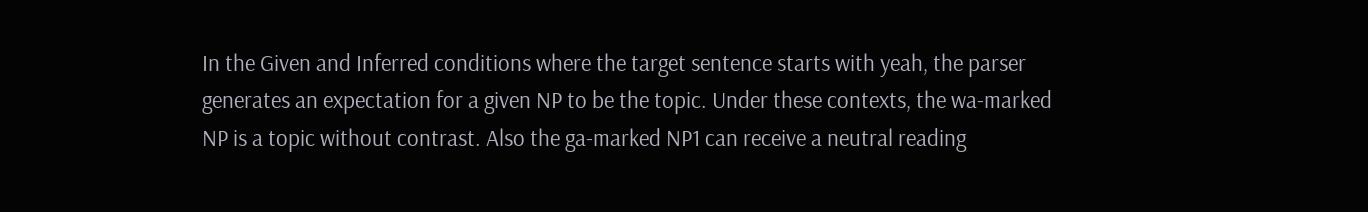In the Given and Inferred conditions where the target sentence starts with yeah, the parser generates an expectation for a given NP to be the topic. Under these contexts, the wa-marked NP is a topic without contrast. Also the ga-marked NP1 can receive a neutral reading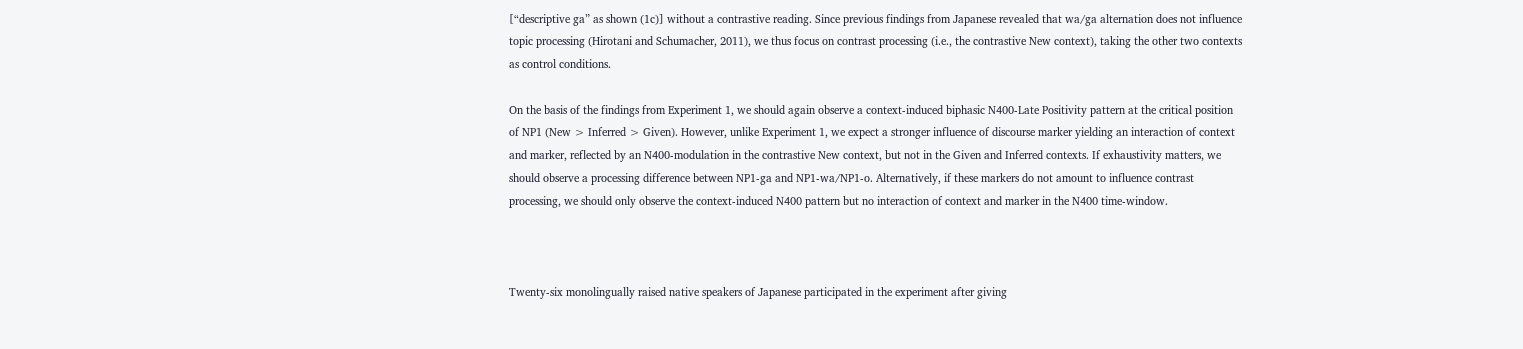[“descriptive ga” as shown (1c)] without a contrastive reading. Since previous findings from Japanese revealed that wa/ga alternation does not influence topic processing (Hirotani and Schumacher, 2011), we thus focus on contrast processing (i.e., the contrastive New context), taking the other two contexts as control conditions.

On the basis of the findings from Experiment 1, we should again observe a context-induced biphasic N400-Late Positivity pattern at the critical position of NP1 (New > Inferred > Given). However, unlike Experiment 1, we expect a stronger influence of discourse marker yielding an interaction of context and marker, reflected by an N400-modulation in the contrastive New context, but not in the Given and Inferred contexts. If exhaustivity matters, we should observe a processing difference between NP1-ga and NP1-wa/NP1-o. Alternatively, if these markers do not amount to influence contrast processing, we should only observe the context-induced N400 pattern but no interaction of context and marker in the N400 time-window.



Twenty-six monolingually raised native speakers of Japanese participated in the experiment after giving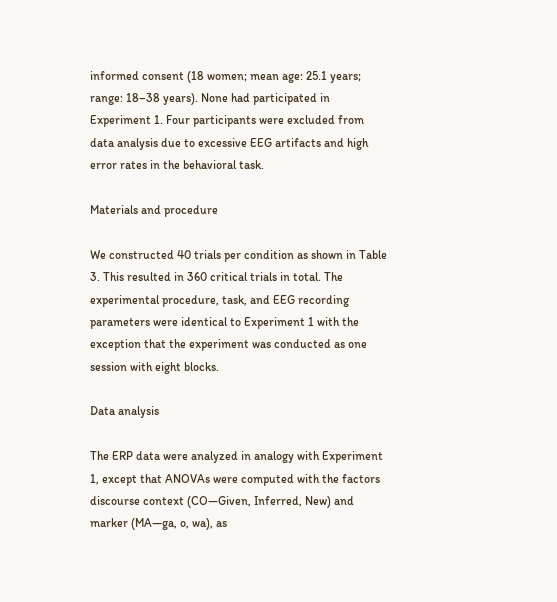informed consent (18 women; mean age: 25.1 years; range: 18–38 years). None had participated in Experiment 1. Four participants were excluded from data analysis due to excessive EEG artifacts and high error rates in the behavioral task.

Materials and procedure

We constructed 40 trials per condition as shown in Table 3. This resulted in 360 critical trials in total. The experimental procedure, task, and EEG recording parameters were identical to Experiment 1 with the exception that the experiment was conducted as one session with eight blocks.

Data analysis

The ERP data were analyzed in analogy with Experiment 1, except that ANOVAs were computed with the factors discourse context (CO—Given, Inferred, New) and marker (MA—ga, o, wa), as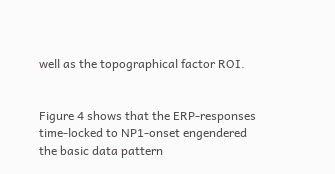well as the topographical factor ROI.


Figure 4 shows that the ERP-responses time-locked to NP1-onset engendered the basic data pattern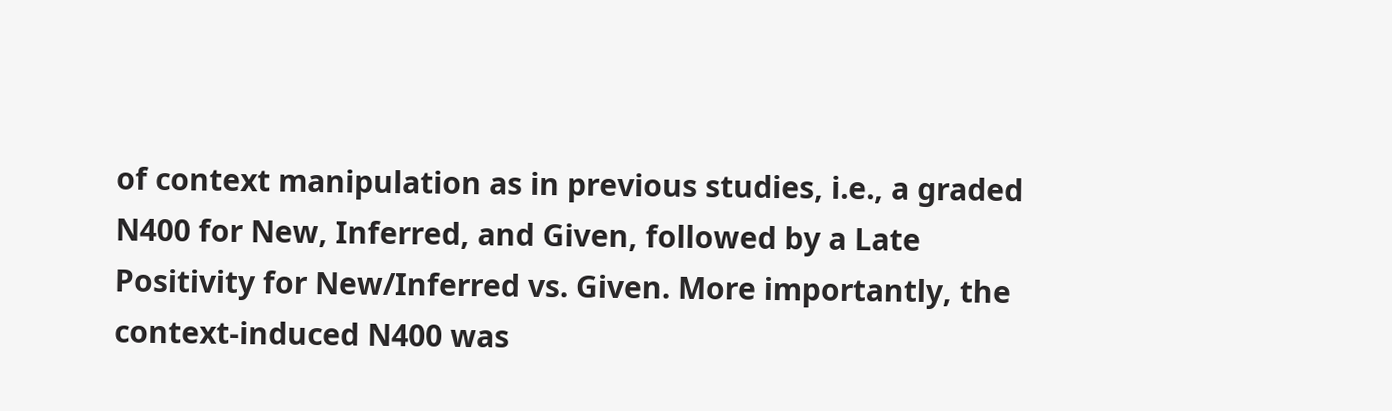of context manipulation as in previous studies, i.e., a graded N400 for New, Inferred, and Given, followed by a Late Positivity for New/Inferred vs. Given. More importantly, the context-induced N400 was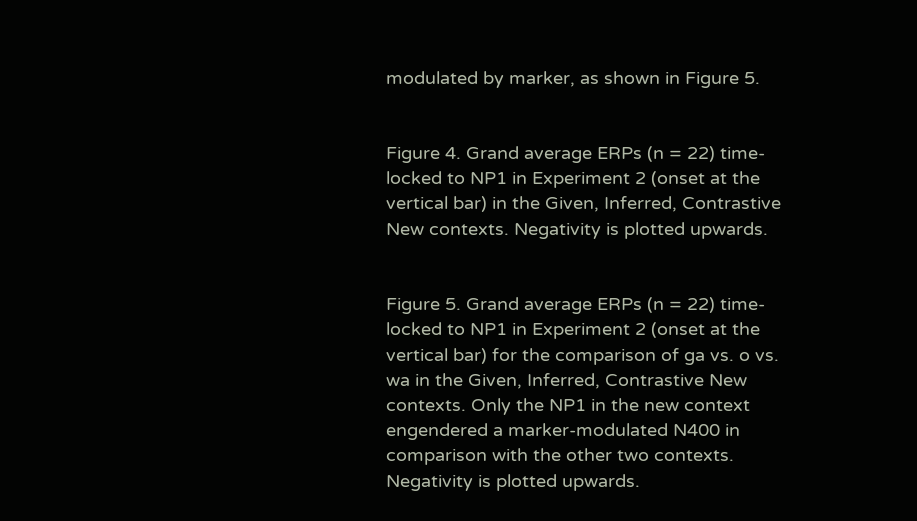modulated by marker, as shown in Figure 5.


Figure 4. Grand average ERPs (n = 22) time-locked to NP1 in Experiment 2 (onset at the vertical bar) in the Given, Inferred, Contrastive New contexts. Negativity is plotted upwards.


Figure 5. Grand average ERPs (n = 22) time-locked to NP1 in Experiment 2 (onset at the vertical bar) for the comparison of ga vs. o vs. wa in the Given, Inferred, Contrastive New contexts. Only the NP1 in the new context engendered a marker-modulated N400 in comparison with the other two contexts. Negativity is plotted upwards.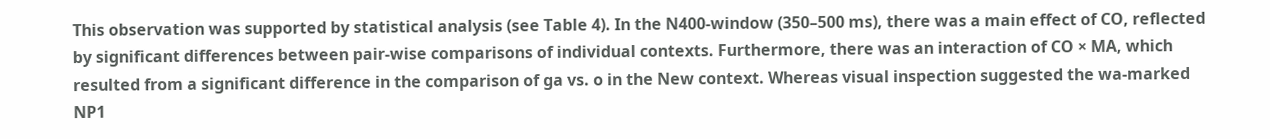This observation was supported by statistical analysis (see Table 4). In the N400-window (350–500 ms), there was a main effect of CO, reflected by significant differences between pair-wise comparisons of individual contexts. Furthermore, there was an interaction of CO × MA, which resulted from a significant difference in the comparison of ga vs. o in the New context. Whereas visual inspection suggested the wa-marked NP1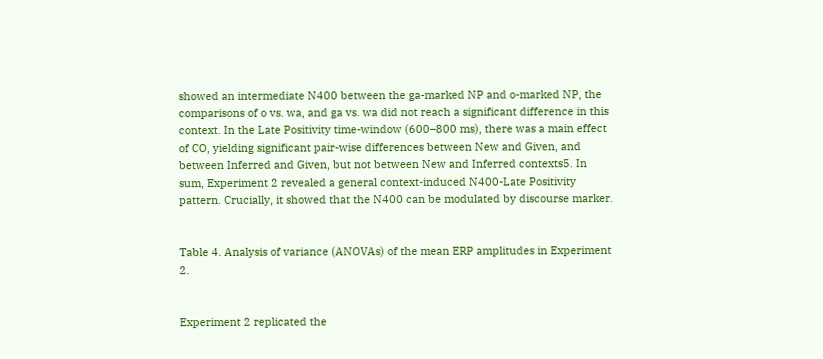showed an intermediate N400 between the ga-marked NP and o-marked NP, the comparisons of o vs. wa, and ga vs. wa did not reach a significant difference in this context. In the Late Positivity time-window (600–800 ms), there was a main effect of CO, yielding significant pair-wise differences between New and Given, and between Inferred and Given, but not between New and Inferred contexts5. In sum, Experiment 2 revealed a general context-induced N400-Late Positivity pattern. Crucially, it showed that the N400 can be modulated by discourse marker.


Table 4. Analysis of variance (ANOVAs) of the mean ERP amplitudes in Experiment 2.


Experiment 2 replicated the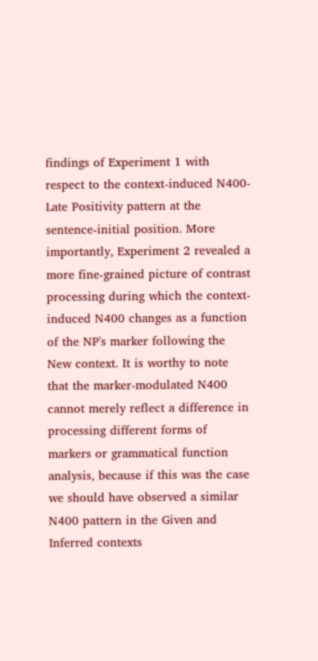findings of Experiment 1 with respect to the context-induced N400-Late Positivity pattern at the sentence-initial position. More importantly, Experiment 2 revealed a more fine-grained picture of contrast processing during which the context-induced N400 changes as a function of the NP's marker following the New context. It is worthy to note that the marker-modulated N400 cannot merely reflect a difference in processing different forms of markers or grammatical function analysis, because if this was the case we should have observed a similar N400 pattern in the Given and Inferred contexts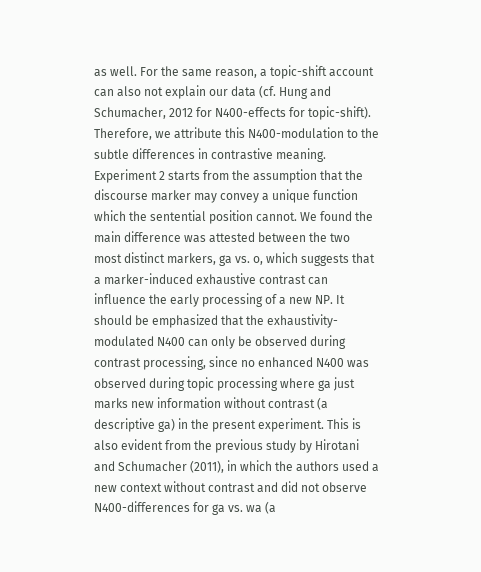as well. For the same reason, a topic-shift account can also not explain our data (cf. Hung and Schumacher, 2012 for N400-effects for topic-shift). Therefore, we attribute this N400-modulation to the subtle differences in contrastive meaning. Experiment 2 starts from the assumption that the discourse marker may convey a unique function which the sentential position cannot. We found the main difference was attested between the two most distinct markers, ga vs. o, which suggests that a marker-induced exhaustive contrast can influence the early processing of a new NP. It should be emphasized that the exhaustivity-modulated N400 can only be observed during contrast processing, since no enhanced N400 was observed during topic processing where ga just marks new information without contrast (a descriptive ga) in the present experiment. This is also evident from the previous study by Hirotani and Schumacher (2011), in which the authors used a new context without contrast and did not observe N400-differences for ga vs. wa (a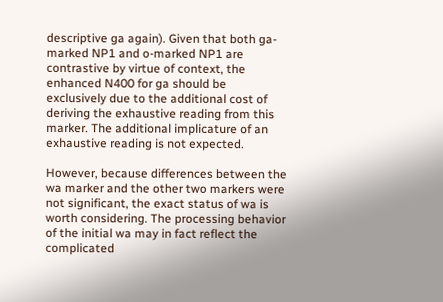descriptive ga again). Given that both ga-marked NP1 and o-marked NP1 are contrastive by virtue of context, the enhanced N400 for ga should be exclusively due to the additional cost of deriving the exhaustive reading from this marker. The additional implicature of an exhaustive reading is not expected.

However, because differences between the wa marker and the other two markers were not significant, the exact status of wa is worth considering. The processing behavior of the initial wa may in fact reflect the complicated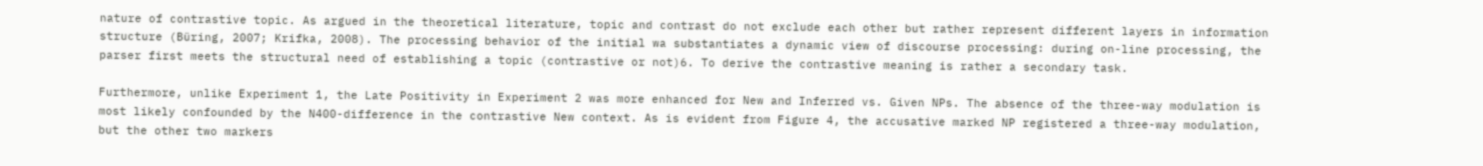nature of contrastive topic. As argued in the theoretical literature, topic and contrast do not exclude each other but rather represent different layers in information structure (Büring, 2007; Krifka, 2008). The processing behavior of the initial wa substantiates a dynamic view of discourse processing: during on-line processing, the parser first meets the structural need of establishing a topic (contrastive or not)6. To derive the contrastive meaning is rather a secondary task.

Furthermore, unlike Experiment 1, the Late Positivity in Experiment 2 was more enhanced for New and Inferred vs. Given NPs. The absence of the three-way modulation is most likely confounded by the N400-difference in the contrastive New context. As is evident from Figure 4, the accusative marked NP registered a three-way modulation, but the other two markers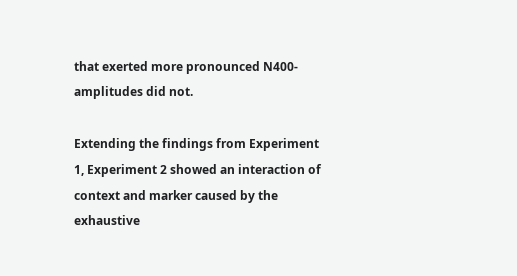that exerted more pronounced N400-amplitudes did not.

Extending the findings from Experiment 1, Experiment 2 showed an interaction of context and marker caused by the exhaustive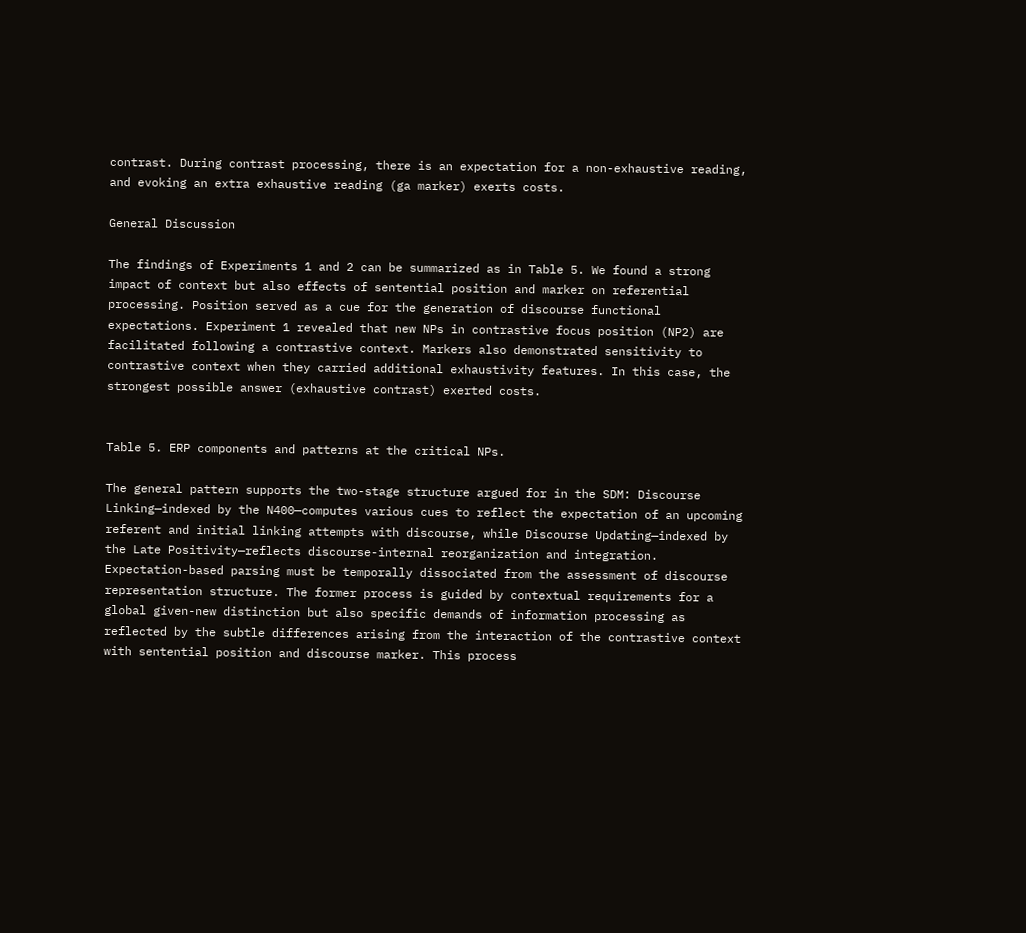contrast. During contrast processing, there is an expectation for a non-exhaustive reading, and evoking an extra exhaustive reading (ga marker) exerts costs.

General Discussion

The findings of Experiments 1 and 2 can be summarized as in Table 5. We found a strong impact of context but also effects of sentential position and marker on referential processing. Position served as a cue for the generation of discourse functional expectations. Experiment 1 revealed that new NPs in contrastive focus position (NP2) are facilitated following a contrastive context. Markers also demonstrated sensitivity to contrastive context when they carried additional exhaustivity features. In this case, the strongest possible answer (exhaustive contrast) exerted costs.


Table 5. ERP components and patterns at the critical NPs.

The general pattern supports the two-stage structure argued for in the SDM: Discourse Linking—indexed by the N400—computes various cues to reflect the expectation of an upcoming referent and initial linking attempts with discourse, while Discourse Updating—indexed by the Late Positivity—reflects discourse-internal reorganization and integration. Expectation-based parsing must be temporally dissociated from the assessment of discourse representation structure. The former process is guided by contextual requirements for a global given-new distinction but also specific demands of information processing as reflected by the subtle differences arising from the interaction of the contrastive context with sentential position and discourse marker. This process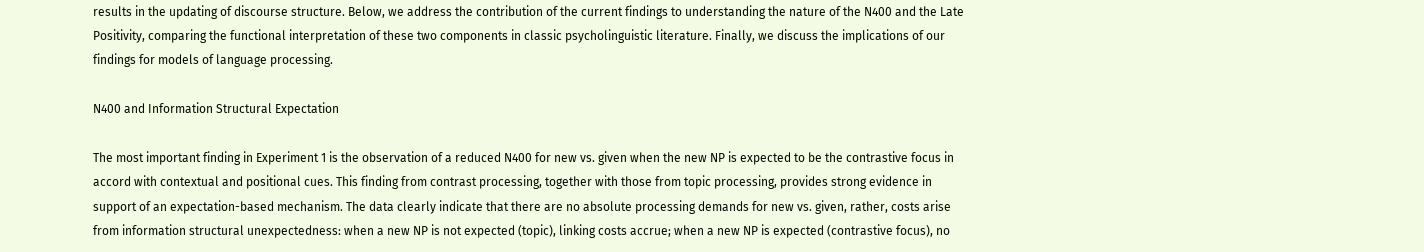results in the updating of discourse structure. Below, we address the contribution of the current findings to understanding the nature of the N400 and the Late Positivity, comparing the functional interpretation of these two components in classic psycholinguistic literature. Finally, we discuss the implications of our findings for models of language processing.

N400 and Information Structural Expectation

The most important finding in Experiment 1 is the observation of a reduced N400 for new vs. given when the new NP is expected to be the contrastive focus in accord with contextual and positional cues. This finding from contrast processing, together with those from topic processing, provides strong evidence in support of an expectation-based mechanism. The data clearly indicate that there are no absolute processing demands for new vs. given, rather, costs arise from information structural unexpectedness: when a new NP is not expected (topic), linking costs accrue; when a new NP is expected (contrastive focus), no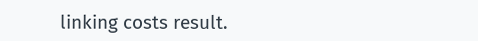linking costs result.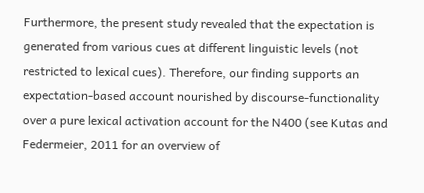Furthermore, the present study revealed that the expectation is generated from various cues at different linguistic levels (not restricted to lexical cues). Therefore, our finding supports an expectation-based account nourished by discourse-functionality over a pure lexical activation account for the N400 (see Kutas and Federmeier, 2011 for an overview of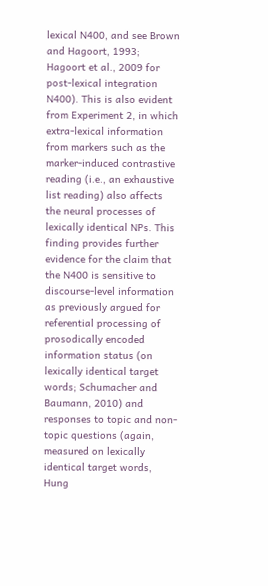lexical N400, and see Brown and Hagoort, 1993; Hagoort et al., 2009 for post-lexical integration N400). This is also evident from Experiment 2, in which extra-lexical information from markers such as the marker-induced contrastive reading (i.e., an exhaustive list reading) also affects the neural processes of lexically identical NPs. This finding provides further evidence for the claim that the N400 is sensitive to discourse-level information as previously argued for referential processing of prosodically encoded information status (on lexically identical target words; Schumacher and Baumann, 2010) and responses to topic and non-topic questions (again, measured on lexically identical target words, Hung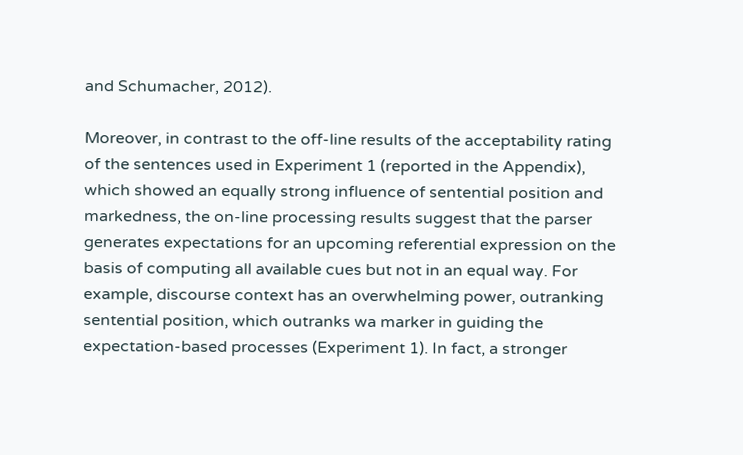and Schumacher, 2012).

Moreover, in contrast to the off-line results of the acceptability rating of the sentences used in Experiment 1 (reported in the Appendix), which showed an equally strong influence of sentential position and markedness, the on-line processing results suggest that the parser generates expectations for an upcoming referential expression on the basis of computing all available cues but not in an equal way. For example, discourse context has an overwhelming power, outranking sentential position, which outranks wa marker in guiding the expectation-based processes (Experiment 1). In fact, a stronger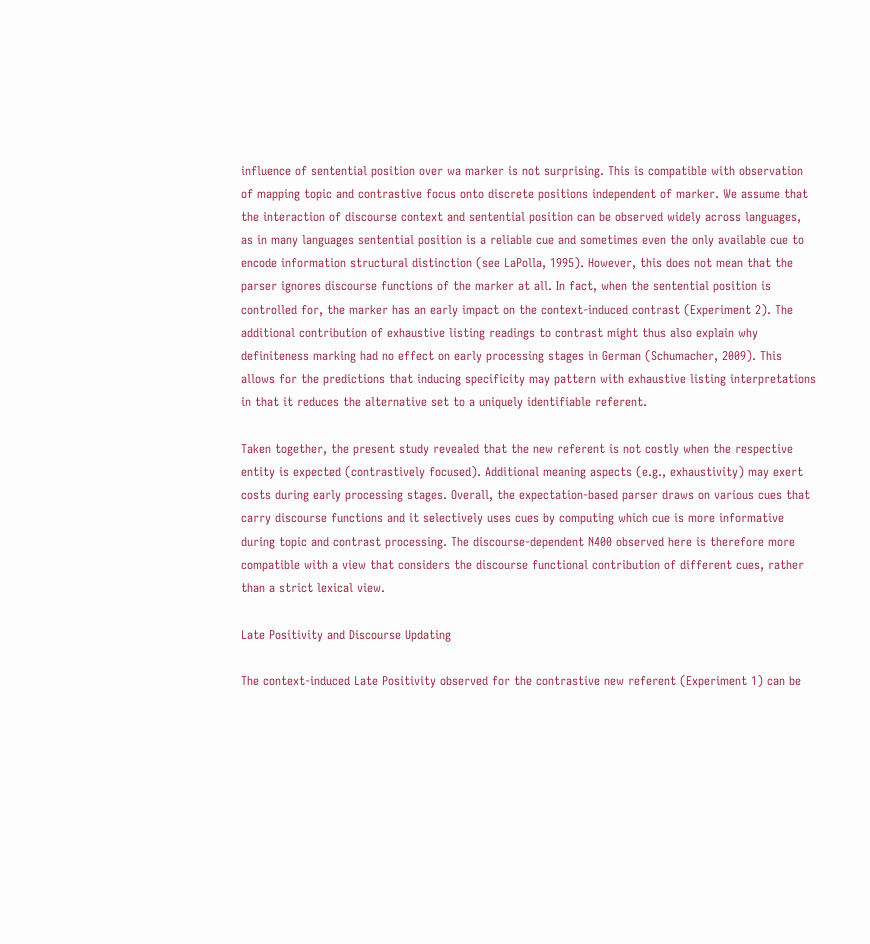influence of sentential position over wa marker is not surprising. This is compatible with observation of mapping topic and contrastive focus onto discrete positions independent of marker. We assume that the interaction of discourse context and sentential position can be observed widely across languages, as in many languages sentential position is a reliable cue and sometimes even the only available cue to encode information structural distinction (see LaPolla, 1995). However, this does not mean that the parser ignores discourse functions of the marker at all. In fact, when the sentential position is controlled for, the marker has an early impact on the context-induced contrast (Experiment 2). The additional contribution of exhaustive listing readings to contrast might thus also explain why definiteness marking had no effect on early processing stages in German (Schumacher, 2009). This allows for the predictions that inducing specificity may pattern with exhaustive listing interpretations in that it reduces the alternative set to a uniquely identifiable referent.

Taken together, the present study revealed that the new referent is not costly when the respective entity is expected (contrastively focused). Additional meaning aspects (e.g., exhaustivity) may exert costs during early processing stages. Overall, the expectation-based parser draws on various cues that carry discourse functions and it selectively uses cues by computing which cue is more informative during topic and contrast processing. The discourse-dependent N400 observed here is therefore more compatible with a view that considers the discourse functional contribution of different cues, rather than a strict lexical view.

Late Positivity and Discourse Updating

The context-induced Late Positivity observed for the contrastive new referent (Experiment 1) can be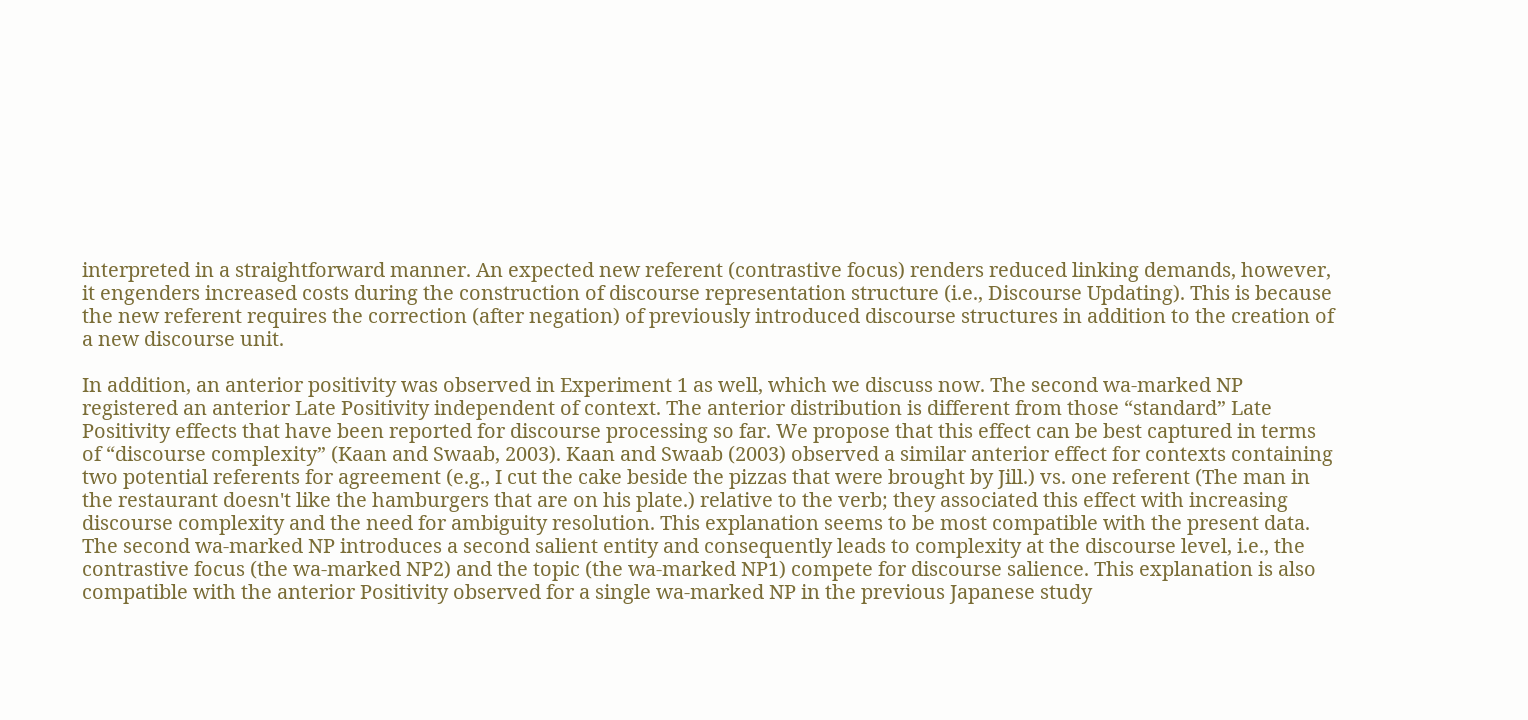interpreted in a straightforward manner. An expected new referent (contrastive focus) renders reduced linking demands, however, it engenders increased costs during the construction of discourse representation structure (i.e., Discourse Updating). This is because the new referent requires the correction (after negation) of previously introduced discourse structures in addition to the creation of a new discourse unit.

In addition, an anterior positivity was observed in Experiment 1 as well, which we discuss now. The second wa-marked NP registered an anterior Late Positivity independent of context. The anterior distribution is different from those “standard” Late Positivity effects that have been reported for discourse processing so far. We propose that this effect can be best captured in terms of “discourse complexity” (Kaan and Swaab, 2003). Kaan and Swaab (2003) observed a similar anterior effect for contexts containing two potential referents for agreement (e.g., I cut the cake beside the pizzas that were brought by Jill.) vs. one referent (The man in the restaurant doesn't like the hamburgers that are on his plate.) relative to the verb; they associated this effect with increasing discourse complexity and the need for ambiguity resolution. This explanation seems to be most compatible with the present data. The second wa-marked NP introduces a second salient entity and consequently leads to complexity at the discourse level, i.e., the contrastive focus (the wa-marked NP2) and the topic (the wa-marked NP1) compete for discourse salience. This explanation is also compatible with the anterior Positivity observed for a single wa-marked NP in the previous Japanese study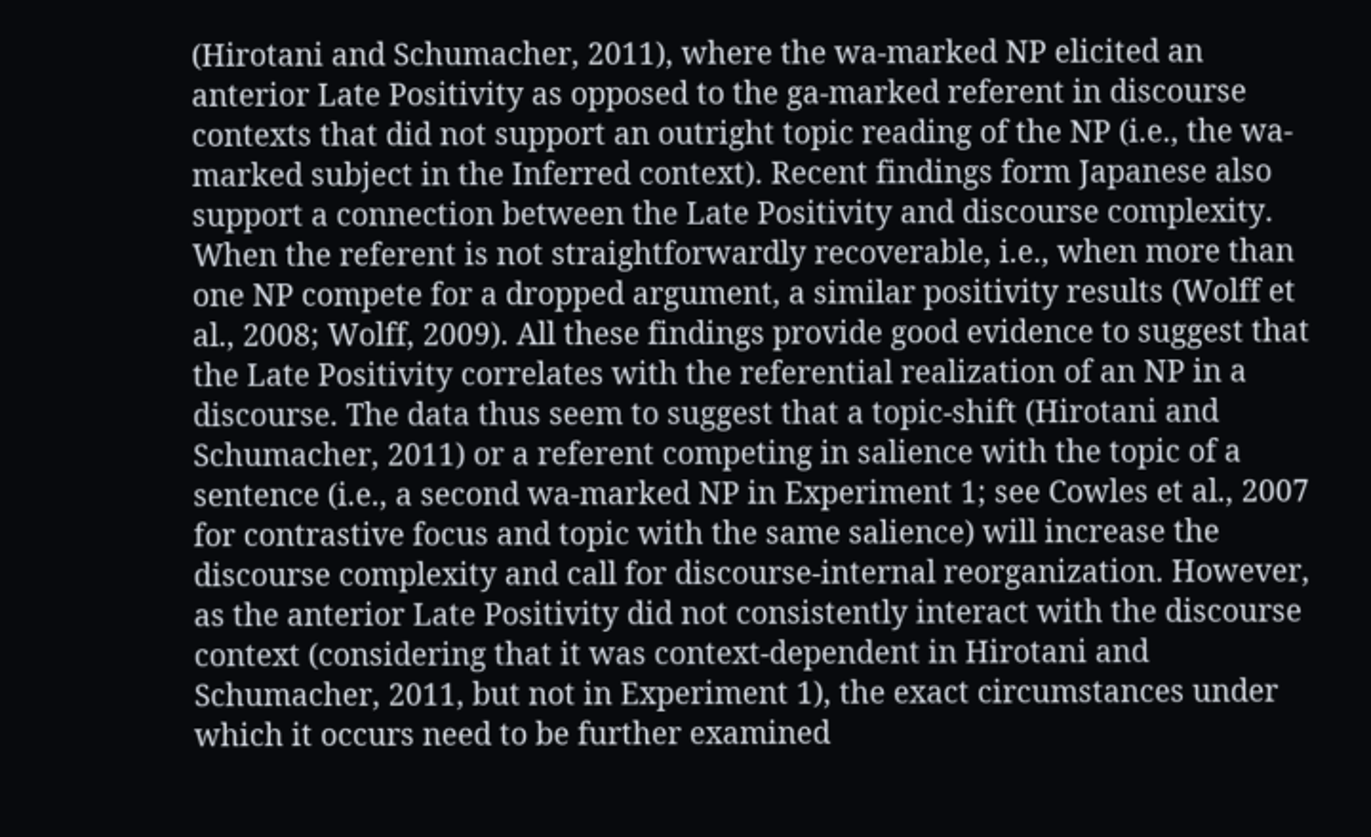(Hirotani and Schumacher, 2011), where the wa-marked NP elicited an anterior Late Positivity as opposed to the ga-marked referent in discourse contexts that did not support an outright topic reading of the NP (i.e., the wa-marked subject in the Inferred context). Recent findings form Japanese also support a connection between the Late Positivity and discourse complexity. When the referent is not straightforwardly recoverable, i.e., when more than one NP compete for a dropped argument, a similar positivity results (Wolff et al., 2008; Wolff, 2009). All these findings provide good evidence to suggest that the Late Positivity correlates with the referential realization of an NP in a discourse. The data thus seem to suggest that a topic-shift (Hirotani and Schumacher, 2011) or a referent competing in salience with the topic of a sentence (i.e., a second wa-marked NP in Experiment 1; see Cowles et al., 2007 for contrastive focus and topic with the same salience) will increase the discourse complexity and call for discourse-internal reorganization. However, as the anterior Late Positivity did not consistently interact with the discourse context (considering that it was context-dependent in Hirotani and Schumacher, 2011, but not in Experiment 1), the exact circumstances under which it occurs need to be further examined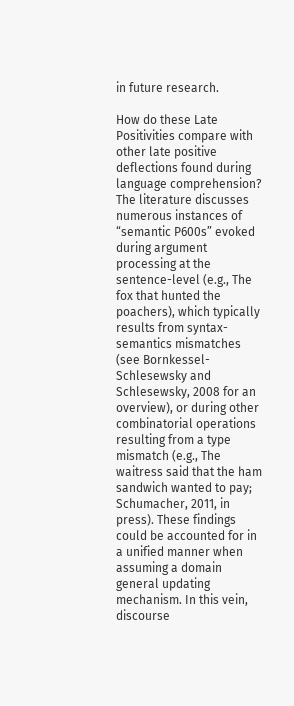in future research.

How do these Late Positivities compare with other late positive deflections found during language comprehension? The literature discusses numerous instances of “semantic P600s” evoked during argument processing at the sentence-level (e.g., The fox that hunted the poachers), which typically results from syntax-semantics mismatches (see Bornkessel-Schlesewsky and Schlesewsky, 2008 for an overview), or during other combinatorial operations resulting from a type mismatch (e.g., The waitress said that the ham sandwich wanted to pay; Schumacher, 2011, in press). These findings could be accounted for in a unified manner when assuming a domain general updating mechanism. In this vein, discourse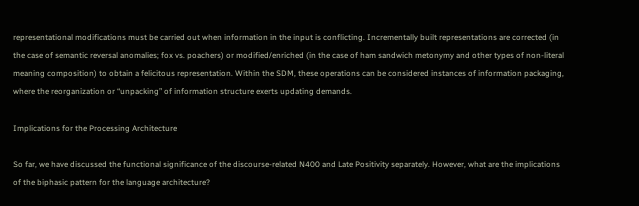representational modifications must be carried out when information in the input is conflicting. Incrementally built representations are corrected (in the case of semantic reversal anomalies; fox vs. poachers) or modified/enriched (in the case of ham sandwich metonymy and other types of non-literal meaning composition) to obtain a felicitous representation. Within the SDM, these operations can be considered instances of information packaging, where the reorganization or “unpacking” of information structure exerts updating demands.

Implications for the Processing Architecture

So far, we have discussed the functional significance of the discourse-related N400 and Late Positivity separately. However, what are the implications of the biphasic pattern for the language architecture?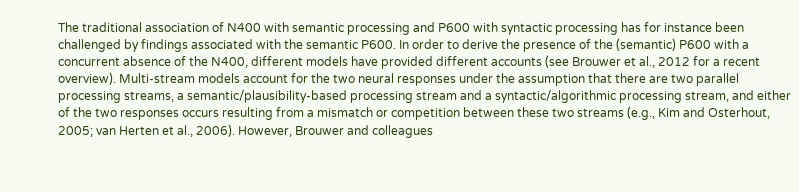The traditional association of N400 with semantic processing and P600 with syntactic processing has for instance been challenged by findings associated with the semantic P600. In order to derive the presence of the (semantic) P600 with a concurrent absence of the N400, different models have provided different accounts (see Brouwer et al., 2012 for a recent overview). Multi-stream models account for the two neural responses under the assumption that there are two parallel processing streams, a semantic/plausibility-based processing stream and a syntactic/algorithmic processing stream, and either of the two responses occurs resulting from a mismatch or competition between these two streams (e.g., Kim and Osterhout, 2005; van Herten et al., 2006). However, Brouwer and colleagues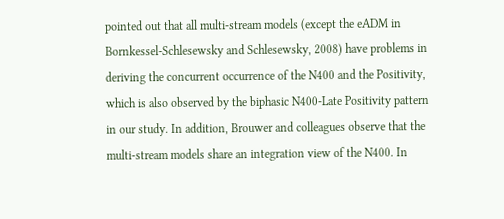pointed out that all multi-stream models (except the eADM in Bornkessel-Schlesewsky and Schlesewsky, 2008) have problems in deriving the concurrent occurrence of the N400 and the Positivity, which is also observed by the biphasic N400-Late Positivity pattern in our study. In addition, Brouwer and colleagues observe that the multi-stream models share an integration view of the N400. In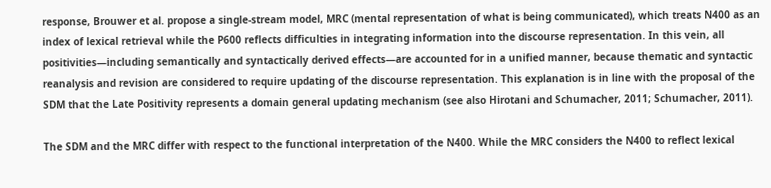response, Brouwer et al. propose a single-stream model, MRC (mental representation of what is being communicated), which treats N400 as an index of lexical retrieval while the P600 reflects difficulties in integrating information into the discourse representation. In this vein, all positivities—including semantically and syntactically derived effects—are accounted for in a unified manner, because thematic and syntactic reanalysis and revision are considered to require updating of the discourse representation. This explanation is in line with the proposal of the SDM that the Late Positivity represents a domain general updating mechanism (see also Hirotani and Schumacher, 2011; Schumacher, 2011).

The SDM and the MRC differ with respect to the functional interpretation of the N400. While the MRC considers the N400 to reflect lexical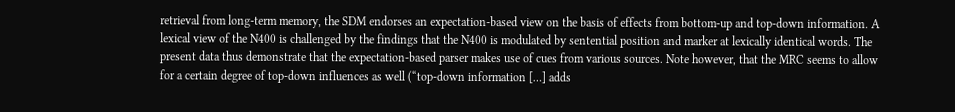retrieval from long-term memory, the SDM endorses an expectation-based view on the basis of effects from bottom-up and top-down information. A lexical view of the N400 is challenged by the findings that the N400 is modulated by sentential position and marker at lexically identical words. The present data thus demonstrate that the expectation-based parser makes use of cues from various sources. Note however, that the MRC seems to allow for a certain degree of top-down influences as well (“top-down information […] adds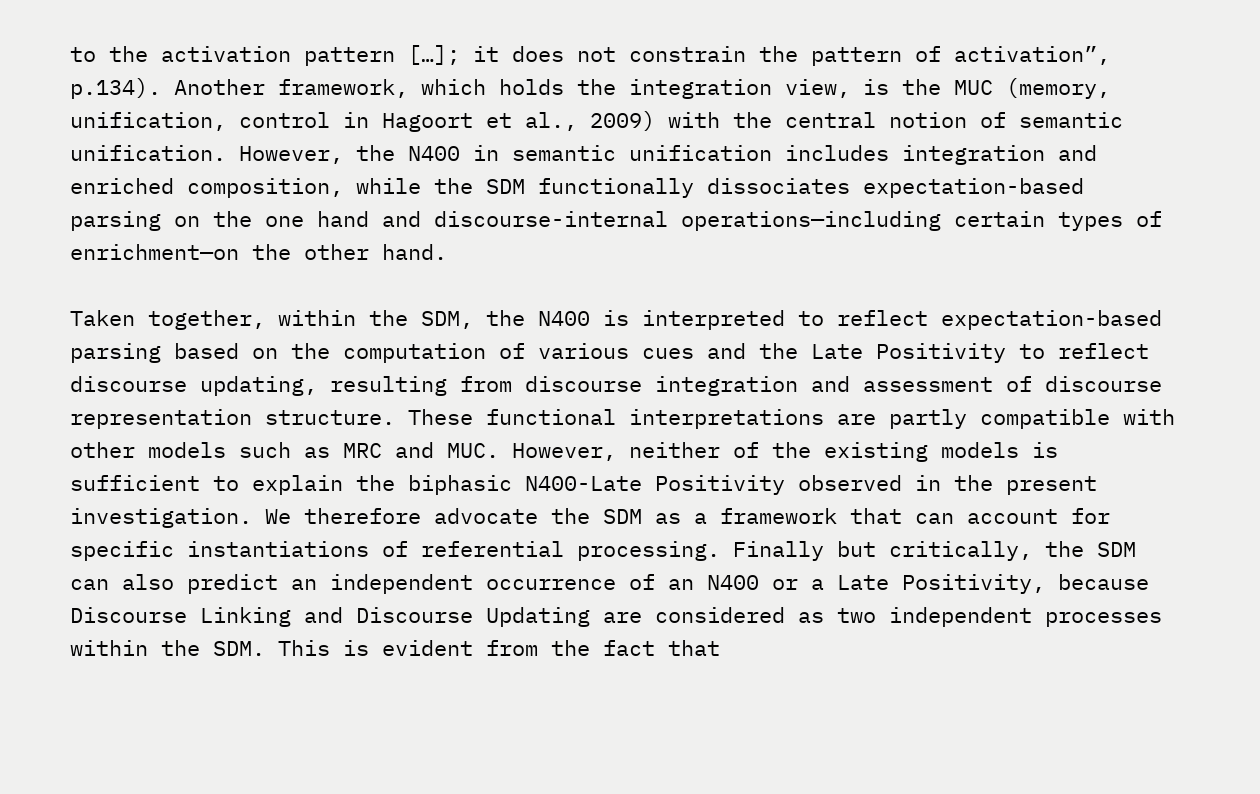to the activation pattern […]; it does not constrain the pattern of activation”, p.134). Another framework, which holds the integration view, is the MUC (memory, unification, control in Hagoort et al., 2009) with the central notion of semantic unification. However, the N400 in semantic unification includes integration and enriched composition, while the SDM functionally dissociates expectation-based parsing on the one hand and discourse-internal operations—including certain types of enrichment—on the other hand.

Taken together, within the SDM, the N400 is interpreted to reflect expectation-based parsing based on the computation of various cues and the Late Positivity to reflect discourse updating, resulting from discourse integration and assessment of discourse representation structure. These functional interpretations are partly compatible with other models such as MRC and MUC. However, neither of the existing models is sufficient to explain the biphasic N400-Late Positivity observed in the present investigation. We therefore advocate the SDM as a framework that can account for specific instantiations of referential processing. Finally but critically, the SDM can also predict an independent occurrence of an N400 or a Late Positivity, because Discourse Linking and Discourse Updating are considered as two independent processes within the SDM. This is evident from the fact that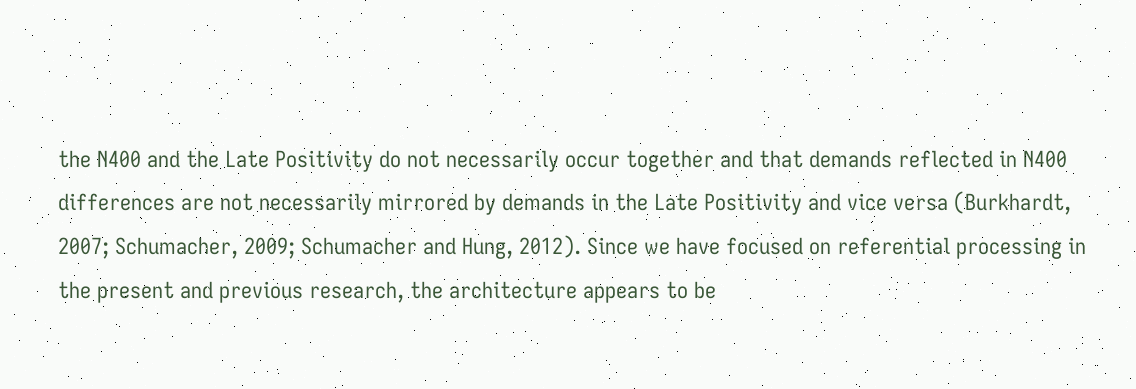the N400 and the Late Positivity do not necessarily occur together and that demands reflected in N400 differences are not necessarily mirrored by demands in the Late Positivity and vice versa (Burkhardt, 2007; Schumacher, 2009; Schumacher and Hung, 2012). Since we have focused on referential processing in the present and previous research, the architecture appears to be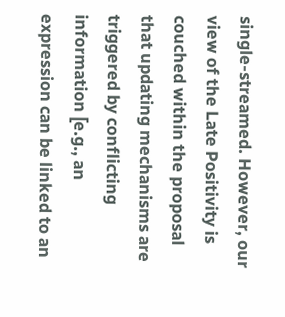single-streamed. However, our view of the Late Positivity is couched within the proposal that updating mechanisms are triggered by conflicting information [e.g., an expression can be linked to an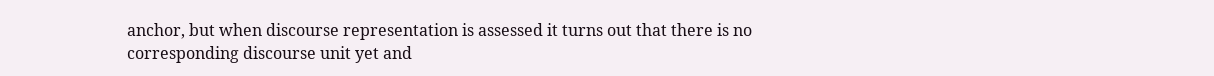anchor, but when discourse representation is assessed it turns out that there is no corresponding discourse unit yet and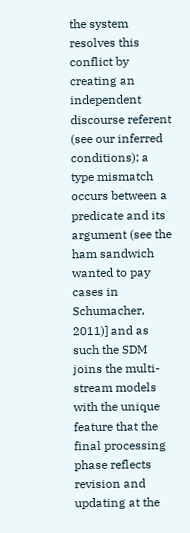the system resolves this conflict by creating an independent discourse referent (see our inferred conditions); a type mismatch occurs between a predicate and its argument (see the ham sandwich wanted to pay cases in Schumacher, 2011)] and as such the SDM joins the multi-stream models with the unique feature that the final processing phase reflects revision and updating at the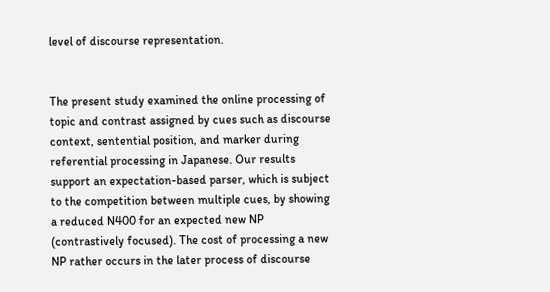level of discourse representation.


The present study examined the online processing of topic and contrast assigned by cues such as discourse context, sentential position, and marker during referential processing in Japanese. Our results support an expectation-based parser, which is subject to the competition between multiple cues, by showing a reduced N400 for an expected new NP (contrastively focused). The cost of processing a new NP rather occurs in the later process of discourse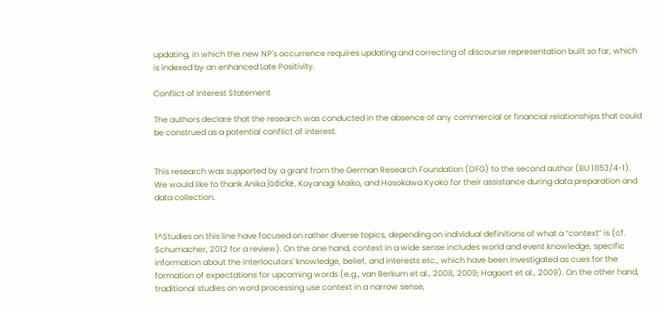updating, in which the new NP's occurrence requires updating and correcting of discourse representation built so far, which is indexed by an enhanced Late Positivity.

Conflict of Interest Statement

The authors declare that the research was conducted in the absence of any commercial or financial relationships that could be construed as a potential conflict of interest.


This research was supported by a grant from the German Research Foundation (DFG) to the second author (BU 1853/4-1). We would like to thank Anika Jödicke, Koyanagi Maiko, and Hosokawa Kyoko for their assistance during data preparation and data collection.


1^Studies on this line have focused on rather diverse topics, depending on individual definitions of what a “context” is (cf. Schumacher, 2012 for a review). On the one hand, context in a wide sense includes world and event knowledge, specific information about the interlocutors' knowledge, belief, and interests etc., which have been investigated as cues for the formation of expectations for upcoming words (e.g., van Berkum et al., 2008, 2009; Hagoort et al., 2009). On the other hand, traditional studies on word processing use context in a narrow sense,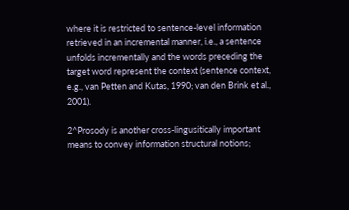where it is restricted to sentence-level information retrieved in an incremental manner, i.e., a sentence unfolds incrementally and the words preceding the target word represent the context (sentence context, e.g., van Petten and Kutas, 1990; van den Brink et al., 2001).

2^Prosody is another cross-lingusitically important means to convey information structural notions;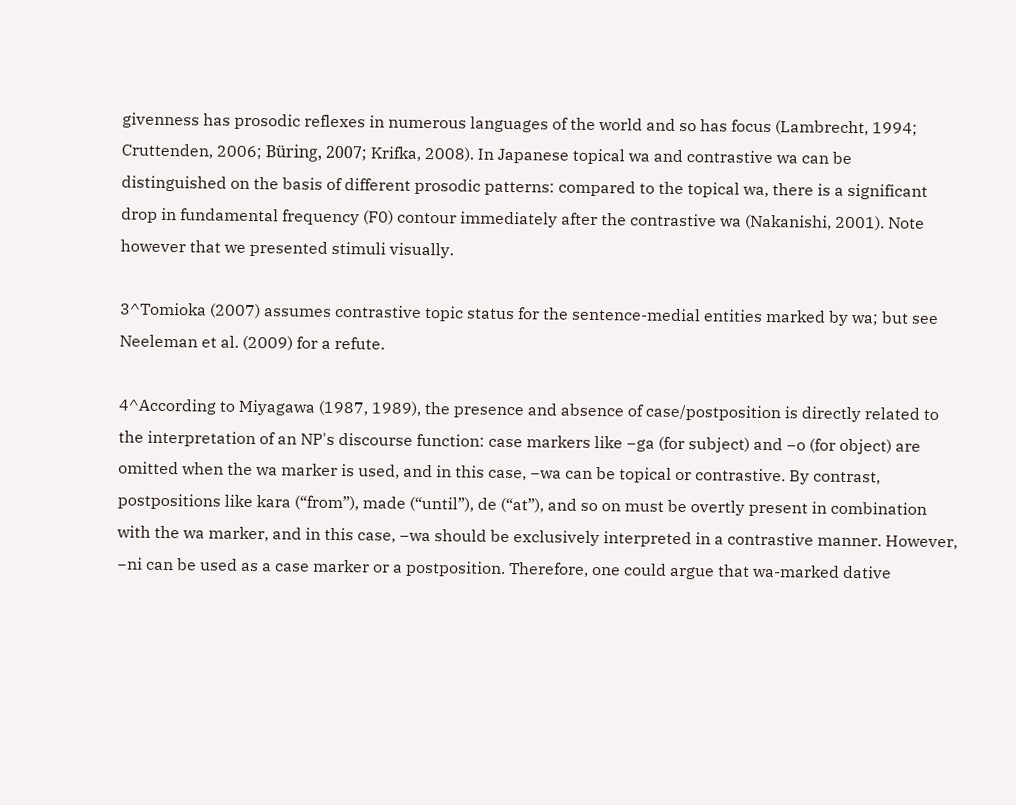givenness has prosodic reflexes in numerous languages of the world and so has focus (Lambrecht, 1994; Cruttenden, 2006; Büring, 2007; Krifka, 2008). In Japanese topical wa and contrastive wa can be distinguished on the basis of different prosodic patterns: compared to the topical wa, there is a significant drop in fundamental frequency (F0) contour immediately after the contrastive wa (Nakanishi, 2001). Note however that we presented stimuli visually.

3^Tomioka (2007) assumes contrastive topic status for the sentence-medial entities marked by wa; but see Neeleman et al. (2009) for a refute.

4^According to Miyagawa (1987, 1989), the presence and absence of case/postposition is directly related to the interpretation of an NP's discourse function: case markers like −ga (for subject) and −o (for object) are omitted when the wa marker is used, and in this case, −wa can be topical or contrastive. By contrast, postpositions like kara (“from”), made (“until”), de (“at”), and so on must be overtly present in combination with the wa marker, and in this case, −wa should be exclusively interpreted in a contrastive manner. However, −ni can be used as a case marker or a postposition. Therefore, one could argue that wa-marked dative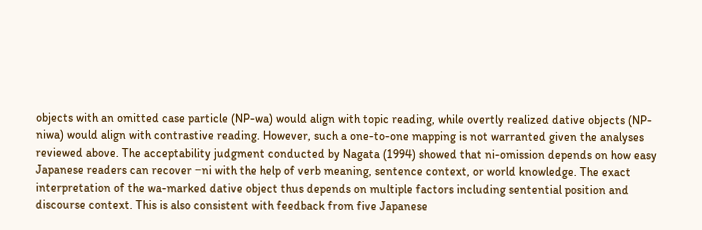objects with an omitted case particle (NP-wa) would align with topic reading, while overtly realized dative objects (NP-niwa) would align with contrastive reading. However, such a one-to-one mapping is not warranted given the analyses reviewed above. The acceptability judgment conducted by Nagata (1994) showed that ni-omission depends on how easy Japanese readers can recover −ni with the help of verb meaning, sentence context, or world knowledge. The exact interpretation of the wa-marked dative object thus depends on multiple factors including sentential position and discourse context. This is also consistent with feedback from five Japanese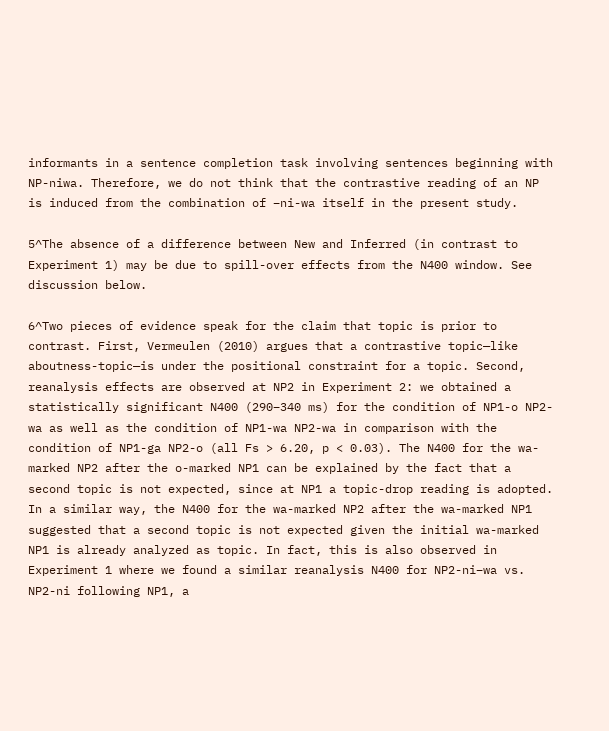informants in a sentence completion task involving sentences beginning with NP-niwa. Therefore, we do not think that the contrastive reading of an NP is induced from the combination of −ni-wa itself in the present study.

5^The absence of a difference between New and Inferred (in contrast to Experiment 1) may be due to spill-over effects from the N400 window. See discussion below.

6^Two pieces of evidence speak for the claim that topic is prior to contrast. First, Vermeulen (2010) argues that a contrastive topic—like aboutness-topic—is under the positional constraint for a topic. Second, reanalysis effects are observed at NP2 in Experiment 2: we obtained a statistically significant N400 (290–340 ms) for the condition of NP1-o NP2-wa as well as the condition of NP1-wa NP2-wa in comparison with the condition of NP1-ga NP2-o (all Fs > 6.20, p < 0.03). The N400 for the wa-marked NP2 after the o-marked NP1 can be explained by the fact that a second topic is not expected, since at NP1 a topic-drop reading is adopted. In a similar way, the N400 for the wa-marked NP2 after the wa-marked NP1 suggested that a second topic is not expected given the initial wa-marked NP1 is already analyzed as topic. In fact, this is also observed in Experiment 1 where we found a similar reanalysis N400 for NP2-ni−wa vs. NP2-ni following NP1, a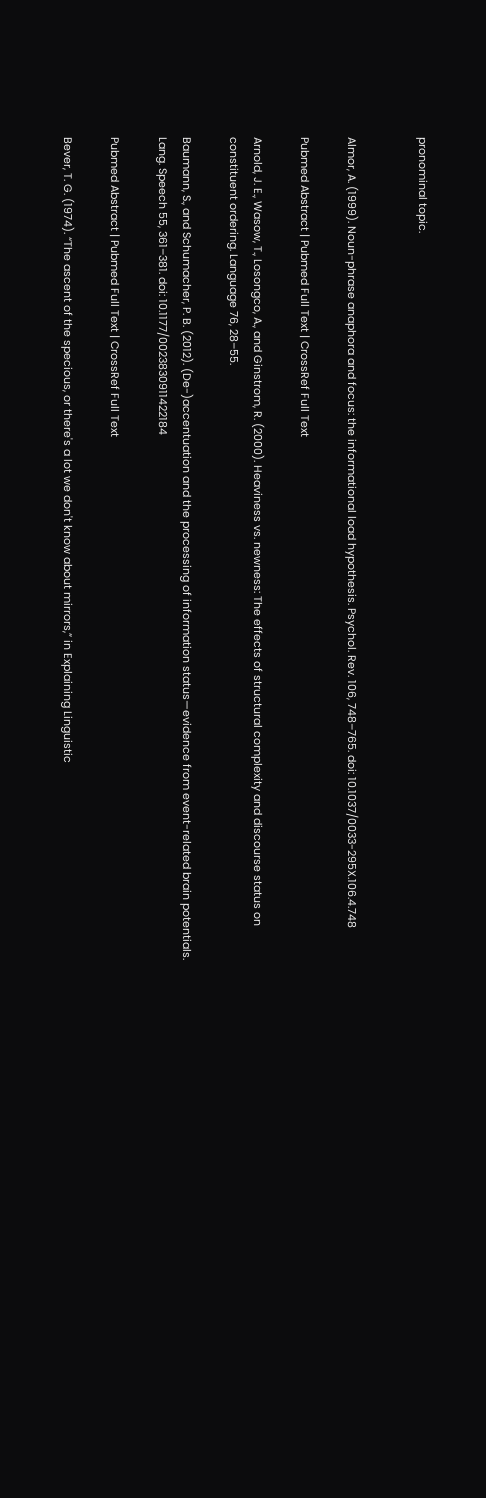pronominal topic.


Almor, A. (1999). Noun-phrase anaphora and focus: the informational load hypothesis. Psychol. Rev. 106, 748–765. doi: 10.1037/0033-295X.106.4.748

Pubmed Abstract | Pubmed Full Text | CrossRef Full Text

Arnold, J. E., Wasow, T., Losongco, A., and Ginstrom, R. (2000). Heaviness vs. newness: The effects of structural complexity and discourse status on constituent ordering. Language 76, 28–55.

Baumann, S., and Schumacher, P. B. (2012). (De-)accentuation and the processing of information status—evidence from event-related brain potentials. Lang. Speech 55, 361–381. doi: 10.1177/0023830911422184

Pubmed Abstract | Pubmed Full Text | CrossRef Full Text

Bever, T. G. (1974). “The ascent of the specious, or there's a lot we don't know about mirrors,” in Explaining Linguistic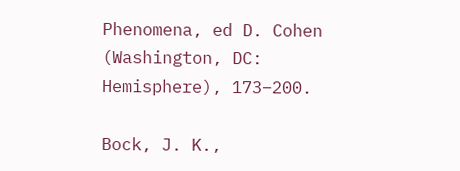Phenomena, ed D. Cohen (Washington, DC: Hemisphere), 173–200.

Bock, J. K.,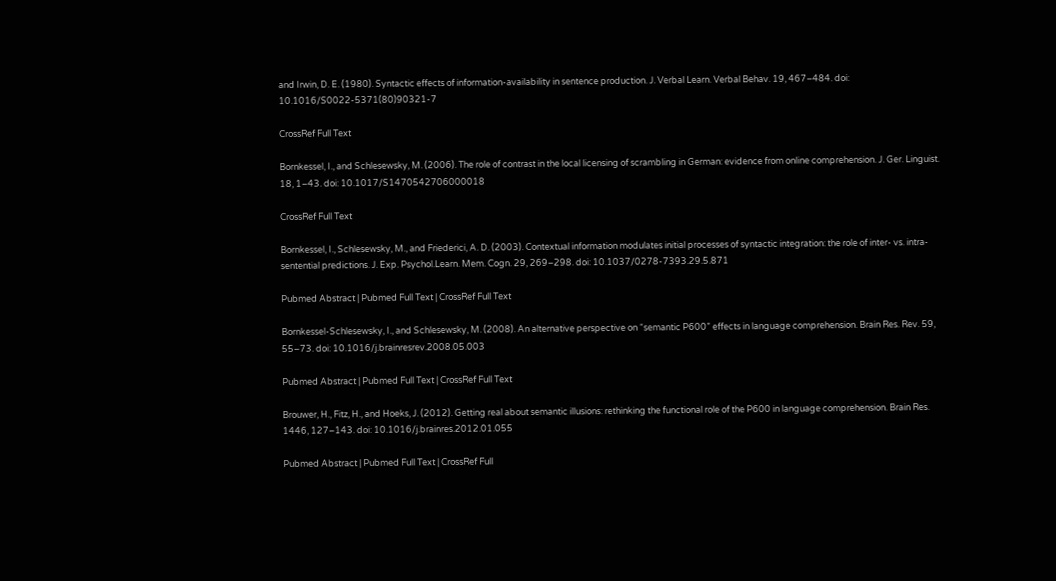and Irwin, D. E. (1980). Syntactic effects of information-availability in sentence production. J. Verbal Learn. Verbal Behav. 19, 467–484. doi: 10.1016/S0022-5371(80)90321-7

CrossRef Full Text

Bornkessel, I., and Schlesewsky, M. (2006). The role of contrast in the local licensing of scrambling in German: evidence from online comprehension. J. Ger. Linguist. 18, 1–43. doi: 10.1017/S1470542706000018

CrossRef Full Text

Bornkessel, I., Schlesewsky, M., and Friederici, A. D. (2003). Contextual information modulates initial processes of syntactic integration: the role of inter- vs. intra-sentential predictions. J. Exp. Psychol.Learn. Mem. Cogn. 29, 269–298. doi: 10.1037/0278-7393.29.5.871

Pubmed Abstract | Pubmed Full Text | CrossRef Full Text

Bornkessel-Schlesewsky, I., and Schlesewsky, M. (2008). An alternative perspective on “semantic P600” effects in language comprehension. Brain Res. Rev. 59, 55–73. doi: 10.1016/j.brainresrev.2008.05.003

Pubmed Abstract | Pubmed Full Text | CrossRef Full Text

Brouwer, H., Fitz, H., and Hoeks, J. (2012). Getting real about semantic illusions: rethinking the functional role of the P600 in language comprehension. Brain Res. 1446, 127–143. doi: 10.1016/j.brainres.2012.01.055

Pubmed Abstract | Pubmed Full Text | CrossRef Full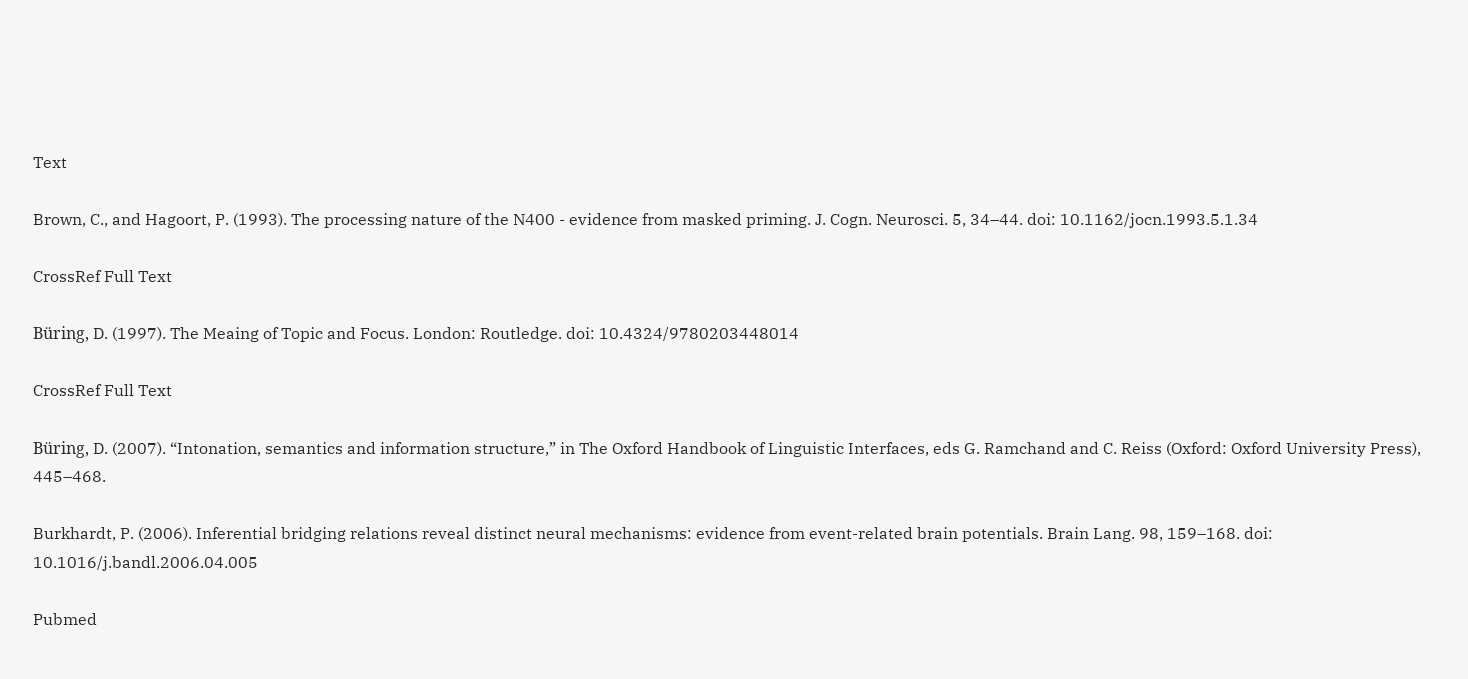Text

Brown, C., and Hagoort, P. (1993). The processing nature of the N400 - evidence from masked priming. J. Cogn. Neurosci. 5, 34–44. doi: 10.1162/jocn.1993.5.1.34

CrossRef Full Text

Büring, D. (1997). The Meaing of Topic and Focus. London: Routledge. doi: 10.4324/9780203448014

CrossRef Full Text

Büring, D. (2007). “Intonation, semantics and information structure,” in The Oxford Handbook of Linguistic Interfaces, eds G. Ramchand and C. Reiss (Oxford: Oxford University Press), 445–468.

Burkhardt, P. (2006). Inferential bridging relations reveal distinct neural mechanisms: evidence from event-related brain potentials. Brain Lang. 98, 159–168. doi: 10.1016/j.bandl.2006.04.005

Pubmed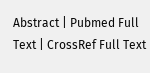Abstract | Pubmed Full Text | CrossRef Full Text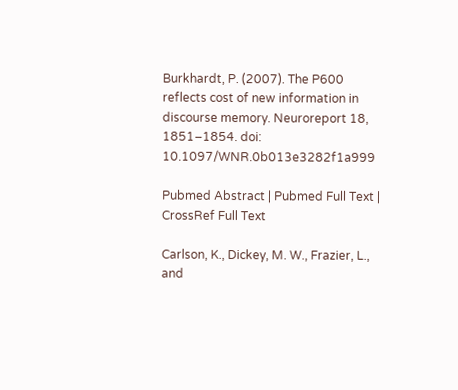Burkhardt, P. (2007). The P600 reflects cost of new information in discourse memory. Neuroreport 18, 1851–1854. doi: 10.1097/WNR.0b013e3282f1a999

Pubmed Abstract | Pubmed Full Text | CrossRef Full Text

Carlson, K., Dickey, M. W., Frazier, L., and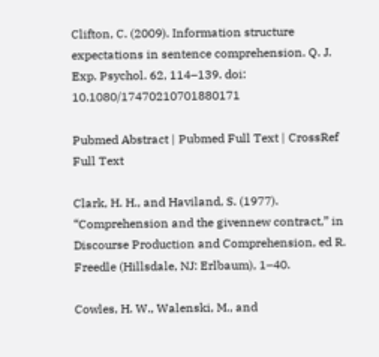Clifton, C. (2009). Information structure expectations in sentence comprehension. Q. J. Exp. Psychol. 62, 114–139. doi: 10.1080/17470210701880171

Pubmed Abstract | Pubmed Full Text | CrossRef Full Text

Clark, H. H., and Haviland, S. (1977). “Comprehension and the givennew contract,” in Discourse Production and Comprehension, ed R. Freedle (Hillsdale, NJ: Erlbaum), 1–40.

Cowles, H. W., Walenski, M., and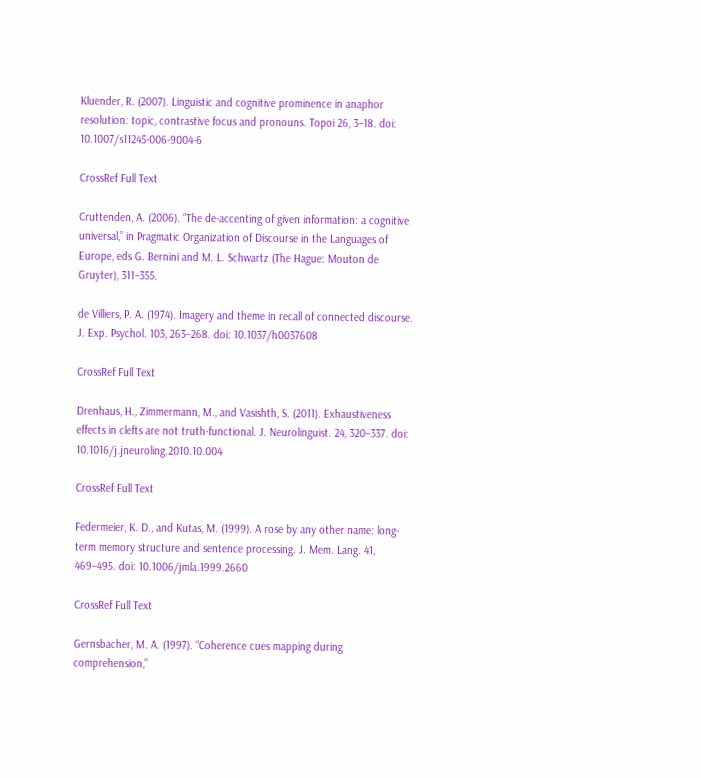Kluender, R. (2007). Linguistic and cognitive prominence in anaphor resolution: topic, contrastive focus and pronouns. Topoi 26, 3–18. doi: 10.1007/s11245-006-9004-6

CrossRef Full Text

Cruttenden, A. (2006). “The de-accenting of given information: a cognitive universal,” in Pragmatic Organization of Discourse in the Languages of Europe, eds G. Bernini and M. L. Schwartz (The Hague: Mouton de Gruyter), 311–355.

de Villiers, P. A. (1974). Imagery and theme in recall of connected discourse. J. Exp. Psychol. 103, 263–268. doi: 10.1037/h0037608

CrossRef Full Text

Drenhaus, H., Zimmermann, M., and Vasishth, S. (2011). Exhaustiveness effects in clefts are not truth-functional. J. Neurolinguist. 24, 320–337. doi: 10.1016/j.jneuroling.2010.10.004

CrossRef Full Text

Federmeier, K. D., and Kutas, M. (1999). A rose by any other name: long-term memory structure and sentence processing. J. Mem. Lang. 41, 469–495. doi: 10.1006/jmla.1999.2660

CrossRef Full Text

Gernsbacher, M. A. (1997). “Coherence cues mapping during comprehension,”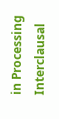in Processing Interclausal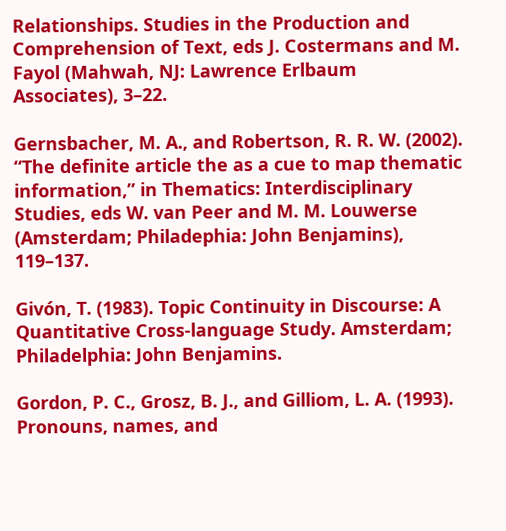Relationships. Studies in the Production and Comprehension of Text, eds J. Costermans and M. Fayol (Mahwah, NJ: Lawrence Erlbaum Associates), 3–22.

Gernsbacher, M. A., and Robertson, R. R. W. (2002). “The definite article the as a cue to map thematic information,” in Thematics: Interdisciplinary Studies, eds W. van Peer and M. M. Louwerse (Amsterdam; Philadephia: John Benjamins), 119–137.

Givón, T. (1983). Topic Continuity in Discourse: A Quantitative Cross-language Study. Amsterdam; Philadelphia: John Benjamins.

Gordon, P. C., Grosz, B. J., and Gilliom, L. A. (1993). Pronouns, names, and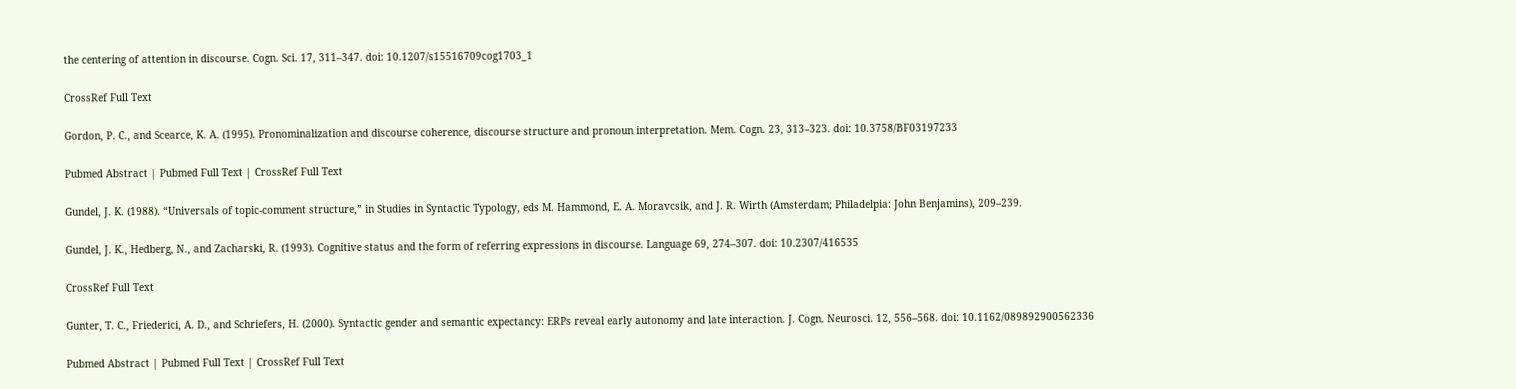the centering of attention in discourse. Cogn. Sci. 17, 311–347. doi: 10.1207/s15516709cog1703_1

CrossRef Full Text

Gordon, P. C., and Scearce, K. A. (1995). Pronominalization and discourse coherence, discourse structure and pronoun interpretation. Mem. Cogn. 23, 313–323. doi: 10.3758/BF03197233

Pubmed Abstract | Pubmed Full Text | CrossRef Full Text

Gundel, J. K. (1988). “Universals of topic-comment structure,” in Studies in Syntactic Typology, eds M. Hammond, E. A. Moravcsik, and J. R. Wirth (Amsterdam; Philadelpia: John Benjamins), 209–239.

Gundel, J. K., Hedberg, N., and Zacharski, R. (1993). Cognitive status and the form of referring expressions in discourse. Language 69, 274–307. doi: 10.2307/416535

CrossRef Full Text

Gunter, T. C., Friederici, A. D., and Schriefers, H. (2000). Syntactic gender and semantic expectancy: ERPs reveal early autonomy and late interaction. J. Cogn. Neurosci. 12, 556–568. doi: 10.1162/089892900562336

Pubmed Abstract | Pubmed Full Text | CrossRef Full Text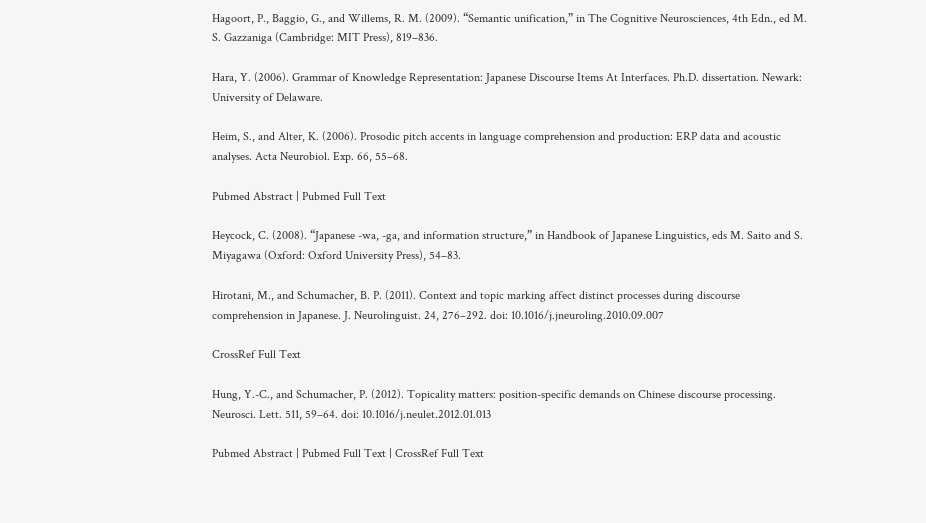Hagoort, P., Baggio, G., and Willems, R. M. (2009). “Semantic unification,” in The Cognitive Neurosciences, 4th Edn., ed M. S. Gazzaniga (Cambridge: MIT Press), 819–836.

Hara, Y. (2006). Grammar of Knowledge Representation: Japanese Discourse Items At Interfaces. Ph.D. dissertation. Newark: University of Delaware.

Heim, S., and Alter, K. (2006). Prosodic pitch accents in language comprehension and production: ERP data and acoustic analyses. Acta Neurobiol. Exp. 66, 55–68.

Pubmed Abstract | Pubmed Full Text

Heycock, C. (2008). “Japanese -wa, -ga, and information structure,” in Handbook of Japanese Linguistics, eds M. Saito and S. Miyagawa (Oxford: Oxford University Press), 54–83.

Hirotani, M., and Schumacher, B. P. (2011). Context and topic marking affect distinct processes during discourse comprehension in Japanese. J. Neurolinguist. 24, 276–292. doi: 10.1016/j.jneuroling.2010.09.007

CrossRef Full Text

Hung, Y.-C., and Schumacher, P. (2012). Topicality matters: position-specific demands on Chinese discourse processing. Neurosci. Lett. 511, 59–64. doi: 10.1016/j.neulet.2012.01.013

Pubmed Abstract | Pubmed Full Text | CrossRef Full Text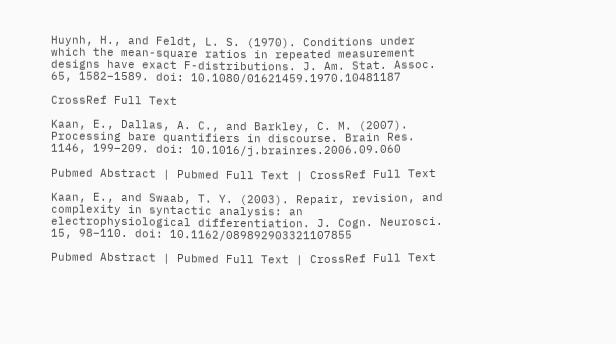Huynh, H., and Feldt, L. S. (1970). Conditions under which the mean-square ratios in repeated measurement designs have exact F-distributions. J. Am. Stat. Assoc. 65, 1582–1589. doi: 10.1080/01621459.1970.10481187

CrossRef Full Text

Kaan, E., Dallas, A. C., and Barkley, C. M. (2007). Processing bare quantifiers in discourse. Brain Res. 1146, 199–209. doi: 10.1016/j.brainres.2006.09.060

Pubmed Abstract | Pubmed Full Text | CrossRef Full Text

Kaan, E., and Swaab, T. Y. (2003). Repair, revision, and complexity in syntactic analysis: an electrophysiological differentiation. J. Cogn. Neurosci. 15, 98–110. doi: 10.1162/089892903321107855

Pubmed Abstract | Pubmed Full Text | CrossRef Full Text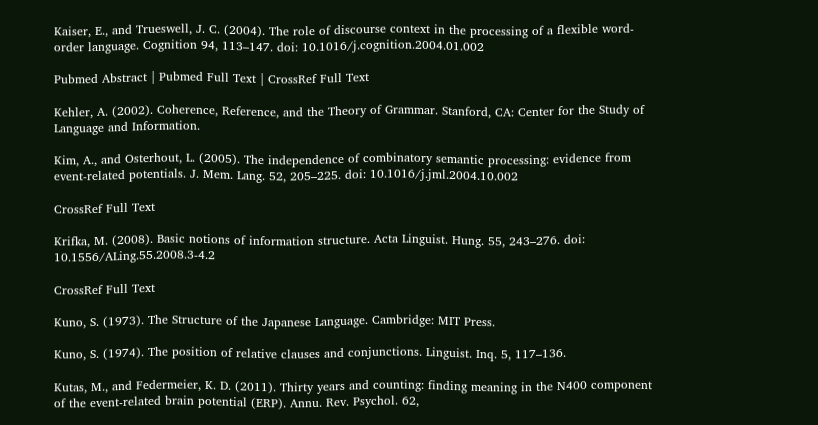Kaiser, E., and Trueswell, J. C. (2004). The role of discourse context in the processing of a flexible word-order language. Cognition 94, 113–147. doi: 10.1016/j.cognition.2004.01.002

Pubmed Abstract | Pubmed Full Text | CrossRef Full Text

Kehler, A. (2002). Coherence, Reference, and the Theory of Grammar. Stanford, CA: Center for the Study of Language and Information.

Kim, A., and Osterhout, L. (2005). The independence of combinatory semantic processing: evidence from event-related potentials. J. Mem. Lang. 52, 205–225. doi: 10.1016/j.jml.2004.10.002

CrossRef Full Text

Krifka, M. (2008). Basic notions of information structure. Acta Linguist. Hung. 55, 243–276. doi: 10.1556/ALing.55.2008.3-4.2

CrossRef Full Text

Kuno, S. (1973). The Structure of the Japanese Language. Cambridge: MIT Press.

Kuno, S. (1974). The position of relative clauses and conjunctions. Linguist. Inq. 5, 117–136.

Kutas, M., and Federmeier, K. D. (2011). Thirty years and counting: finding meaning in the N400 component of the event-related brain potential (ERP). Annu. Rev. Psychol. 62,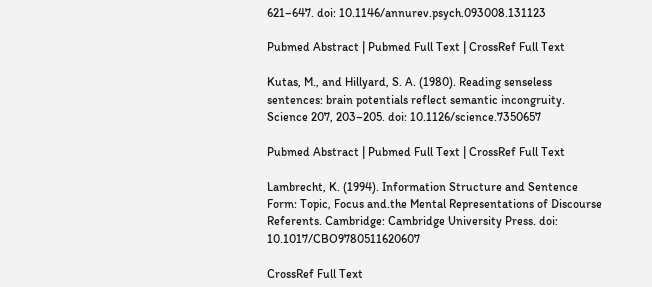621–647. doi: 10.1146/annurev.psych.093008.131123

Pubmed Abstract | Pubmed Full Text | CrossRef Full Text

Kutas, M., and Hillyard, S. A. (1980). Reading senseless sentences: brain potentials reflect semantic incongruity. Science 207, 203–205. doi: 10.1126/science.7350657

Pubmed Abstract | Pubmed Full Text | CrossRef Full Text

Lambrecht, K. (1994). Information Structure and Sentence Form: Topic, Focus and.the Mental Representations of Discourse Referents. Cambridge: Cambridge University Press. doi: 10.1017/CBO9780511620607

CrossRef Full Text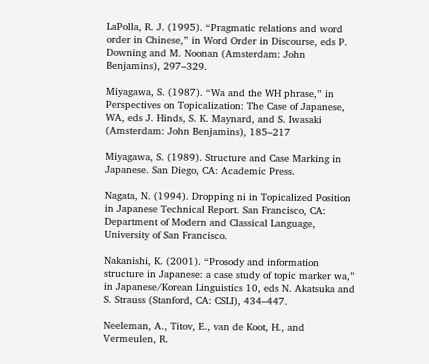LaPolla, R. J. (1995). “Pragmatic relations and word order in Chinese,” in Word Order in Discourse, eds P. Downing and M. Noonan (Amsterdam: John Benjamins), 297–329.

Miyagawa, S. (1987). “Wa and the WH phrase,” in Perspectives on Topicalization: The Case of Japanese, WA, eds J. Hinds, S. K. Maynard, and S. Iwasaki (Amsterdam: John Benjamins), 185–217

Miyagawa, S. (1989). Structure and Case Marking in Japanese. San Diego, CA: Academic Press.

Nagata, N. (1994). Dropping ni in Topicalized Position in Japanese Technical Report. San Francisco, CA: Department of Modern and Classical Language, University of San Francisco.

Nakanishi, K. (2001). “Prosody and information structure in Japanese: a case study of topic marker wa,” in Japanese/Korean Linguistics 10, eds N. Akatsuka and S. Strauss (Stanford, CA: CSLI), 434–447.

Neeleman, A., Titov, E., van de Koot, H., and Vermeulen, R.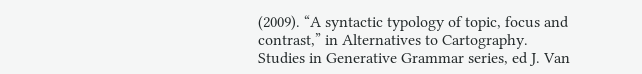(2009). “A syntactic typology of topic, focus and contrast,” in Alternatives to Cartography. Studies in Generative Grammar series, ed J. Van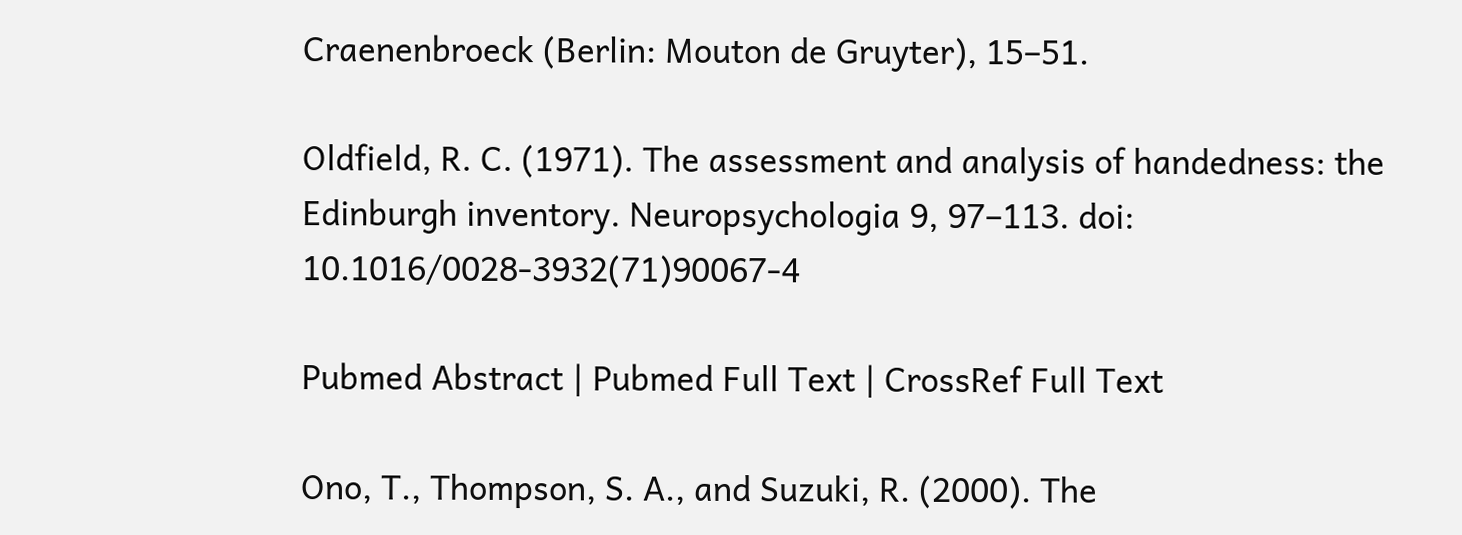Craenenbroeck (Berlin: Mouton de Gruyter), 15–51.

Oldfield, R. C. (1971). The assessment and analysis of handedness: the Edinburgh inventory. Neuropsychologia 9, 97–113. doi: 10.1016/0028-3932(71)90067-4

Pubmed Abstract | Pubmed Full Text | CrossRef Full Text

Ono, T., Thompson, S. A., and Suzuki, R. (2000). The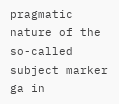pragmatic nature of the so-called subject marker ga in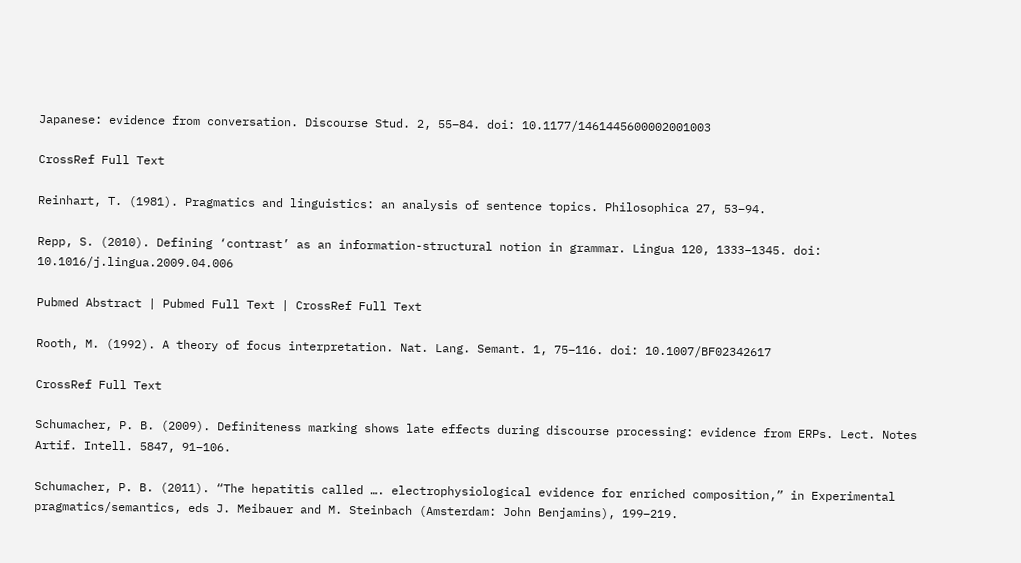Japanese: evidence from conversation. Discourse Stud. 2, 55–84. doi: 10.1177/1461445600002001003

CrossRef Full Text

Reinhart, T. (1981). Pragmatics and linguistics: an analysis of sentence topics. Philosophica 27, 53–94.

Repp, S. (2010). Defining ‘contrast’ as an information-structural notion in grammar. Lingua 120, 1333–1345. doi: 10.1016/j.lingua.2009.04.006

Pubmed Abstract | Pubmed Full Text | CrossRef Full Text

Rooth, M. (1992). A theory of focus interpretation. Nat. Lang. Semant. 1, 75–116. doi: 10.1007/BF02342617

CrossRef Full Text

Schumacher, P. B. (2009). Definiteness marking shows late effects during discourse processing: evidence from ERPs. Lect. Notes Artif. Intell. 5847, 91–106.

Schumacher, P. B. (2011). “The hepatitis called …. electrophysiological evidence for enriched composition,” in Experimental pragmatics/semantics, eds J. Meibauer and M. Steinbach (Amsterdam: John Benjamins), 199–219.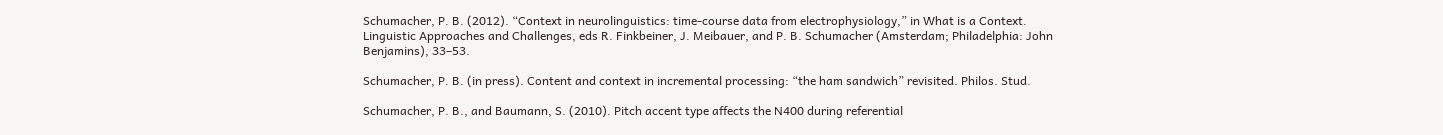Schumacher, P. B. (2012). “Context in neurolinguistics: time-course data from electrophysiology,” in What is a Context. Linguistic Approaches and Challenges, eds R. Finkbeiner, J. Meibauer, and P. B. Schumacher (Amsterdam; Philadelphia: John Benjamins), 33–53.

Schumacher, P. B. (in press). Content and context in incremental processing: “the ham sandwich” revisited. Philos. Stud.

Schumacher, P. B., and Baumann, S. (2010). Pitch accent type affects the N400 during referential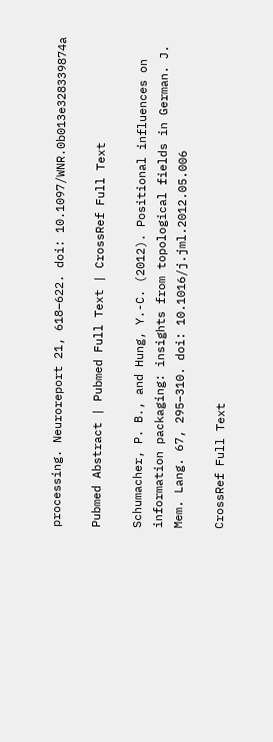processing. Neuroreport 21, 618–622. doi: 10.1097/WNR.0b013e328339874a

Pubmed Abstract | Pubmed Full Text | CrossRef Full Text

Schumacher, P. B., and Hung, Y.-C. (2012). Positional influences on information packaging: insights from topological fields in German. J. Mem. Lang. 67, 295–310. doi: 10.1016/j.jml.2012.05.006

CrossRef Full Text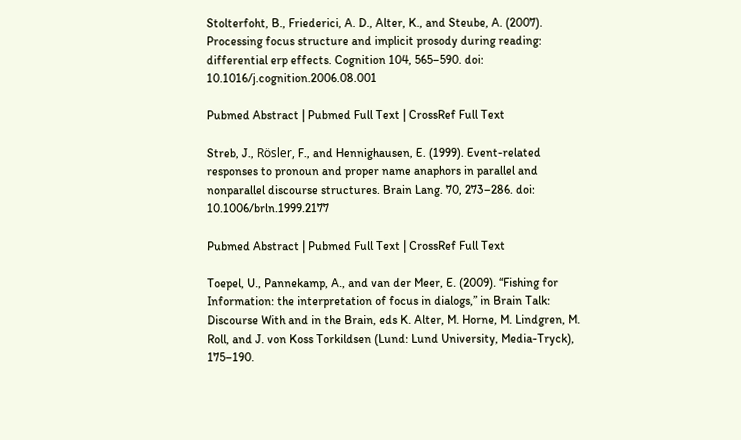Stolterfoht, B., Friederici, A. D., Alter, K., and Steube, A. (2007). Processing focus structure and implicit prosody during reading: differential erp effects. Cognition 104, 565–590. doi: 10.1016/j.cognition.2006.08.001

Pubmed Abstract | Pubmed Full Text | CrossRef Full Text

Streb, J., Rösler, F., and Hennighausen, E. (1999). Event-related responses to pronoun and proper name anaphors in parallel and nonparallel discourse structures. Brain Lang. 70, 273–286. doi: 10.1006/brln.1999.2177

Pubmed Abstract | Pubmed Full Text | CrossRef Full Text

Toepel, U., Pannekamp, A., and van der Meer, E. (2009). “Fishing for Information: the interpretation of focus in dialogs,” in Brain Talk: Discourse With and in the Brain, eds K. Alter, M. Horne, M. Lindgren, M. Roll, and J. von Koss Torkildsen (Lund: Lund University, Media-Tryck), 175–190.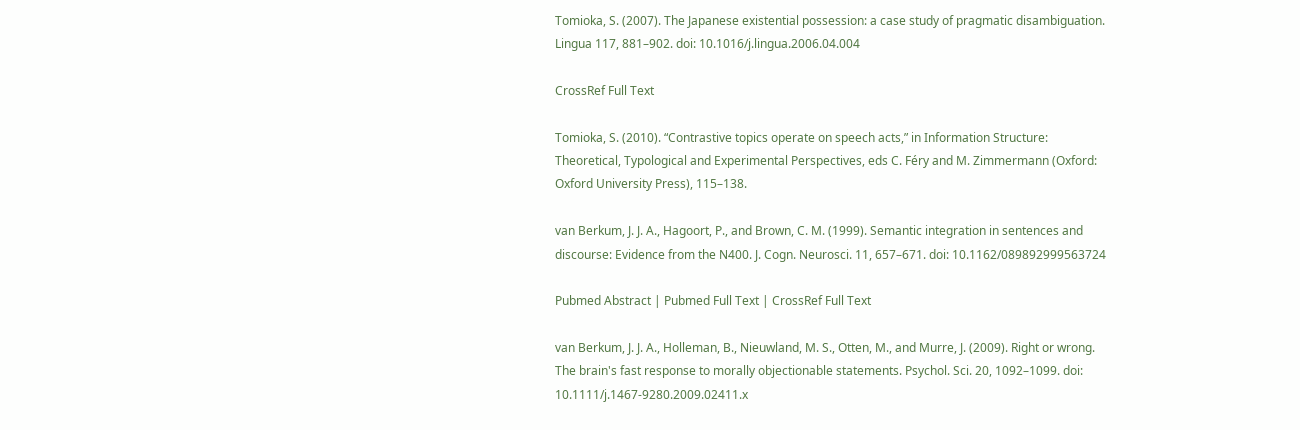Tomioka, S. (2007). The Japanese existential possession: a case study of pragmatic disambiguation. Lingua 117, 881–902. doi: 10.1016/j.lingua.2006.04.004

CrossRef Full Text

Tomioka, S. (2010). “Contrastive topics operate on speech acts,” in Information Structure: Theoretical, Typological and Experimental Perspectives, eds C. Féry and M. Zimmermann (Oxford: Oxford University Press), 115–138.

van Berkum, J. J. A., Hagoort, P., and Brown, C. M. (1999). Semantic integration in sentences and discourse: Evidence from the N400. J. Cogn. Neurosci. 11, 657–671. doi: 10.1162/089892999563724

Pubmed Abstract | Pubmed Full Text | CrossRef Full Text

van Berkum, J. J. A., Holleman, B., Nieuwland, M. S., Otten, M., and Murre, J. (2009). Right or wrong. The brain's fast response to morally objectionable statements. Psychol. Sci. 20, 1092–1099. doi: 10.1111/j.1467-9280.2009.02411.x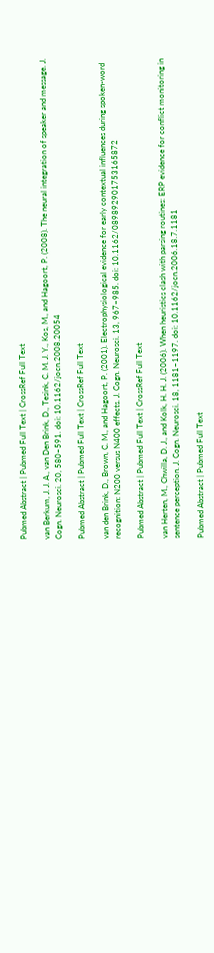Pubmed Abstract | Pubmed Full Text | CrossRef Full Text

van Berkum, J. J. A., van Den Brink, D., Tesink, C. M. J. Y., Kos, M., and Hagoort, P. (2008). The neural integration of speaker and message. J. Cogn. Neurosci. 20, 580–591. doi: 10.1162/jocn.2008.20054

Pubmed Abstract | Pubmed Full Text | CrossRef Full Text

van den Brink, D., Brown, C. M., and Hagoort, P. (2001). Electrophysiological evidence for early contextual influences during spoken-word recognition: N200 versus N400 effects. J. Cogn. Neurosci. 13, 967–985. doi: 10.1162/089892901753165872

Pubmed Abstract | Pubmed Full Text | CrossRef Full Text

van Herten, M., Chwilla, D. J., and Kolk, H. H. J. (2006). When heuristics clash with parsing routines: ERP evidence for conflict monitoring in sentence perception. J. Cogn. Neurosci. 18, 1181–1197. doi: 10.1162/jocn.2006.18.7.1181

Pubmed Abstract | Pubmed Full Text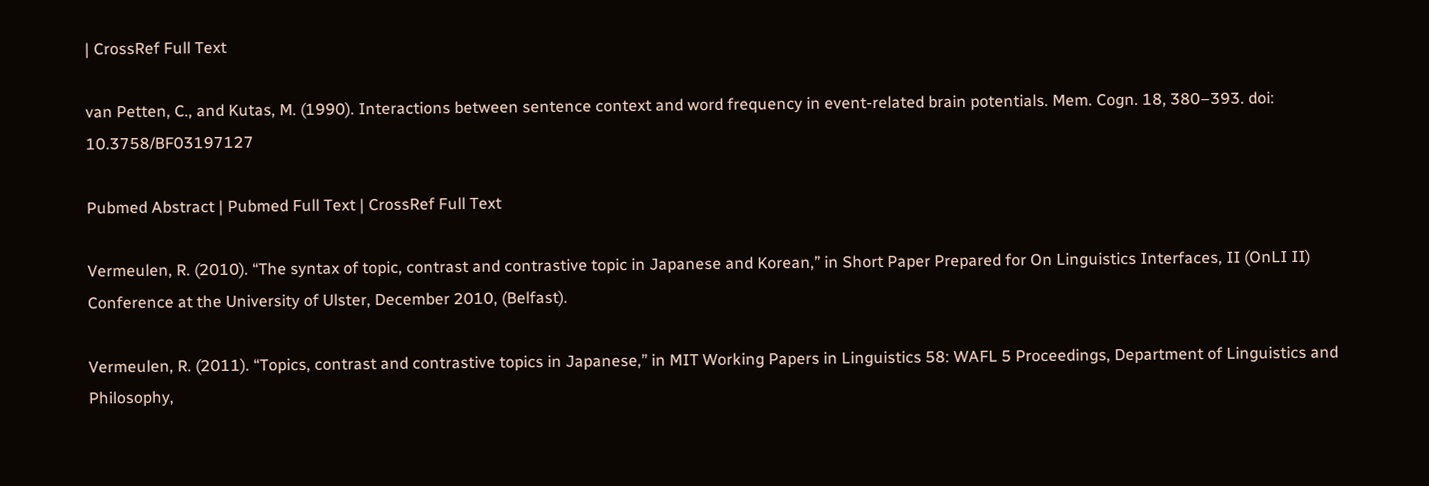| CrossRef Full Text

van Petten, C., and Kutas, M. (1990). Interactions between sentence context and word frequency in event-related brain potentials. Mem. Cogn. 18, 380–393. doi: 10.3758/BF03197127

Pubmed Abstract | Pubmed Full Text | CrossRef Full Text

Vermeulen, R. (2010). “The syntax of topic, contrast and contrastive topic in Japanese and Korean,” in Short Paper Prepared for On Linguistics Interfaces, II (OnLI II) Conference at the University of Ulster, December 2010, (Belfast).

Vermeulen, R. (2011). “Topics, contrast and contrastive topics in Japanese,” in MIT Working Papers in Linguistics 58: WAFL 5 Proceedings, Department of Linguistics and Philosophy,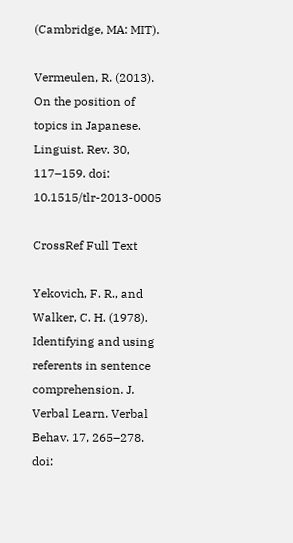(Cambridge, MA: MIT).

Vermeulen, R. (2013). On the position of topics in Japanese. Linguist. Rev. 30, 117–159. doi: 10.1515/tlr-2013-0005

CrossRef Full Text

Yekovich, F. R., and Walker, C. H. (1978). Identifying and using referents in sentence comprehension. J. Verbal Learn. Verbal Behav. 17, 265–278. doi: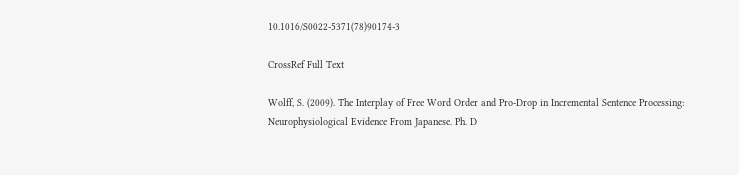10.1016/S0022-5371(78)90174-3

CrossRef Full Text

Wolff, S. (2009). The Interplay of Free Word Order and Pro-Drop in Incremental Sentence Processing: Neurophysiological Evidence From Japanese. Ph. D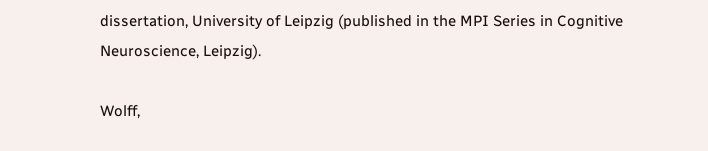dissertation, University of Leipzig (published in the MPI Series in Cognitive Neuroscience, Leipzig).

Wolff,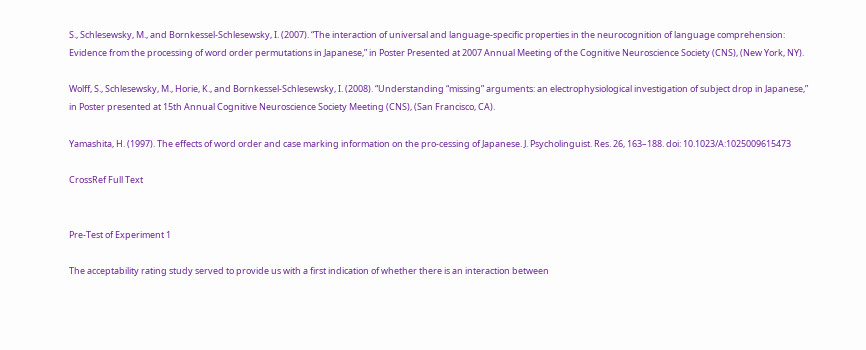S., Schlesewsky, M., and Bornkessel-Schlesewsky, I. (2007). “The interaction of universal and language-specific properties in the neurocognition of language comprehension: Evidence from the processing of word order permutations in Japanese,” in Poster Presented at 2007 Annual Meeting of the Cognitive Neuroscience Society (CNS), (New York, NY).

Wolff, S., Schlesewsky, M., Horie, K., and Bornkessel-Schlesewsky, I. (2008). “Understanding “missing” arguments: an electrophysiological investigation of subject drop in Japanese,” in Poster presented at 15th Annual Cognitive Neuroscience Society Meeting (CNS), (San Francisco, CA).

Yamashita, H. (1997). The effects of word order and case marking information on the pro-cessing of Japanese. J. Psycholinguist. Res. 26, 163–188. doi: 10.1023/A:1025009615473

CrossRef Full Text


Pre-Test of Experiment 1

The acceptability rating study served to provide us with a first indication of whether there is an interaction between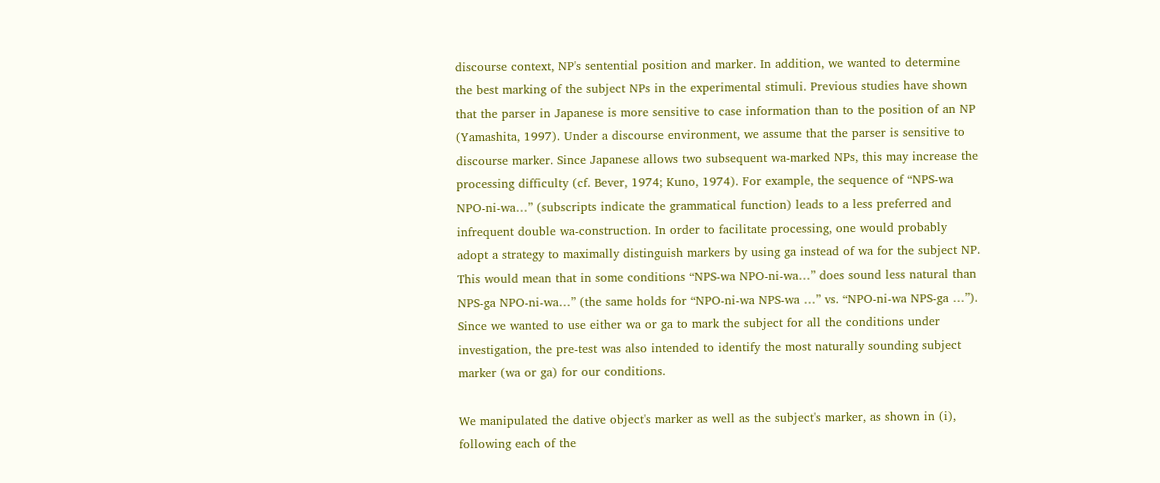discourse context, NP's sentential position and marker. In addition, we wanted to determine the best marking of the subject NPs in the experimental stimuli. Previous studies have shown that the parser in Japanese is more sensitive to case information than to the position of an NP (Yamashita, 1997). Under a discourse environment, we assume that the parser is sensitive to discourse marker. Since Japanese allows two subsequent wa-marked NPs, this may increase the processing difficulty (cf. Bever, 1974; Kuno, 1974). For example, the sequence of “NPS-wa NPO-ni-wa…” (subscripts indicate the grammatical function) leads to a less preferred and infrequent double wa-construction. In order to facilitate processing, one would probably adopt a strategy to maximally distinguish markers by using ga instead of wa for the subject NP. This would mean that in some conditions “NPS-wa NPO-ni-wa…” does sound less natural than NPS-ga NPO-ni-wa…” (the same holds for “NPO-ni-wa NPS-wa …” vs. “NPO-ni-wa NPS-ga …”). Since we wanted to use either wa or ga to mark the subject for all the conditions under investigation, the pre-test was also intended to identify the most naturally sounding subject marker (wa or ga) for our conditions.

We manipulated the dative object's marker as well as the subject's marker, as shown in (i), following each of the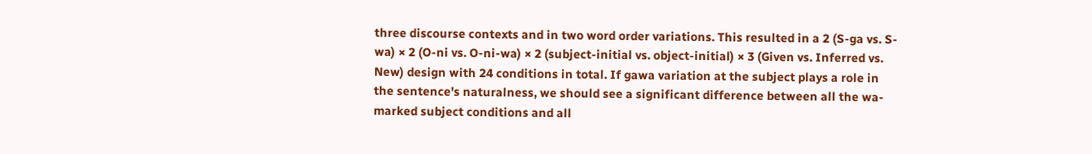three discourse contexts and in two word order variations. This resulted in a 2 (S-ga vs. S-wa) × 2 (O-ni vs. O-ni-wa) × 2 (subject-initial vs. object-initial) × 3 (Given vs. Inferred vs. New) design with 24 conditions in total. If gawa variation at the subject plays a role in the sentence's naturalness, we should see a significant difference between all the wa-marked subject conditions and all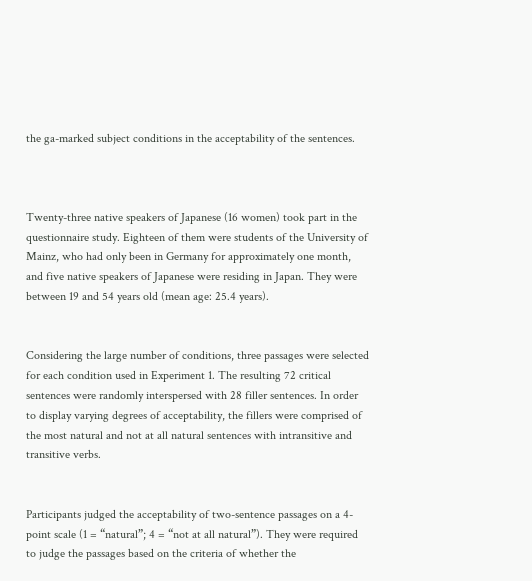the ga-marked subject conditions in the acceptability of the sentences.



Twenty-three native speakers of Japanese (16 women) took part in the questionnaire study. Eighteen of them were students of the University of Mainz, who had only been in Germany for approximately one month, and five native speakers of Japanese were residing in Japan. They were between 19 and 54 years old (mean age: 25.4 years).


Considering the large number of conditions, three passages were selected for each condition used in Experiment 1. The resulting 72 critical sentences were randomly interspersed with 28 filler sentences. In order to display varying degrees of acceptability, the fillers were comprised of the most natural and not at all natural sentences with intransitive and transitive verbs.


Participants judged the acceptability of two-sentence passages on a 4-point scale (1 = “natural”; 4 = “not at all natural”). They were required to judge the passages based on the criteria of whether the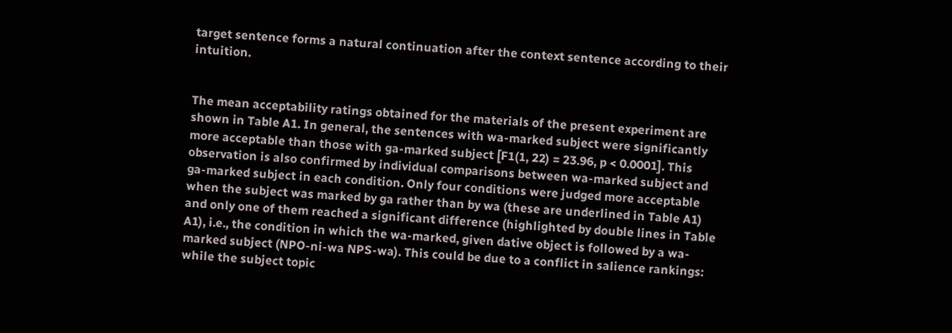target sentence forms a natural continuation after the context sentence according to their intuition.


The mean acceptability ratings obtained for the materials of the present experiment are shown in Table A1. In general, the sentences with wa-marked subject were significantly more acceptable than those with ga-marked subject [F1(1, 22) = 23.96, p < 0.0001]. This observation is also confirmed by individual comparisons between wa-marked subject and ga-marked subject in each condition. Only four conditions were judged more acceptable when the subject was marked by ga rather than by wa (these are underlined in Table A1) and only one of them reached a significant difference (highlighted by double lines in Table A1), i.e., the condition in which the wa-marked, given dative object is followed by a wa-marked subject (NPO-ni-wa NPS-wa). This could be due to a conflict in salience rankings: while the subject topic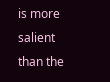is more salient than the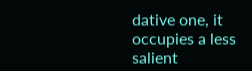dative one, it occupies a less salient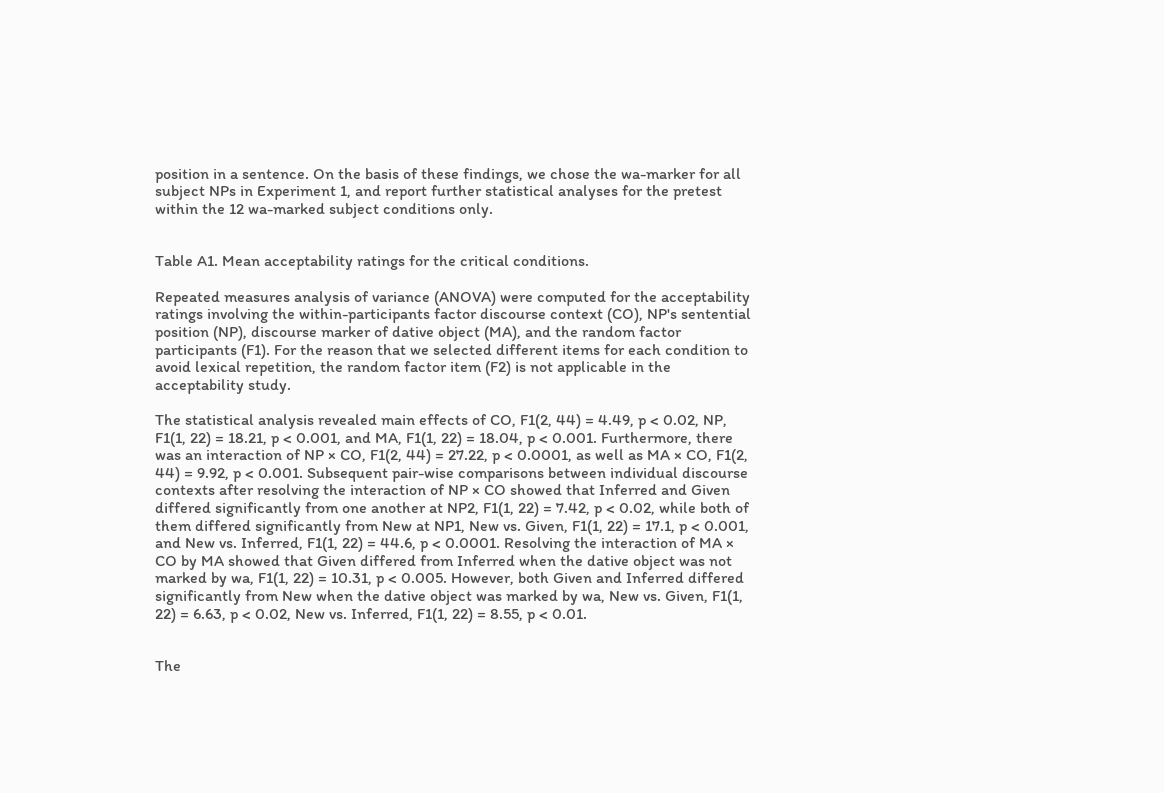position in a sentence. On the basis of these findings, we chose the wa-marker for all subject NPs in Experiment 1, and report further statistical analyses for the pretest within the 12 wa-marked subject conditions only.


Table A1. Mean acceptability ratings for the critical conditions.

Repeated measures analysis of variance (ANOVA) were computed for the acceptability ratings involving the within-participants factor discourse context (CO), NP's sentential position (NP), discourse marker of dative object (MA), and the random factor participants (F1). For the reason that we selected different items for each condition to avoid lexical repetition, the random factor item (F2) is not applicable in the acceptability study.

The statistical analysis revealed main effects of CO, F1(2, 44) = 4.49, p < 0.02, NP, F1(1, 22) = 18.21, p < 0.001, and MA, F1(1, 22) = 18.04, p < 0.001. Furthermore, there was an interaction of NP × CO, F1(2, 44) = 27.22, p < 0.0001, as well as MA × CO, F1(2, 44) = 9.92, p < 0.001. Subsequent pair-wise comparisons between individual discourse contexts after resolving the interaction of NP × CO showed that Inferred and Given differed significantly from one another at NP2, F1(1, 22) = 7.42, p < 0.02, while both of them differed significantly from New at NP1, New vs. Given, F1(1, 22) = 17.1, p < 0.001, and New vs. Inferred, F1(1, 22) = 44.6, p < 0.0001. Resolving the interaction of MA × CO by MA showed that Given differed from Inferred when the dative object was not marked by wa, F1(1, 22) = 10.31, p < 0.005. However, both Given and Inferred differed significantly from New when the dative object was marked by wa, New vs. Given, F1(1, 22) = 6.63, p < 0.02, New vs. Inferred, F1(1, 22) = 8.55, p < 0.01.


The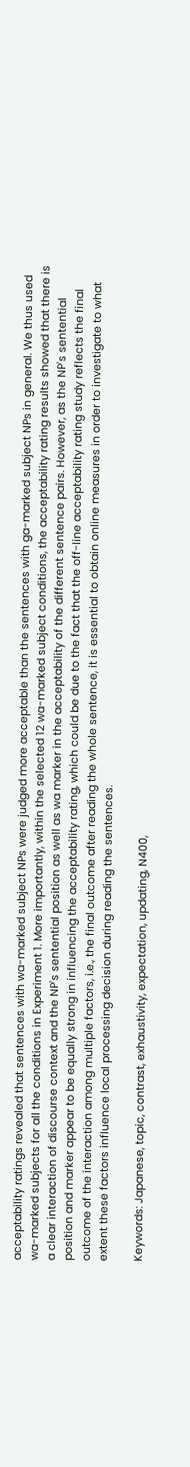acceptability ratings revealed that sentences with wa-marked subject NPs were judged more acceptable than the sentences with ga-marked subject NPs in general. We thus used wa-marked subjects for all the conditions in Experiment 1. More importantly, within the selected 12 wa-marked subject conditions, the acceptability rating results showed that there is a clear interaction of discourse context and the NP's sentential position as well as wa marker in the acceptability of the different sentence pairs. However, as the NP's sentential position and marker appear to be equally strong in influencing the acceptability rating, which could be due to the fact that the off-line acceptability rating study reflects the final outcome of the interaction among multiple factors, i.e., the final outcome after reading the whole sentence, it is essential to obtain online measures in order to investigate to what extent these factors influence local processing decision during reading the sentences.

Keywords: Japanese, topic, contrast, exhaustivity, expectation, updating, N400,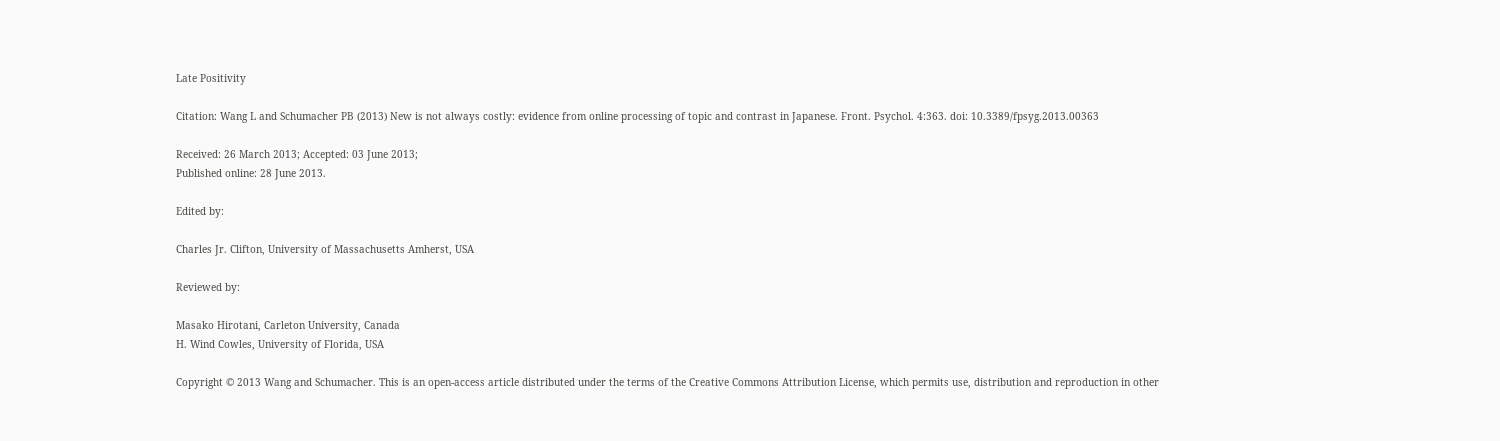Late Positivity

Citation: Wang L and Schumacher PB (2013) New is not always costly: evidence from online processing of topic and contrast in Japanese. Front. Psychol. 4:363. doi: 10.3389/fpsyg.2013.00363

Received: 26 March 2013; Accepted: 03 June 2013;
Published online: 28 June 2013.

Edited by:

Charles Jr. Clifton, University of Massachusetts Amherst, USA

Reviewed by:

Masako Hirotani, Carleton University, Canada
H. Wind Cowles, University of Florida, USA

Copyright © 2013 Wang and Schumacher. This is an open-access article distributed under the terms of the Creative Commons Attribution License, which permits use, distribution and reproduction in other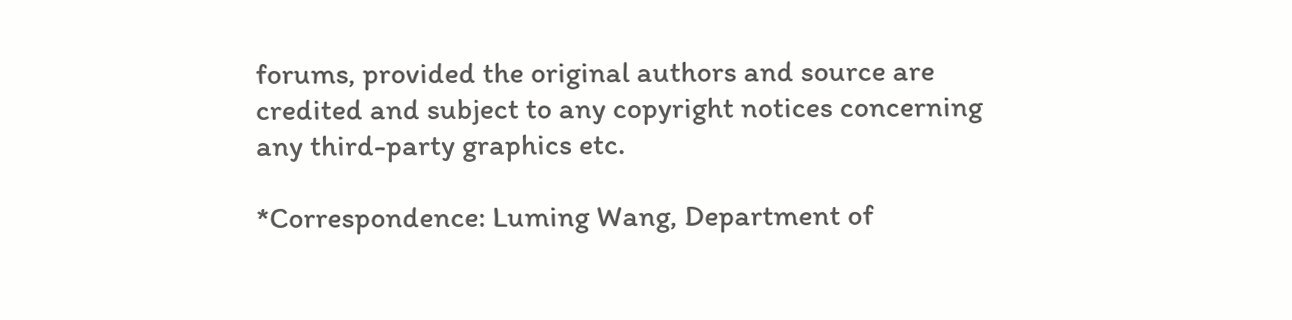forums, provided the original authors and source are credited and subject to any copyright notices concerning any third-party graphics etc.

*Correspondence: Luming Wang, Department of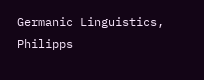Germanic Linguistics, Philipps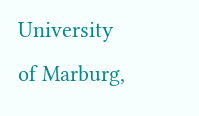University of Marburg,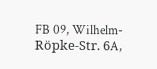FB 09, Wilhelm-Röpke-Str. 6A,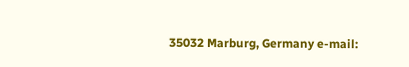35032 Marburg, Germany e-mail: